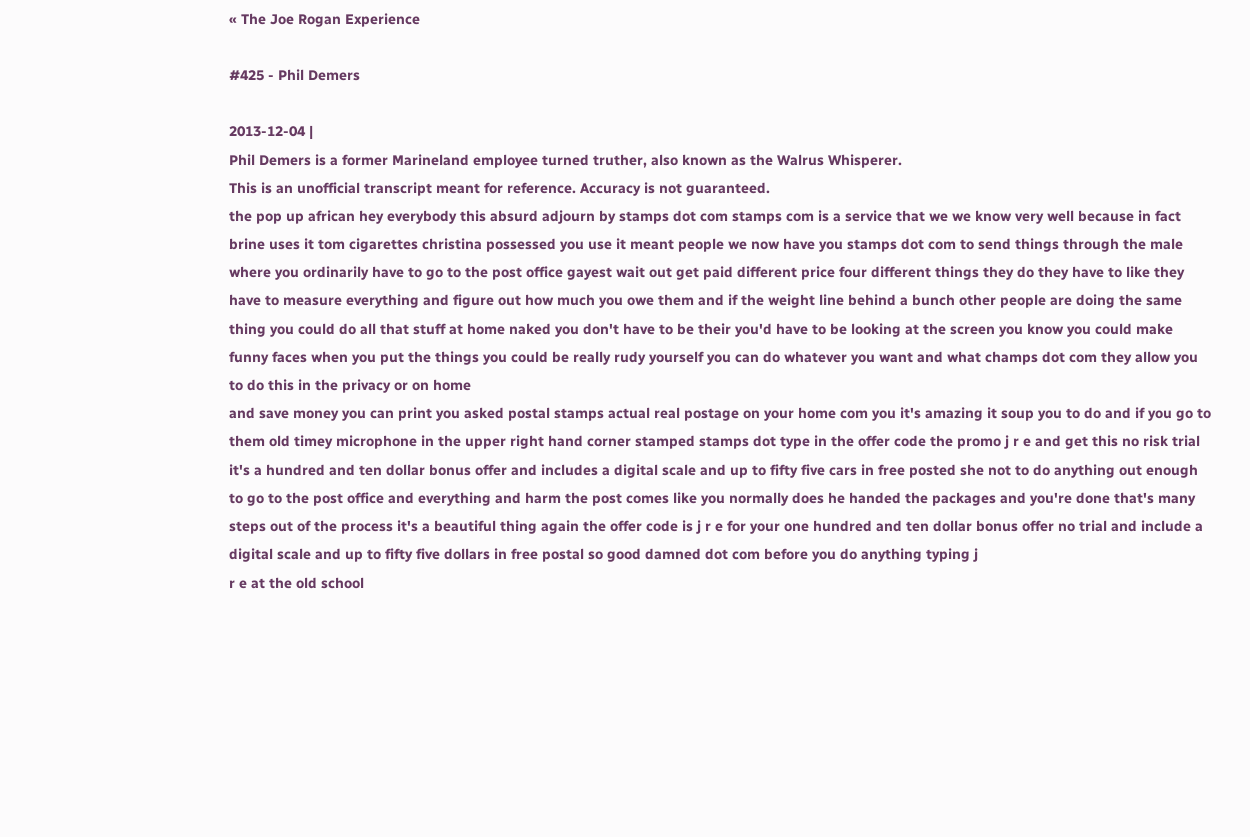« The Joe Rogan Experience

#425 - Phil Demers

2013-12-04 |
Phil Demers is a former Marineland employee turned truther, also known as the Walrus Whisperer.
This is an unofficial transcript meant for reference. Accuracy is not guaranteed.
the pop up african hey everybody this absurd adjourn by stamps dot com stamps com is a service that we we know very well because in fact brine uses it tom cigarettes christina possessed you use it meant people we now have you stamps dot com to send things through the male where you ordinarily have to go to the post office gayest wait out get paid different price four different things they do they have to like they have to measure everything and figure out how much you owe them and if the weight line behind a bunch other people are doing the same thing you could do all that stuff at home naked you don't have to be their you'd have to be looking at the screen you know you could make funny faces when you put the things you could be really rudy yourself you can do whatever you want and what champs dot com they allow you to do this in the privacy or on home
and save money you can print you asked postal stamps actual real postage on your home com you it's amazing it soup you to do and if you go to them old timey microphone in the upper right hand corner stamped stamps dot type in the offer code the promo j r e and get this no risk trial it's a hundred and ten dollar bonus offer and includes a digital scale and up to fifty five cars in free posted she not to do anything out enough to go to the post office and everything and harm the post comes like you normally does he handed the packages and you're done that's many steps out of the process it's a beautiful thing again the offer code is j r e for your one hundred and ten dollar bonus offer no trial and include a digital scale and up to fifty five dollars in free postal so good damned dot com before you do anything typing j
r e at the old school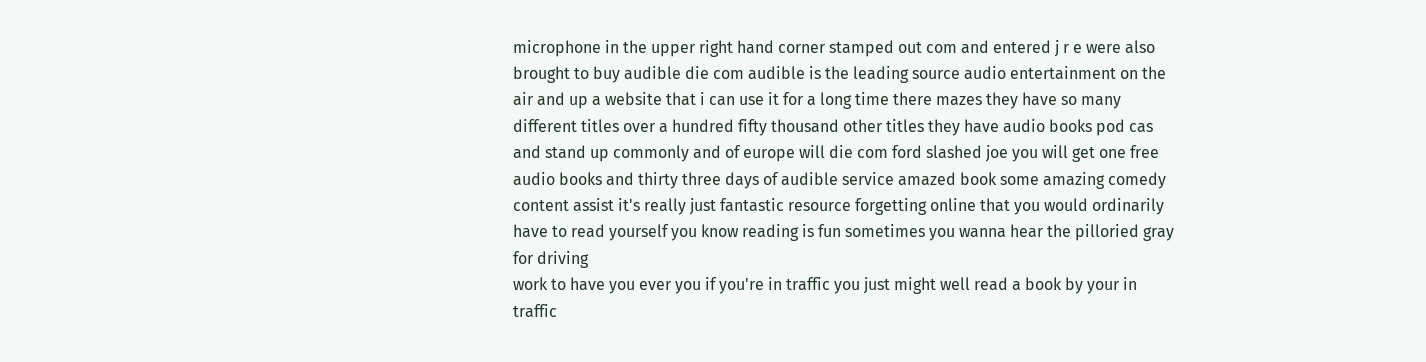microphone in the upper right hand corner stamped out com and entered j r e were also brought to buy audible die com audible is the leading source audio entertainment on the air and up a website that i can use it for a long time there mazes they have so many different titles over a hundred fifty thousand other titles they have audio books pod cas and stand up commonly and of europe will die com ford slashed joe you will get one free audio books and thirty three days of audible service amazed book some amazing comedy content assist it's really just fantastic resource forgetting online that you would ordinarily have to read yourself you know reading is fun sometimes you wanna hear the pilloried gray for driving
work to have you ever you if you're in traffic you just might well read a book by your in traffic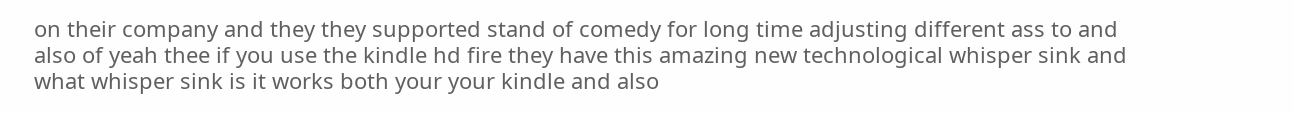on their company and they they supported stand of comedy for long time adjusting different ass to and also of yeah thee if you use the kindle hd fire they have this amazing new technological whisper sink and what whisper sink is it works both your your kindle and also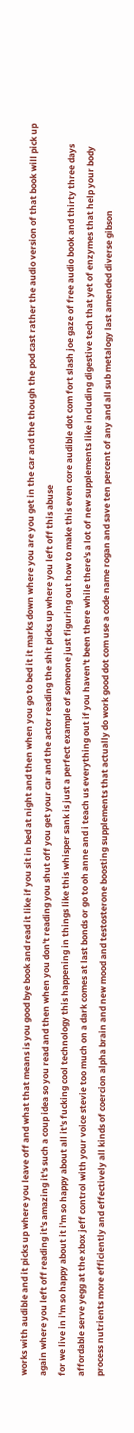works with audible and it picks up where you leave off and what that means is you good bye book and read it like if you sit in bed at night and then when you go to bed it it marks down where you are you get in the car and the though the pod cast rather the audio version of that book will pick up again where you left off reading it's amazing it's such a coup idea so you read and then when you don't reading you shut off you get your car and the actor reading the shit picks up where you left off this abuse
for we live in i'm so happy about it i'm so happy about all it's fucking cool technology this happening in things like this whisper sank is just a perfect example of someone just figuring out how to make this even core audible dot com fort slash joe gaze of free audio book and thirty three days affordable serve yegg at the xbox jeff control with your voice stevie too much on a dark comes at last bonds or go to oh anne and i teach us everything out if you haven't been there while there's a lot of new supplements like including digestive tech that yet of enzymes that help your body process nutrients more efficiently and effectively all kinds of coercion alpha brain and new mood and testosterone boosting supplements that actually do work good dot com use a code name rogan and save ten percent of any and all sub metalogy last amended diverse gibson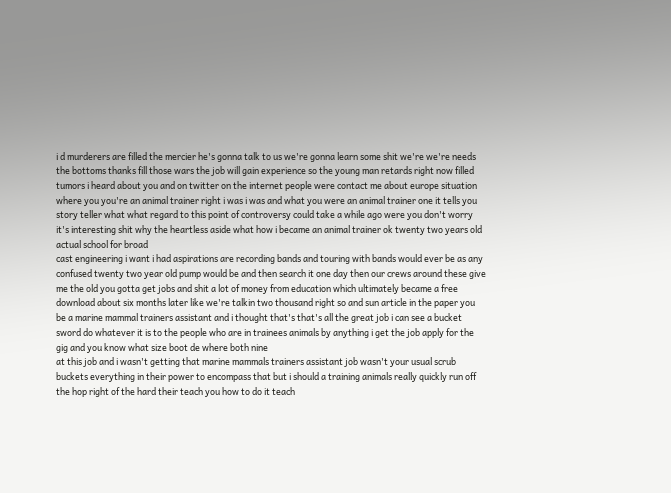i d murderers are filled the mercier he's gonna talk to us we're gonna learn some shit we're we're needs the bottoms thanks fill those wars the job will gain experience so the young man retards right now filled tumors i heard about you and on twitter on the internet people were contact me about europe situation where you you're an animal trainer right i was i was and what you were an animal trainer one it tells you story teller what what regard to this point of controversy could take a while ago were you don't worry it's interesting shit why the heartless aside what how i became an animal trainer ok twenty two years old actual school for broad
cast engineering i want i had aspirations are recording bands and touring with bands would ever be as any confused twenty two year old pump would be and then search it one day then our crews around these give me the old you gotta get jobs and shit a lot of money from education which ultimately became a free download about six months later like we're talkin two thousand right so and sun article in the paper you be a marine mammal trainers assistant and i thought that's that's all the great job i can see a bucket sword do whatever it is to the people who are in trainees animals by anything i get the job apply for the gig and you know what size boot de where both nine
at this job and i wasn't getting that marine mammals trainers assistant job wasn't your usual scrub buckets everything in their power to encompass that but i should a training animals really quickly run off the hop right of the hard their teach you how to do it teach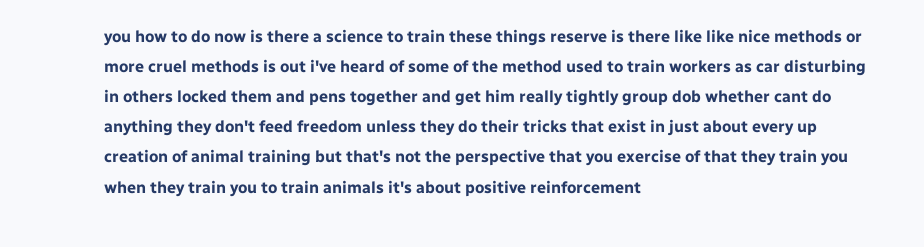you how to do now is there a science to train these things reserve is there like like nice methods or more cruel methods is out i've heard of some of the method used to train workers as car disturbing in others locked them and pens together and get him really tightly group dob whether cant do anything they don't feed freedom unless they do their tricks that exist in just about every up creation of animal training but that's not the perspective that you exercise of that they train you when they train you to train animals it's about positive reinforcement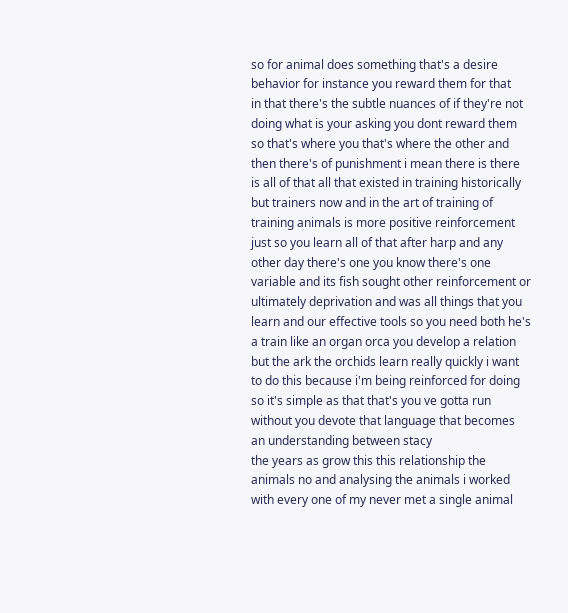so for animal does something that's a desire behavior for instance you reward them for that
in that there's the subtle nuances of if they're not doing what is your asking you dont reward them so that's where you that's where the other and then there's of punishment i mean there is there is all of that all that existed in training historically but trainers now and in the art of training of training animals is more positive reinforcement just so you learn all of that after harp and any other day there's one you know there's one variable and its fish sought other reinforcement or ultimately deprivation and was all things that you learn and our effective tools so you need both he's a train like an organ orca you develop a relation but the ark the orchids learn really quickly i want to do this because i'm being reinforced for doing so it's simple as that that's you ve gotta run without you devote that language that becomes an understanding between stacy
the years as grow this this relationship the animals no and analysing the animals i worked with every one of my never met a single animal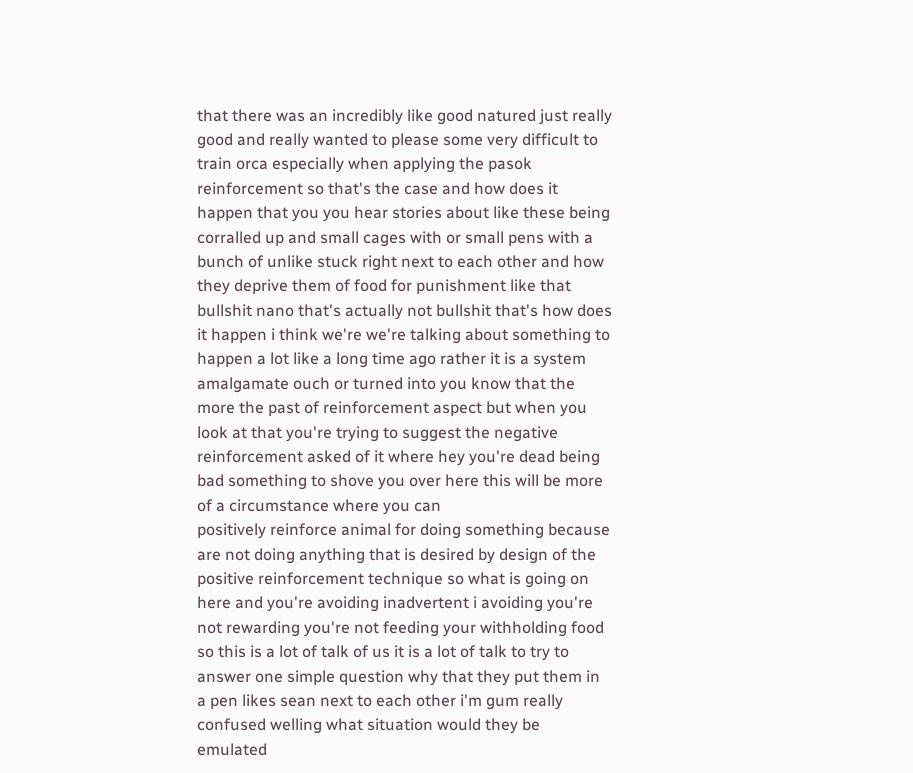that there was an incredibly like good natured just really good and really wanted to please some very difficult to train orca especially when applying the pasok reinforcement so that's the case and how does it happen that you you hear stories about like these being corralled up and small cages with or small pens with a bunch of unlike stuck right next to each other and how they deprive them of food for punishment like that bullshit nano that's actually not bullshit that's how does it happen i think we're we're talking about something to happen a lot like a long time ago rather it is a system amalgamate ouch or turned into you know that the more the past of reinforcement aspect but when you look at that you're trying to suggest the negative reinforcement asked of it where hey you're dead being bad something to shove you over here this will be more of a circumstance where you can
positively reinforce animal for doing something because are not doing anything that is desired by design of the positive reinforcement technique so what is going on here and you're avoiding inadvertent i avoiding you're not rewarding you're not feeding your withholding food so this is a lot of talk of us it is a lot of talk to try to answer one simple question why that they put them in a pen likes sean next to each other i'm gum really confused welling what situation would they be emulated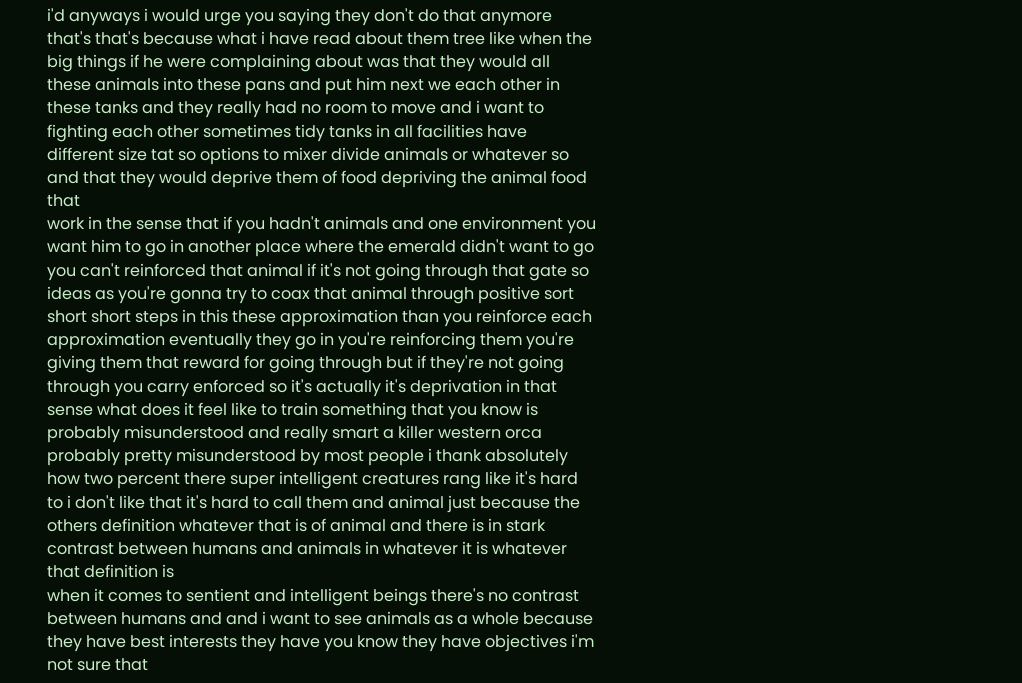i'd anyways i would urge you saying they don't do that anymore that's that's because what i have read about them tree like when the big things if he were complaining about was that they would all these animals into these pans and put him next we each other in these tanks and they really had no room to move and i want to fighting each other sometimes tidy tanks in all facilities have different size tat so options to mixer divide animals or whatever so and that they would deprive them of food depriving the animal food that
work in the sense that if you hadn't animals and one environment you want him to go in another place where the emerald didn't want to go you can't reinforced that animal if it's not going through that gate so ideas as you're gonna try to coax that animal through positive sort short short steps in this these approximation than you reinforce each approximation eventually they go in you're reinforcing them you're giving them that reward for going through but if they're not going through you carry enforced so it's actually it's deprivation in that sense what does it feel like to train something that you know is probably misunderstood and really smart a killer western orca probably pretty misunderstood by most people i thank absolutely how two percent there super intelligent creatures rang like it's hard to i don't like that it's hard to call them and animal just because the others definition whatever that is of animal and there is in stark contrast between humans and animals in whatever it is whatever that definition is
when it comes to sentient and intelligent beings there's no contrast between humans and and i want to see animals as a whole because they have best interests they have you know they have objectives i'm not sure that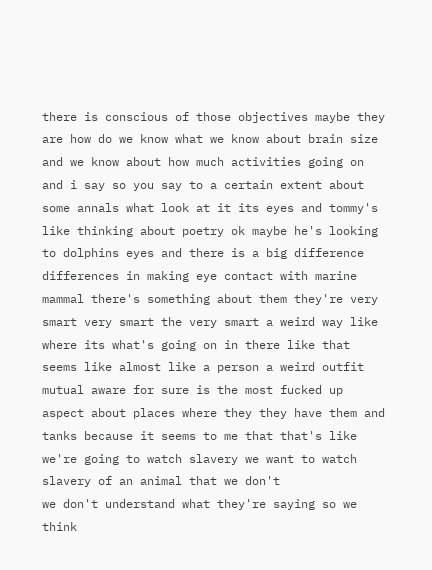there is conscious of those objectives maybe they are how do we know what we know about brain size and we know about how much activities going on and i say so you say to a certain extent about some annals what look at it its eyes and tommy's like thinking about poetry ok maybe he's looking to dolphins eyes and there is a big difference differences in making eye contact with marine mammal there's something about them they're very smart very smart the very smart a weird way like where its what's going on in there like that seems like almost like a person a weird outfit mutual aware for sure is the most fucked up aspect about places where they they have them and tanks because it seems to me that that's like we're going to watch slavery we want to watch slavery of an animal that we don't
we don't understand what they're saying so we think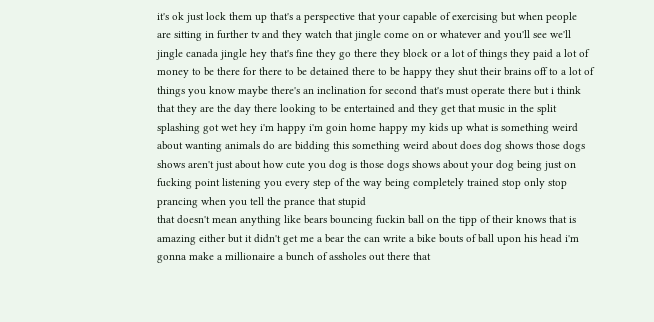it's ok just lock them up that's a perspective that your capable of exercising but when people are sitting in further tv and they watch that jingle come on or whatever and you'll see we'll jingle canada jingle hey that's fine they go there they block or a lot of things they paid a lot of money to be there for there to be detained there to be happy they shut their brains off to a lot of things you know maybe there's an inclination for second that's must operate there but i think that they are the day there looking to be entertained and they get that music in the split splashing got wet hey i'm happy i'm goin home happy my kids up what is something weird about wanting animals do are bidding this something weird about does dog shows those dogs shows aren't just about how cute you dog is those dogs shows about your dog being just on fucking point listening you every step of the way being completely trained stop only stop prancing when you tell the prance that stupid
that doesn't mean anything like bears bouncing fuckin ball on the tipp of their knows that is amazing either but it didn't get me a bear the can write a bike bouts of ball upon his head i'm gonna make a millionaire a bunch of assholes out there that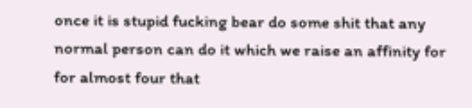once it is stupid fucking bear do some shit that any normal person can do it which we raise an affinity for for almost four that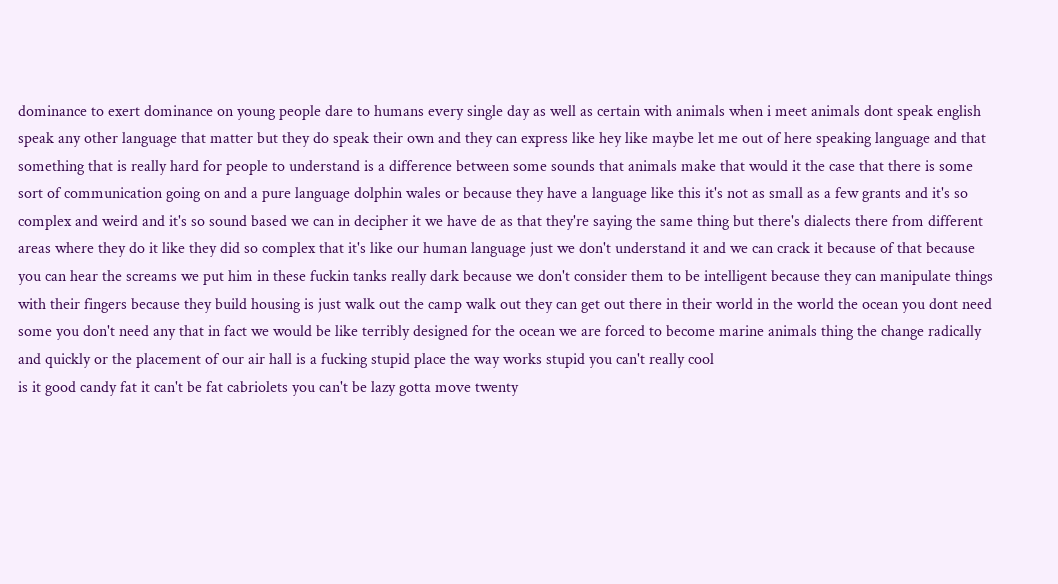dominance to exert dominance on young people dare to humans every single day as well as certain with animals when i meet animals dont speak english speak any other language that matter but they do speak their own and they can express like hey like maybe let me out of here speaking language and that something that is really hard for people to understand is a difference between some sounds that animals make that would it the case that there is some sort of communication going on and a pure language dolphin wales or because they have a language like this it's not as small as a few grants and it's so
complex and weird and it's so sound based we can in decipher it we have de as that they're saying the same thing but there's dialects there from different areas where they do it like they did so complex that it's like our human language just we don't understand it and we can crack it because of that because you can hear the screams we put him in these fuckin tanks really dark because we don't consider them to be intelligent because they can manipulate things with their fingers because they build housing is just walk out the camp walk out they can get out there in their world in the world the ocean you dont need some you don't need any that in fact we would be like terribly designed for the ocean we are forced to become marine animals thing the change radically and quickly or the placement of our air hall is a fucking stupid place the way works stupid you can't really cool
is it good candy fat it can't be fat cabriolets you can't be lazy gotta move twenty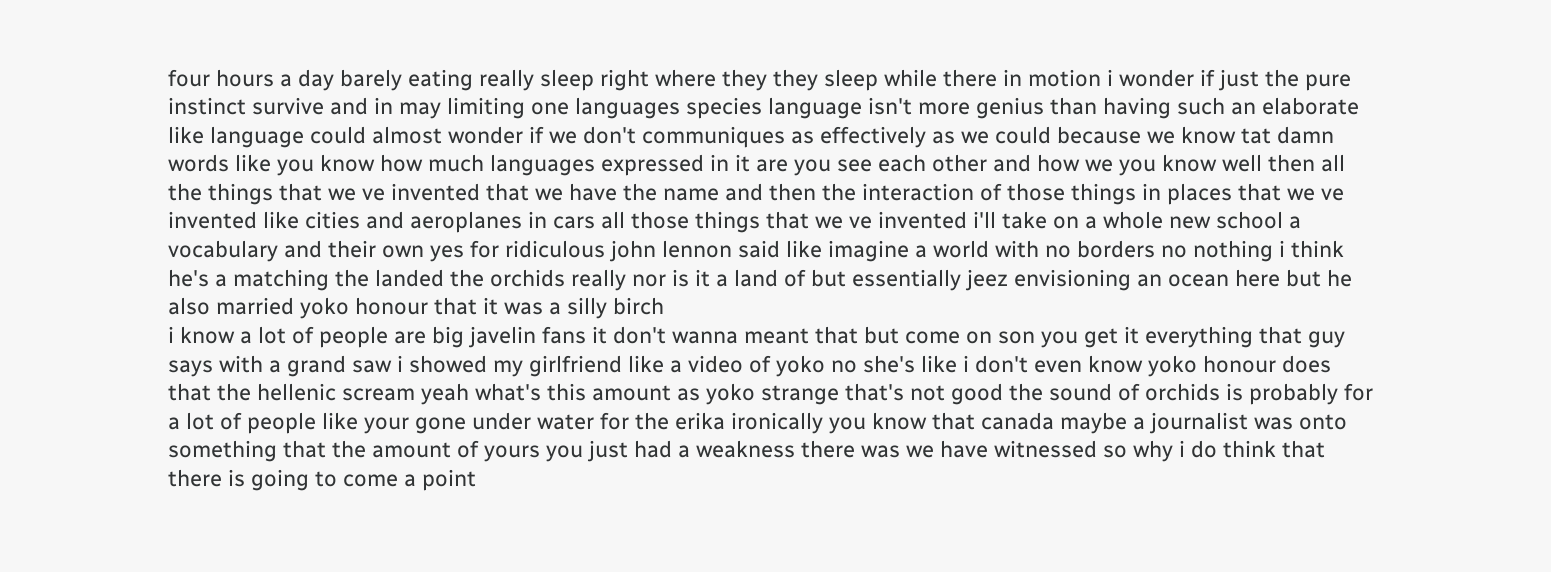four hours a day barely eating really sleep right where they they sleep while there in motion i wonder if just the pure instinct survive and in may limiting one languages species language isn't more genius than having such an elaborate like language could almost wonder if we don't communiques as effectively as we could because we know tat damn words like you know how much languages expressed in it are you see each other and how we you know well then all the things that we ve invented that we have the name and then the interaction of those things in places that we ve invented like cities and aeroplanes in cars all those things that we ve invented i'll take on a whole new school a vocabulary and their own yes for ridiculous john lennon said like imagine a world with no borders no nothing i think he's a matching the landed the orchids really nor is it a land of but essentially jeez envisioning an ocean here but he also married yoko honour that it was a silly birch
i know a lot of people are big javelin fans it don't wanna meant that but come on son you get it everything that guy says with a grand saw i showed my girlfriend like a video of yoko no she's like i don't even know yoko honour does that the hellenic scream yeah what's this amount as yoko strange that's not good the sound of orchids is probably for a lot of people like your gone under water for the erika ironically you know that canada maybe a journalist was onto something that the amount of yours you just had a weakness there was we have witnessed so why i do think that there is going to come a point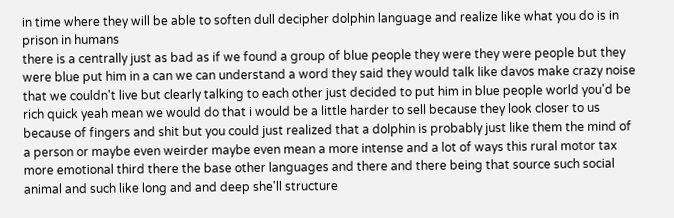in time where they will be able to soften dull decipher dolphin language and realize like what you do is in prison in humans
there is a centrally just as bad as if we found a group of blue people they were they were people but they were blue put him in a can we can understand a word they said they would talk like davos make crazy noise that we couldn't live but clearly talking to each other just decided to put him in blue people world you'd be rich quick yeah mean we would do that i would be a little harder to sell because they look closer to us because of fingers and shit but you could just realized that a dolphin is probably just like them the mind of a person or maybe even weirder maybe even mean a more intense and a lot of ways this rural motor tax more emotional third there the base other languages and there and there being that source such social animal and such like long and and deep she'll structure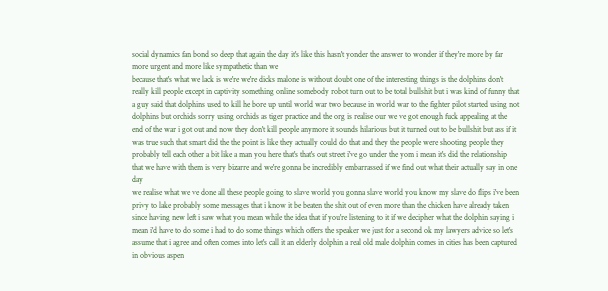social dynamics fan bond so deep that again the day it's like this hasn't yonder the answer to wonder if they're more by far more urgent and more like sympathetic than we
because that's what we lack is we're we're dicks malone is without doubt one of the interesting things is the dolphins don't really kill people except in captivity something online somebody robot turn out to be total bullshit but i was kind of funny that a guy said that dolphins used to kill he bore up until world war two because in world war to the fighter pilot started using not dolphins but orchids sorry using orchids as tiger practice and the org is realise our we ve got enough fuck appealing at the end of the war i got out and now they don't kill people anymore it sounds hilarious but it turned out to be bullshit but ass if it was true such that smart did the the point is like they actually could do that and they the people were shooting people they probably tell each other a bit like a man you here that's that's out street i've go under the yom i mean it's did the relationship that we have with them is very bizarre and we're gonna be incredibly embarrassed if we find out what their actually say in one day
we realise what we ve done all these people going to slave world you gonna slave world you know my slave do flips i've been privy to lake probably some messages that i know it be beaten the shit out of even more than the chicken have already taken since having new left i saw what you mean while the idea that if you're listening to it if we decipher what the dolphin saying i mean i'd have to do some i had to do some things which offers the speaker we just for a second ok my lawyers advice so let's assume that i agree and often comes into let's call it an elderly dolphin a real old male dolphin comes in cities has been captured in obvious aspen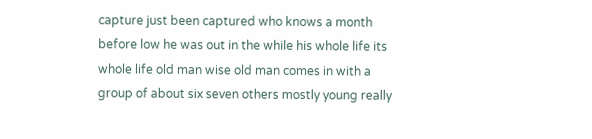capture just been captured who knows a month before low he was out in the while his whole life its whole life old man wise old man comes in with a group of about six seven others mostly young really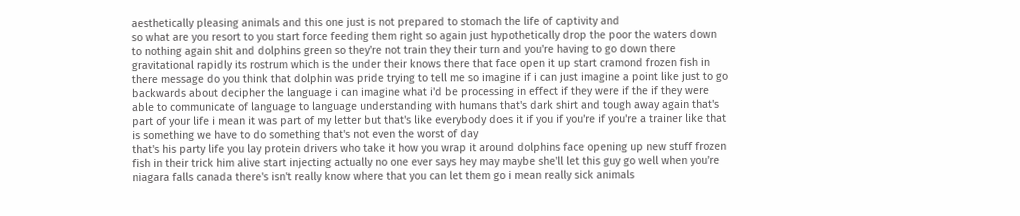aesthetically pleasing animals and this one just is not prepared to stomach the life of captivity and
so what are you resort to you start force feeding them right so again just hypothetically drop the poor the waters down to nothing again shit and dolphins green so they're not train they their turn and you're having to go down there gravitational rapidly its rostrum which is the under their knows there that face open it up start cramond frozen fish in there message do you think that dolphin was pride trying to tell me so imagine if i can just imagine a point like just to go backwards about decipher the language i can imagine what i'd be processing in effect if they were if the if they were able to communicate of language to language understanding with humans that's dark shirt and tough away again that's part of your life i mean it was part of my letter but that's like everybody does it if you if you're if you're a trainer like that is something we have to do something that's not even the worst of day
that's his party life you lay protein drivers who take it how you wrap it around dolphins face opening up new stuff frozen fish in their trick him alive start injecting actually no one ever says hey may maybe she'll let this guy go well when you're niagara falls canada there's isn't really know where that you can let them go i mean really sick animals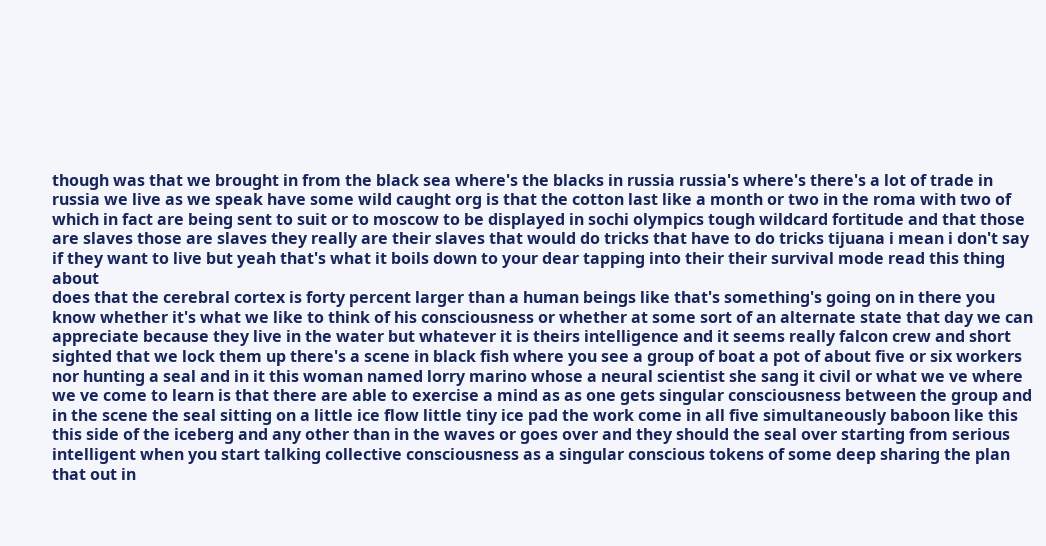though was that we brought in from the black sea where's the blacks in russia russia's where's there's a lot of trade in russia we live as we speak have some wild caught org is that the cotton last like a month or two in the roma with two of which in fact are being sent to suit or to moscow to be displayed in sochi olympics tough wildcard fortitude and that those are slaves those are slaves they really are their slaves that would do tricks that have to do tricks tijuana i mean i don't say if they want to live but yeah that's what it boils down to your dear tapping into their their survival mode read this thing about
does that the cerebral cortex is forty percent larger than a human beings like that's something's going on in there you know whether it's what we like to think of his consciousness or whether at some sort of an alternate state that day we can appreciate because they live in the water but whatever it is theirs intelligence and it seems really falcon crew and short sighted that we lock them up there's a scene in black fish where you see a group of boat a pot of about five or six workers nor hunting a seal and in it this woman named lorry marino whose a neural scientist she sang it civil or what we ve where we ve come to learn is that there are able to exercise a mind as as one gets singular consciousness between the group and in the scene the seal sitting on a little ice flow little tiny ice pad the work come in all five simultaneously baboon like this
this side of the iceberg and any other than in the waves or goes over and they should the seal over starting from serious intelligent when you start talking collective consciousness as a singular conscious tokens of some deep sharing the plan that out in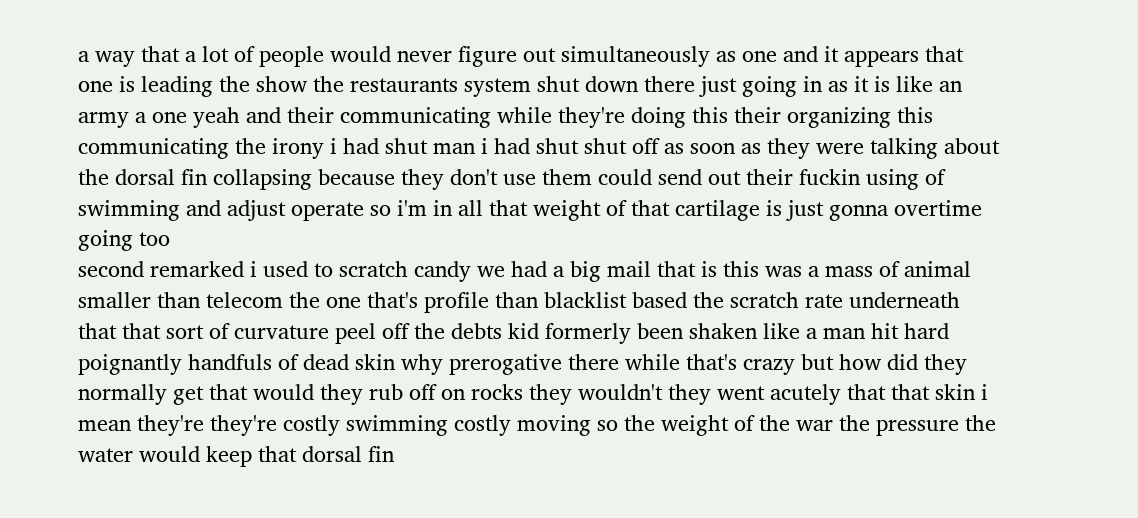a way that a lot of people would never figure out simultaneously as one and it appears that one is leading the show the restaurants system shut down there just going in as it is like an army a one yeah and their communicating while they're doing this their organizing this communicating the irony i had shut man i had shut shut off as soon as they were talking about the dorsal fin collapsing because they don't use them could send out their fuckin using of swimming and adjust operate so i'm in all that weight of that cartilage is just gonna overtime going too
second remarked i used to scratch candy we had a big mail that is this was a mass of animal smaller than telecom the one that's profile than blacklist based the scratch rate underneath that that sort of curvature peel off the debts kid formerly been shaken like a man hit hard poignantly handfuls of dead skin why prerogative there while that's crazy but how did they normally get that would they rub off on rocks they wouldn't they went acutely that that skin i mean they're they're costly swimming costly moving so the weight of the war the pressure the water would keep that dorsal fin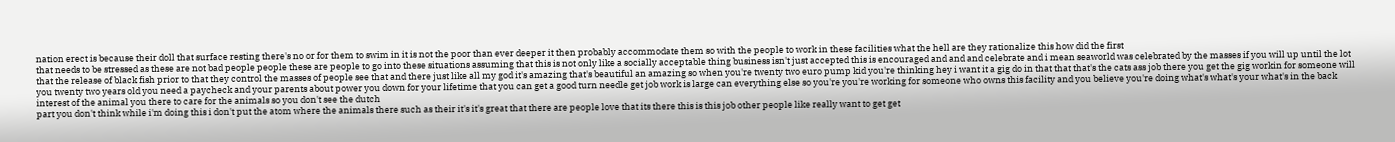nation erect is because their doll that surface resting there's no or for them to swim in it is not the poor than ever deeper it then probably accommodate them so with the people to work in these facilities what the hell are they rationalize this how did the first
that needs to be stressed as these are not bad people people these are people to go into these situations assuming that this is not only like a socially acceptable thing business isn't just accepted this is encouraged and and and celebrate and i mean seaworld was celebrated by the masses if you will up until the lot that the release of black fish prior to that they control the masses of people see that and there just like all my god it's amazing that's beautiful an amazing so when you're twenty two euro pump kid you're thinking hey i want it a gig do in that that that's the cats ass job there you get the gig workin for someone will you twenty two years old you need a paycheck and your parents about power you down for your lifetime that you can get a good turn needle get job work is large can everything else so you're you're working for someone who owns this facility and you believe you're doing what's what's your what's in the back interest of the animal you there to care for the animals so you don't see the dutch
part you don't think while i'm doing this i don't put the atom where the animals there such as their it's it's great that there are people love that its there this is this job other people like really want to get get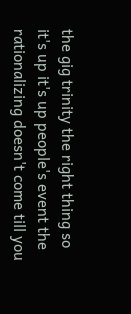the gig trinity the right thing so it's up it's up people's event the rationalizing doesn't come till you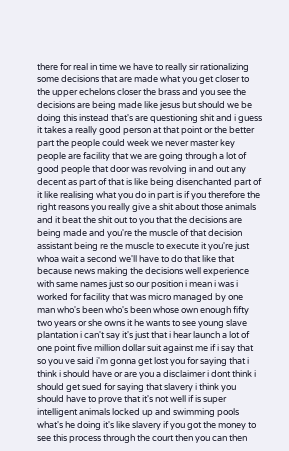there for real in time we have to really sir rationalizing some decisions that are made what you get closer to the upper echelons closer the brass and you see the decisions are being made like jesus but should we be doing this instead that's are questioning shit and i guess it takes a really good person at that point or the better part the people could week we never master key people are facility that we are going through a lot of good people that door was revolving in and out any decent as part of that is like being disenchanted part of it like realising what you do in part is if you therefore the right reasons you really give a shit about those animals and it beat the shit out to you that the decisions are being made and you're the muscle of that decision assistant being re the muscle to execute it you're just
whoa wait a second we'll have to do that like that because news making the decisions well experience with same names just so our position i mean i was i worked for facility that was micro managed by one man who's been who's been whose own enough fifty two years or she owns it he wants to see young slave plantation i can't say it's just that i hear launch a lot of one point five million dollar suit against me if i say that so you ve said i'm gonna get lost you for saying that i think i should have or are you a disclaimer i dont think i should get sued for saying that slavery i think you should have to prove that it's not well if is super intelligent animals locked up and swimming pools what's he doing it's like slavery if you got the money to see this process through the court then you can then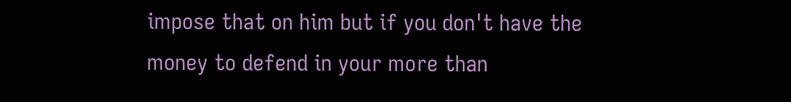impose that on him but if you don't have the money to defend in your more than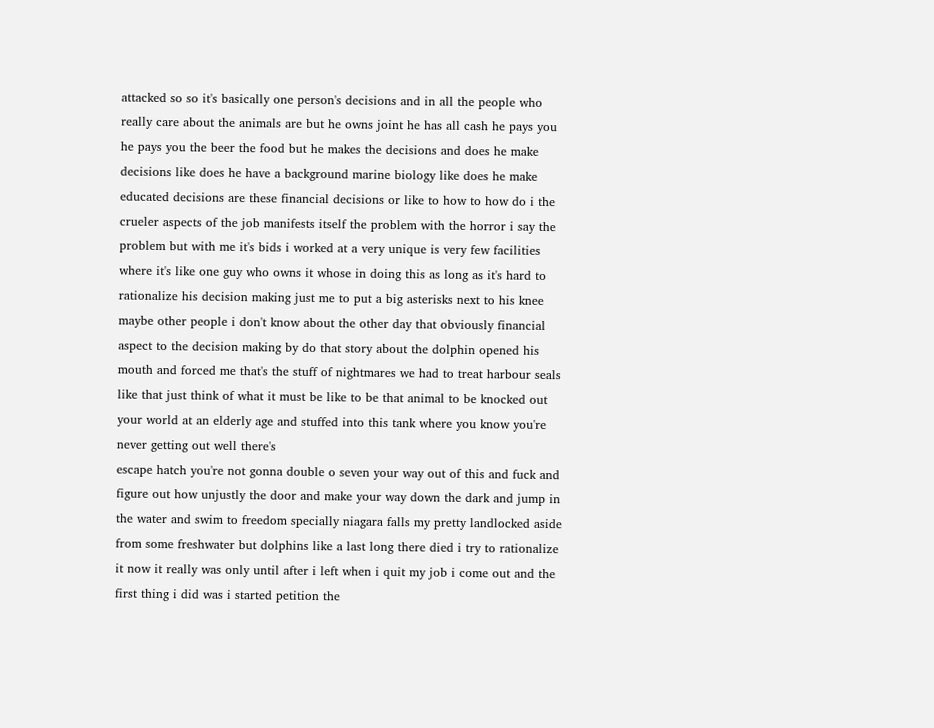attacked so so it's basically one person's decisions and in all the people who really care about the animals are but he owns joint he has all cash he pays you
he pays you the beer the food but he makes the decisions and does he make decisions like does he have a background marine biology like does he make educated decisions are these financial decisions or like to how to how do i the crueler aspects of the job manifests itself the problem with the horror i say the problem but with me it's bids i worked at a very unique is very few facilities where it's like one guy who owns it whose in doing this as long as it's hard to rationalize his decision making just me to put a big asterisks next to his knee maybe other people i don't know about the other day that obviously financial aspect to the decision making by do that story about the dolphin opened his mouth and forced me that's the stuff of nightmares we had to treat harbour seals like that just think of what it must be like to be that animal to be knocked out your world at an elderly age and stuffed into this tank where you know you're never getting out well there's
escape hatch you're not gonna double o seven your way out of this and fuck and figure out how unjustly the door and make your way down the dark and jump in the water and swim to freedom specially niagara falls my pretty landlocked aside from some freshwater but dolphins like a last long there died i try to rationalize it now it really was only until after i left when i quit my job i come out and the first thing i did was i started petition the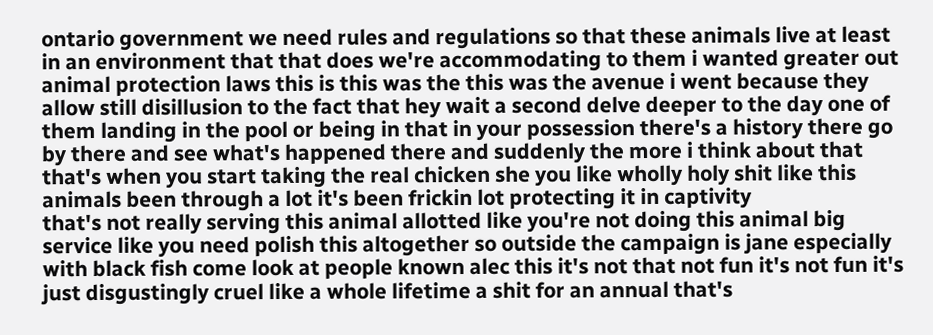ontario government we need rules and regulations so that these animals live at least in an environment that that does we're accommodating to them i wanted greater out animal protection laws this is this was the this was the avenue i went because they allow still disillusion to the fact that hey wait a second delve deeper to the day one of them landing in the pool or being in that in your possession there's a history there go by there and see what's happened there and suddenly the more i think about that that's when you start taking the real chicken she you like wholly holy shit like this animals been through a lot it's been frickin lot protecting it in captivity
that's not really serving this animal allotted like you're not doing this animal big service like you need polish this altogether so outside the campaign is jane especially with black fish come look at people known alec this it's not that not fun it's not fun it's just disgustingly cruel like a whole lifetime a shit for an annual that's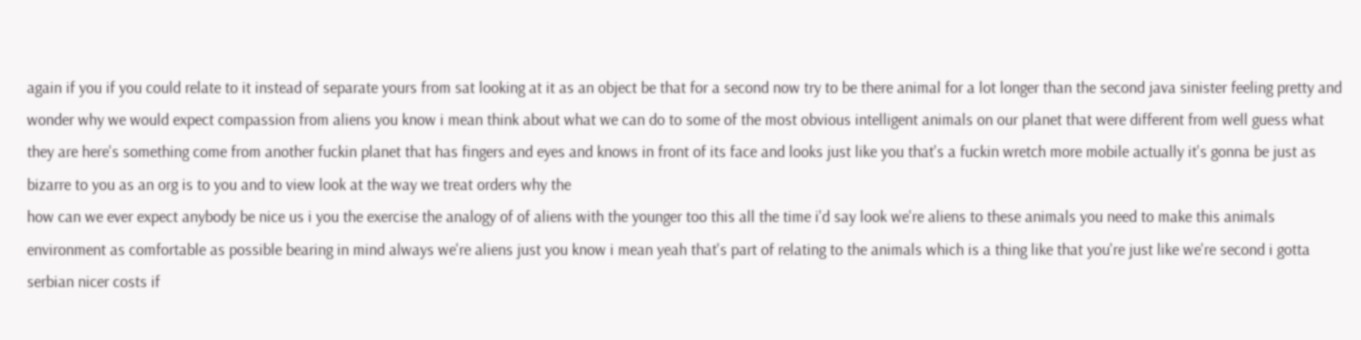again if you if you could relate to it instead of separate yours from sat looking at it as an object be that for a second now try to be there animal for a lot longer than the second java sinister feeling pretty and wonder why we would expect compassion from aliens you know i mean think about what we can do to some of the most obvious intelligent animals on our planet that were different from well guess what they are here's something come from another fuckin planet that has fingers and eyes and knows in front of its face and looks just like you that's a fuckin wretch more mobile actually it's gonna be just as bizarre to you as an org is to you and to view look at the way we treat orders why the
how can we ever expect anybody be nice us i you the exercise the analogy of of aliens with the younger too this all the time i'd say look we're aliens to these animals you need to make this animals environment as comfortable as possible bearing in mind always we're aliens just you know i mean yeah that's part of relating to the animals which is a thing like that you're just like we're second i gotta serbian nicer costs if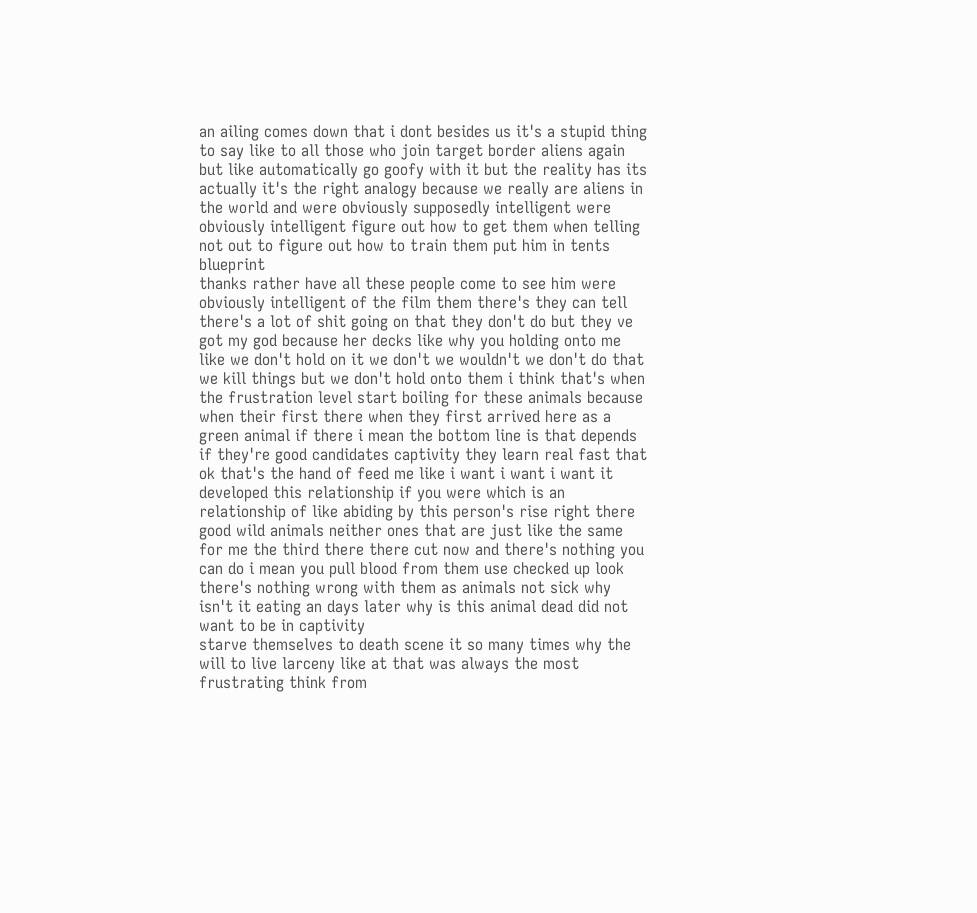an ailing comes down that i dont besides us it's a stupid thing to say like to all those who join target border aliens again but like automatically go goofy with it but the reality has its actually it's the right analogy because we really are aliens in the world and were obviously supposedly intelligent were obviously intelligent figure out how to get them when telling not out to figure out how to train them put him in tents blueprint
thanks rather have all these people come to see him were obviously intelligent of the film them there's they can tell there's a lot of shit going on that they don't do but they ve got my god because her decks like why you holding onto me like we don't hold on it we don't we wouldn't we don't do that we kill things but we don't hold onto them i think that's when the frustration level start boiling for these animals because when their first there when they first arrived here as a green animal if there i mean the bottom line is that depends if they're good candidates captivity they learn real fast that ok that's the hand of feed me like i want i want i want it developed this relationship if you were which is an relationship of like abiding by this person's rise right there good wild animals neither ones that are just like the same for me the third there there cut now and there's nothing you can do i mean you pull blood from them use checked up look there's nothing wrong with them as animals not sick why isn't it eating an days later why is this animal dead did not want to be in captivity
starve themselves to death scene it so many times why the will to live larceny like at that was always the most frustrating think from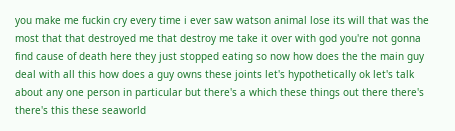you make me fuckin cry every time i ever saw watson animal lose its will that was the most that that destroyed me that destroy me take it over with god you're not gonna find cause of death here they just stopped eating so now how does the the main guy deal with all this how does a guy owns these joints let's hypothetically ok let's talk about any one person in particular but there's a which these things out there there's there's this these seaworld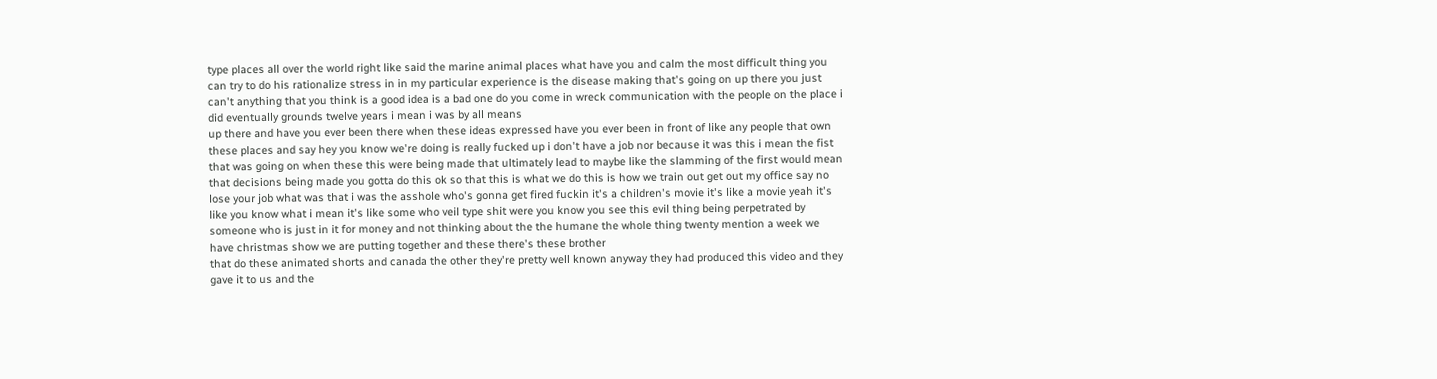type places all over the world right like said the marine animal places what have you and calm the most difficult thing you can try to do his rationalize stress in in my particular experience is the disease making that's going on up there you just can't anything that you think is a good idea is a bad one do you come in wreck communication with the people on the place i did eventually grounds twelve years i mean i was by all means
up there and have you ever been there when these ideas expressed have you ever been in front of like any people that own these places and say hey you know we're doing is really fucked up i don't have a job nor because it was this i mean the fist that was going on when these this were being made that ultimately lead to maybe like the slamming of the first would mean that decisions being made you gotta do this ok so that this is what we do this is how we train out get out my office say no lose your job what was that i was the asshole who's gonna get fired fuckin it's a children's movie it's like a movie yeah it's like you know what i mean it's like some who veil type shit were you know you see this evil thing being perpetrated by someone who is just in it for money and not thinking about the the humane the whole thing twenty mention a week we have christmas show we are putting together and these there's these brother
that do these animated shorts and canada the other they're pretty well known anyway they had produced this video and they gave it to us and the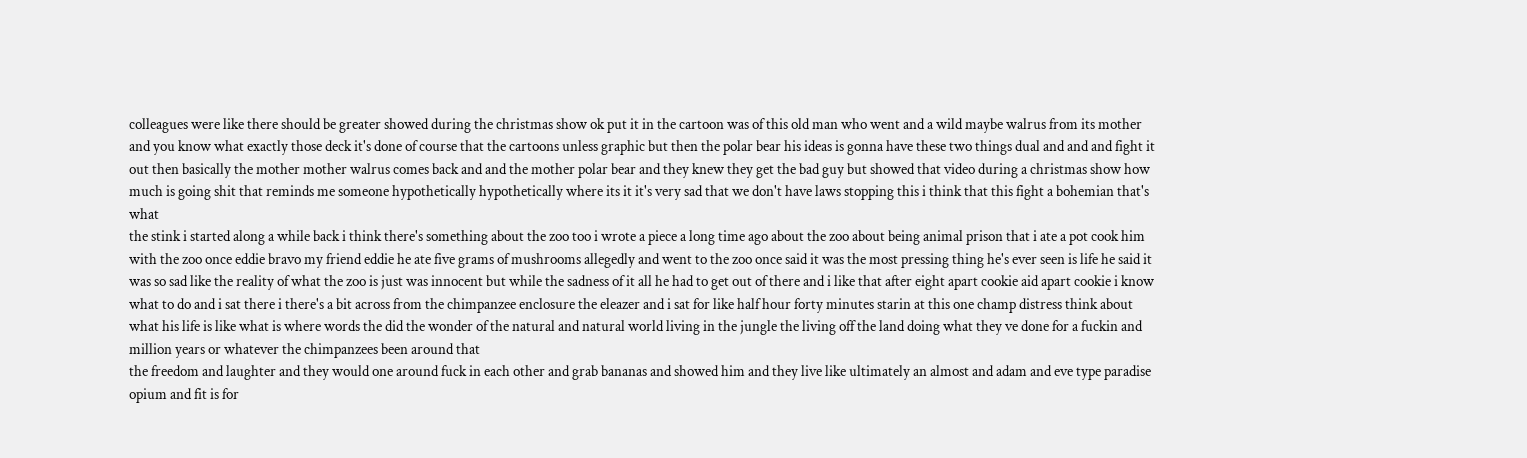colleagues were like there should be greater showed during the christmas show ok put it in the cartoon was of this old man who went and a wild maybe walrus from its mother and you know what exactly those deck it's done of course that the cartoons unless graphic but then the polar bear his ideas is gonna have these two things dual and and and fight it out then basically the mother mother walrus comes back and and the mother polar bear and they knew they get the bad guy but showed that video during a christmas show how much is going shit that reminds me someone hypothetically hypothetically where its it it's very sad that we don't have laws stopping this i think that this fight a bohemian that's what
the stink i started along a while back i think there's something about the zoo too i wrote a piece a long time ago about the zoo about being animal prison that i ate a pot cook him with the zoo once eddie bravo my friend eddie he ate five grams of mushrooms allegedly and went to the zoo once said it was the most pressing thing he's ever seen is life he said it was so sad like the reality of what the zoo is just was innocent but while the sadness of it all he had to get out of there and i like that after eight apart cookie aid apart cookie i know what to do and i sat there i there's a bit across from the chimpanzee enclosure the eleazer and i sat for like half hour forty minutes starin at this one champ distress think about what his life is like what is where words the did the wonder of the natural and natural world living in the jungle the living off the land doing what they ve done for a fuckin and million years or whatever the chimpanzees been around that
the freedom and laughter and they would one around fuck in each other and grab bananas and showed him and they live like ultimately an almost and adam and eve type paradise opium and fit is for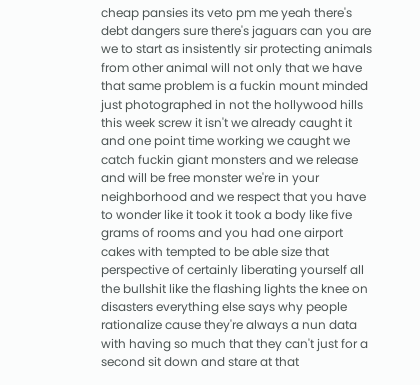cheap pansies its veto pm me yeah there's debt dangers sure there's jaguars can you are we to start as insistently sir protecting animals from other animal will not only that we have that same problem is a fuckin mount minded just photographed in not the hollywood hills this week screw it isn't we already caught it and one point time working we caught we catch fuckin giant monsters and we release and will be free monster we're in your neighborhood and we respect that you have to wonder like it took it took a body like five grams of rooms and you had one airport cakes with tempted to be able size that perspective of certainly liberating yourself all the bullshit like the flashing lights the knee on disasters everything else says why people rationalize cause they're always a nun data with having so much that they can't just for a second sit down and stare at that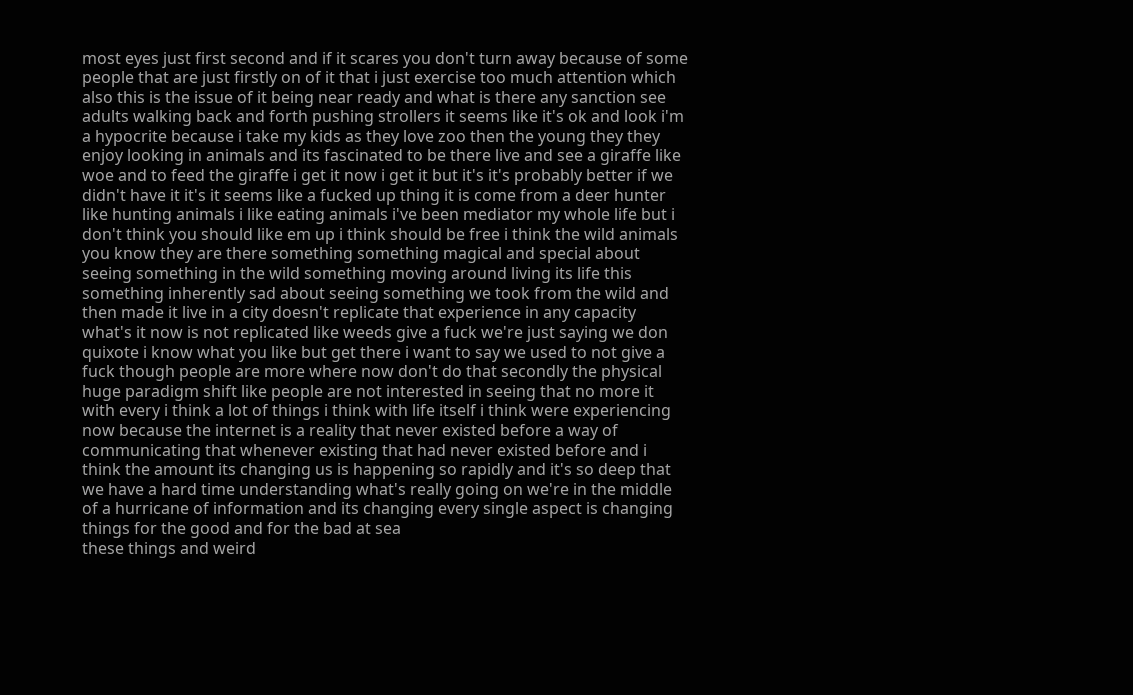most eyes just first second and if it scares you don't turn away because of some people that are just firstly on of it that i just exercise too much attention which also this is the issue of it being near ready and what is there any sanction see adults walking back and forth pushing strollers it seems like it's ok and look i'm a hypocrite because i take my kids as they love zoo then the young they they enjoy looking in animals and its fascinated to be there live and see a giraffe like woe and to feed the giraffe i get it now i get it but it's it's probably better if we didn't have it it's it seems like a fucked up thing it is come from a deer hunter like hunting animals i like eating animals i've been mediator my whole life but i don't think you should like em up i think should be free i think the wild animals you know they are there something something magical and special about seeing something in the wild something moving around living its life this
something inherently sad about seeing something we took from the wild and then made it live in a city doesn't replicate that experience in any capacity what's it now is not replicated like weeds give a fuck we're just saying we don quixote i know what you like but get there i want to say we used to not give a fuck though people are more where now don't do that secondly the physical huge paradigm shift like people are not interested in seeing that no more it with every i think a lot of things i think with life itself i think were experiencing now because the internet is a reality that never existed before a way of communicating that whenever existing that had never existed before and i think the amount its changing us is happening so rapidly and it's so deep that we have a hard time understanding what's really going on we're in the middle of a hurricane of information and its changing every single aspect is changing things for the good and for the bad at sea
these things and weird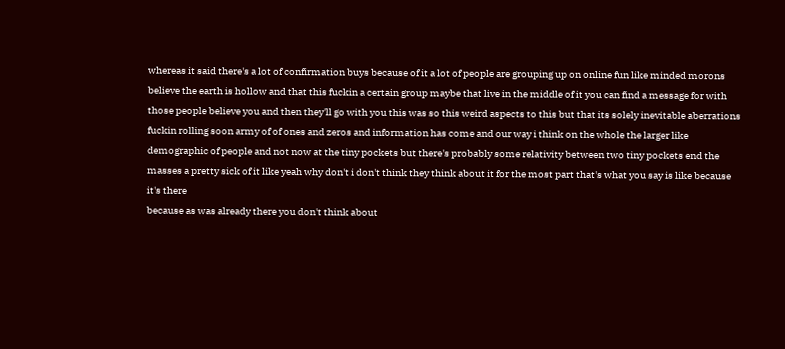whereas it said there's a lot of confirmation buys because of it a lot of people are grouping up on online fun like minded morons believe the earth is hollow and that this fuckin a certain group maybe that live in the middle of it you can find a message for with those people believe you and then they'll go with you this was so this weird aspects to this but that its solely inevitable aberrations fuckin rolling soon army of of ones and zeros and information has come and our way i think on the whole the larger like demographic of people and not now at the tiny pockets but there's probably some relativity between two tiny pockets end the masses a pretty sick of it like yeah why don't i don't think they think about it for the most part that's what you say is like because it's there
because as was already there you don't think about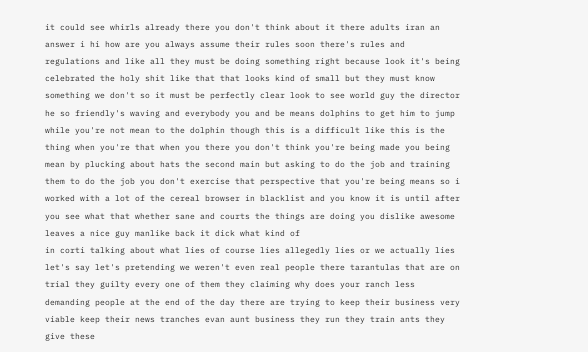it could see whirls already there you don't think about it there adults iran an answer i hi how are you always assume their rules soon there's rules and regulations and like all they must be doing something right because look it's being celebrated the holy shit like that that looks kind of small but they must know something we don't so it must be perfectly clear look to see world guy the director he so friendly's waving and everybody you and be means dolphins to get him to jump while you're not mean to the dolphin though this is a difficult like this is the thing when you're that when you there you don't think you're being made you being mean by plucking about hats the second main but asking to do the job and training them to do the job you don't exercise that perspective that you're being means so i worked with a lot of the cereal browser in blacklist and you know it is until after you see what that whether sane and courts the things are doing you dislike awesome leaves a nice guy manlike back it dick what kind of
in corti talking about what lies of course lies allegedly lies or we actually lies let's say let's pretending we weren't even real people there tarantulas that are on trial they guilty every one of them they claiming why does your ranch less demanding people at the end of the day there are trying to keep their business very viable keep their news tranches evan aunt business they run they train ants they give these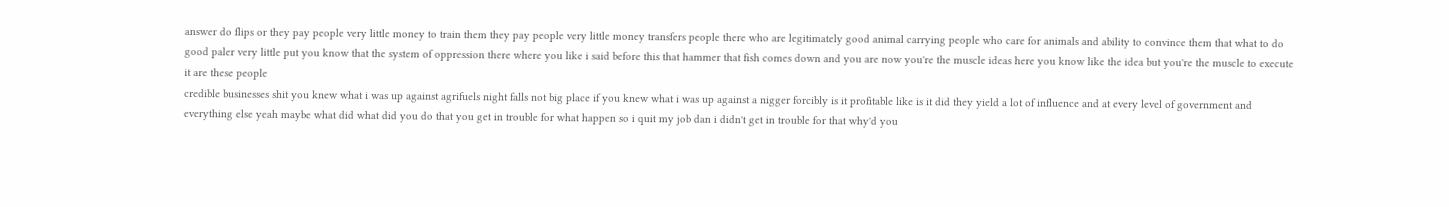answer do flips or they pay people very little money to train them they pay people very little money transfers people there who are legitimately good animal carrying people who care for animals and ability to convince them that what to do good paler very little put you know that the system of oppression there where you like i said before this that hammer that fish comes down and you are now you're the muscle ideas here you know like the idea but you're the muscle to execute it are these people
credible businesses shit you knew what i was up against agrifuels night falls not big place if you knew what i was up against a nigger forcibly is it profitable like is it did they yield a lot of influence and at every level of government and everything else yeah maybe what did what did you do that you get in trouble for what happen so i quit my job dan i didn't get in trouble for that why'd you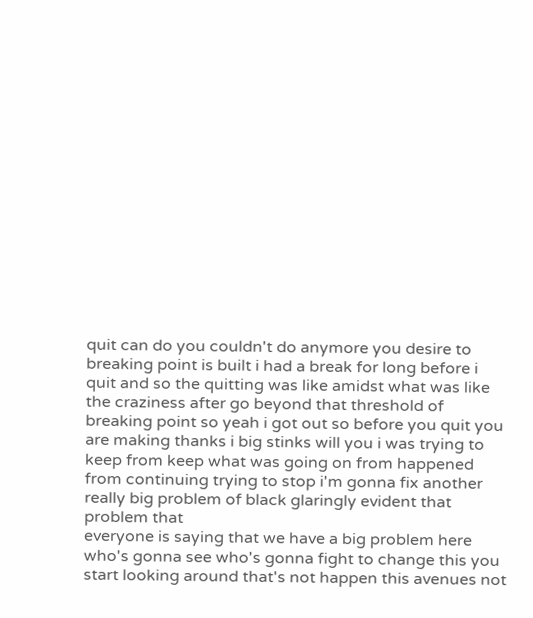quit can do you couldn't do anymore you desire to breaking point is built i had a break for long before i quit and so the quitting was like amidst what was like the craziness after go beyond that threshold of breaking point so yeah i got out so before you quit you are making thanks i big stinks will you i was trying to keep from keep what was going on from happened from continuing trying to stop i'm gonna fix another really big problem of black glaringly evident that problem that
everyone is saying that we have a big problem here who's gonna see who's gonna fight to change this you start looking around that's not happen this avenues not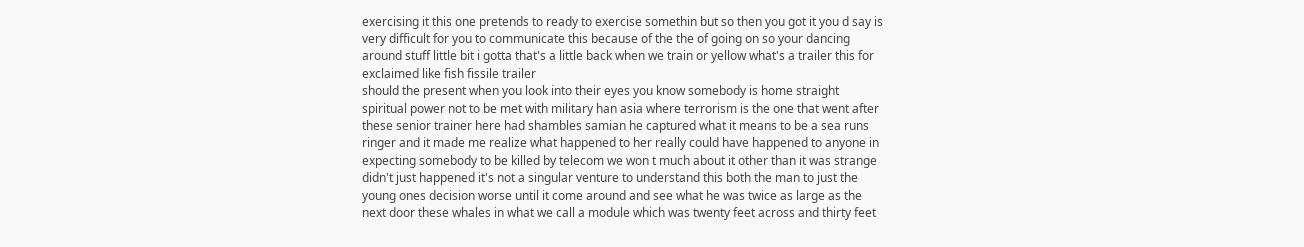exercising it this one pretends to ready to exercise somethin but so then you got it you d say is very difficult for you to communicate this because of the the of going on so your dancing around stuff little bit i gotta that's a little back when we train or yellow what's a trailer this for exclaimed like fish fissile trailer
should the present when you look into their eyes you know somebody is home straight spiritual power not to be met with military han asia where terrorism is the one that went after these senior trainer here had shambles samian he captured what it means to be a sea runs ringer and it made me realize what happened to her really could have happened to anyone in expecting somebody to be killed by telecom we won t much about it other than it was strange didn't just happened it's not a singular venture to understand this both the man to just the young ones decision worse until it come around and see what he was twice as large as the next door these whales in what we call a module which was twenty feet across and thirty feet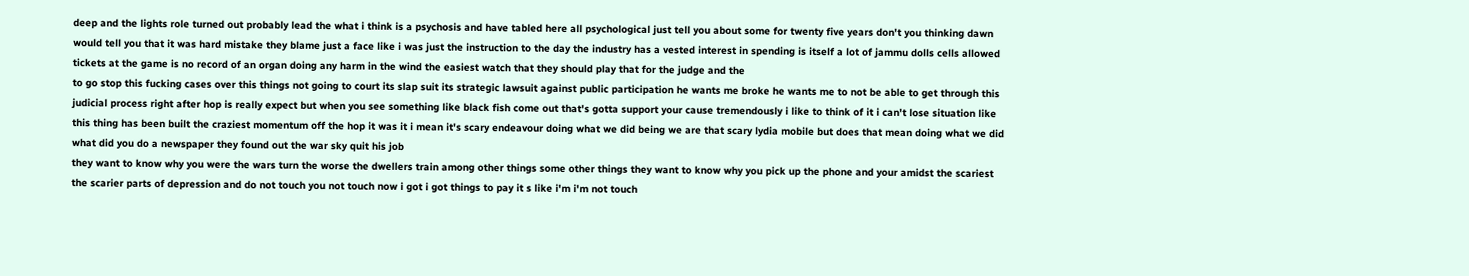deep and the lights role turned out probably lead the what i think is a psychosis and have tabled here all psychological just tell you about some for twenty five years don't you thinking dawn would tell you that it was hard mistake they blame just a face like i was just the instruction to the day the industry has a vested interest in spending is itself a lot of jammu dolls cells allowed tickets at the game is no record of an organ doing any harm in the wind the easiest watch that they should play that for the judge and the
to go stop this fucking cases over this things not going to court its slap suit its strategic lawsuit against public participation he wants me broke he wants me to not be able to get through this judicial process right after hop is really expect but when you see something like black fish come out that's gotta support your cause tremendously i like to think of it i can't lose situation like this thing has been built the craziest momentum off the hop it was it i mean it's scary endeavour doing what we did being we are that scary lydia mobile but does that mean doing what we did what did you do a newspaper they found out the war sky quit his job
they want to know why you were the wars turn the worse the dwellers train among other things some other things they want to know why you pick up the phone and your amidst the scariest the scarier parts of depression and do not touch you not touch now i got i got things to pay it s like i'm i'm not touch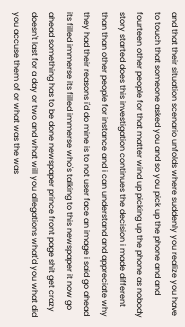and that their situation scenario unfolds where suddenly you realize you have to touch that someone asked you and so you pick up the phone and and fourteen other people for that matter wind up picking up the phone as nobody story started does this investigation continues the decision i made different than than other people for instance and i can understand and appreciate why they had their reasons i'd do mine is to not user face an image i said go ahead
its filled immerse its filled immerse who's talking to this newspaper it now go ahead something has to be done newspaper prince front page shit get crazy doesn't last for a day or two and what will you allegations what'd you what did you accuse them of or what was the was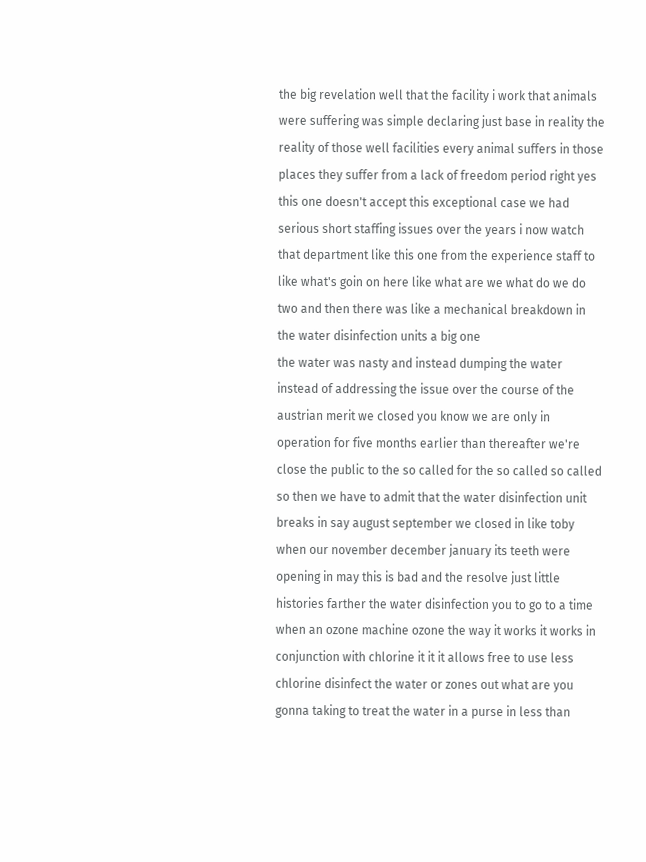the big revelation well that the facility i work that animals were suffering was simple declaring just base in reality the reality of those well facilities every animal suffers in those places they suffer from a lack of freedom period right yes this one doesn't accept this exceptional case we had serious short staffing issues over the years i now watch that department like this one from the experience staff to like what's goin on here like what are we what do we do two and then there was like a mechanical breakdown in the water disinfection units a big one
the water was nasty and instead dumping the water instead of addressing the issue over the course of the austrian merit we closed you know we are only in operation for five months earlier than thereafter we're close the public to the so called for the so called so called so then we have to admit that the water disinfection unit breaks in say august september we closed in like toby when our november december january its teeth were opening in may this is bad and the resolve just little histories farther the water disinfection you to go to a time when an ozone machine ozone the way it works it works in conjunction with chlorine it it it allows free to use less chlorine disinfect the water or zones out what are you gonna taking to treat the water in a purse in less than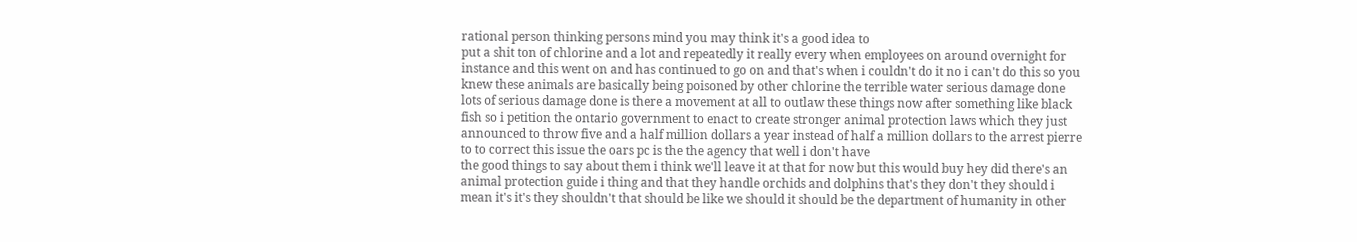rational person thinking persons mind you may think it's a good idea to
put a shit ton of chlorine and a lot and repeatedly it really every when employees on around overnight for instance and this went on and has continued to go on and that's when i couldn't do it no i can't do this so you knew these animals are basically being poisoned by other chlorine the terrible water serious damage done lots of serious damage done is there a movement at all to outlaw these things now after something like black fish so i petition the ontario government to enact to create stronger animal protection laws which they just announced to throw five and a half million dollars a year instead of half a million dollars to the arrest pierre to to correct this issue the oars pc is the the agency that well i don't have
the good things to say about them i think we'll leave it at that for now but this would buy hey did there's an animal protection guide i thing and that they handle orchids and dolphins that's they don't they should i mean it's it's they shouldn't that should be like we should it should be the department of humanity in other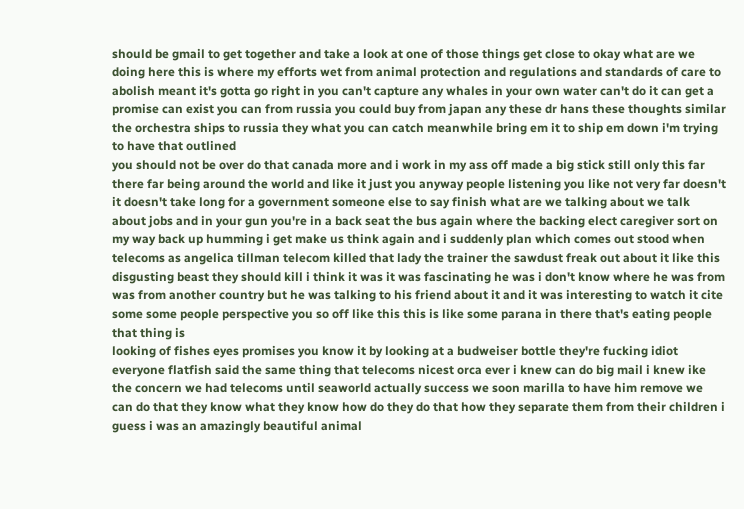should be gmail to get together and take a look at one of those things get close to okay what are we doing here this is where my efforts wet from animal protection and regulations and standards of care to abolish meant it's gotta go right in you can't capture any whales in your own water can't do it can get a promise can exist you can from russia you could buy from japan any these dr hans these thoughts similar the orchestra ships to russia they what you can catch meanwhile bring em it to ship em down i'm trying to have that outlined
you should not be over do that canada more and i work in my ass off made a big stick still only this far there far being around the world and like it just you anyway people listening you like not very far doesn't it doesn't take long for a government someone else to say finish what are we talking about we talk about jobs and in your gun you're in a back seat the bus again where the backing elect caregiver sort on my way back up humming i get make us think again and i suddenly plan which comes out stood when telecoms as angelica tillman telecom killed that lady the trainer the sawdust freak out about it like this disgusting beast they should kill i think it was it was fascinating he was i don't know where he was from was from another country but he was talking to his friend about it and it was interesting to watch it cite some some people perspective you so off like this this is like some parana in there that's eating people that thing is
looking of fishes eyes promises you know it by looking at a budweiser bottle they're fucking idiot everyone flatfish said the same thing that telecoms nicest orca ever i knew can do big mail i knew ike the concern we had telecoms until seaworld actually success we soon marilla to have him remove we can do that they know what they know how do they do that how they separate them from their children i guess i was an amazingly beautiful animal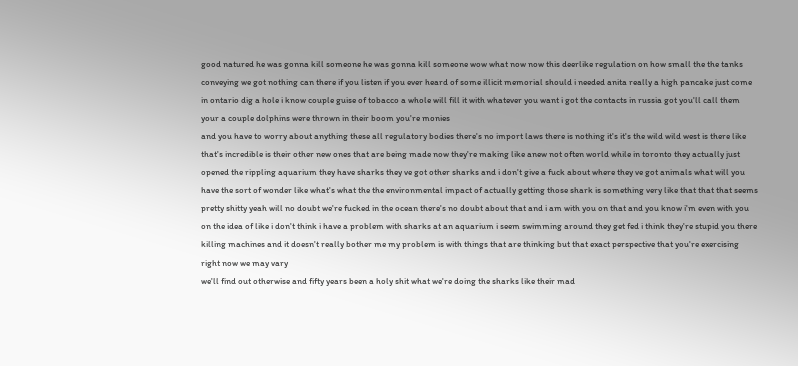good natured he was gonna kill someone he was gonna kill someone wow what now now this deerlike regulation on how small the the tanks conveying we got nothing can there if you listen if you ever heard of some illicit memorial should i needed anita really a high pancake just come in ontario dig a hole i know couple guise of tobacco a whole will fill it with whatever you want i got the contacts in russia got you'll call them your a couple dolphins were thrown in their boom you're monies
and you have to worry about anything these all regulatory bodies there's no import laws there is nothing it's it's the wild wild west is there like that's incredible is their other new ones that are being made now they're making like anew not often world while in toronto they actually just opened the rippling aquarium they have sharks they ve got other sharks and i don't give a fuck about where they ve got animals what will you have the sort of wonder like what's what the the environmental impact of actually getting those shark is something very like that that that seems pretty shitty yeah will no doubt we're fucked in the ocean there's no doubt about that and i am with you on that and you know i'm even with you on the idea of like i don't think i have a problem with sharks at an aquarium i seem swimming around they get fed i think they're stupid you there killing machines and it doesn't really bother me my problem is with things that are thinking but that exact perspective that you're exercising right now we may vary
we'll find out otherwise and fifty years been a holy shit what we're doing the sharks like their mad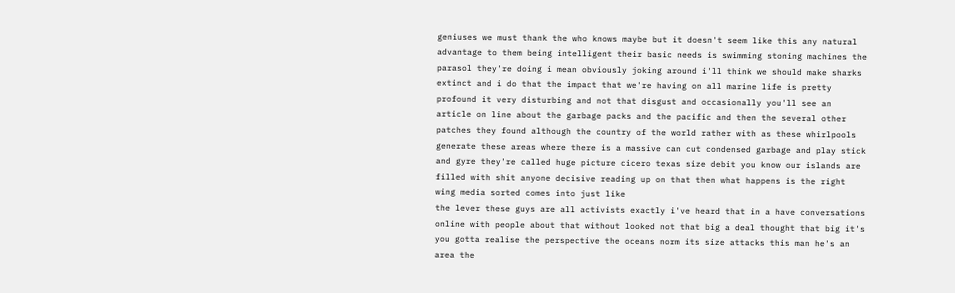geniuses we must thank the who knows maybe but it doesn't seem like this any natural advantage to them being intelligent their basic needs is swimming stoning machines the parasol they're doing i mean obviously joking around i'll think we should make sharks extinct and i do that the impact that we're having on all marine life is pretty profound it very disturbing and not that disgust and occasionally you'll see an article on line about the garbage packs and the pacific and then the several other patches they found although the country of the world rather with as these whirlpools generate these areas where there is a massive can cut condensed garbage and play stick and gyre they're called huge picture cicero texas size debit you know our islands are filled with shit anyone decisive reading up on that then what happens is the right wing media sorted comes into just like
the lever these guys are all activists exactly i've heard that in a have conversations online with people about that without looked not that big a deal thought that big it's you gotta realise the perspective the oceans norm its size attacks this man he's an area the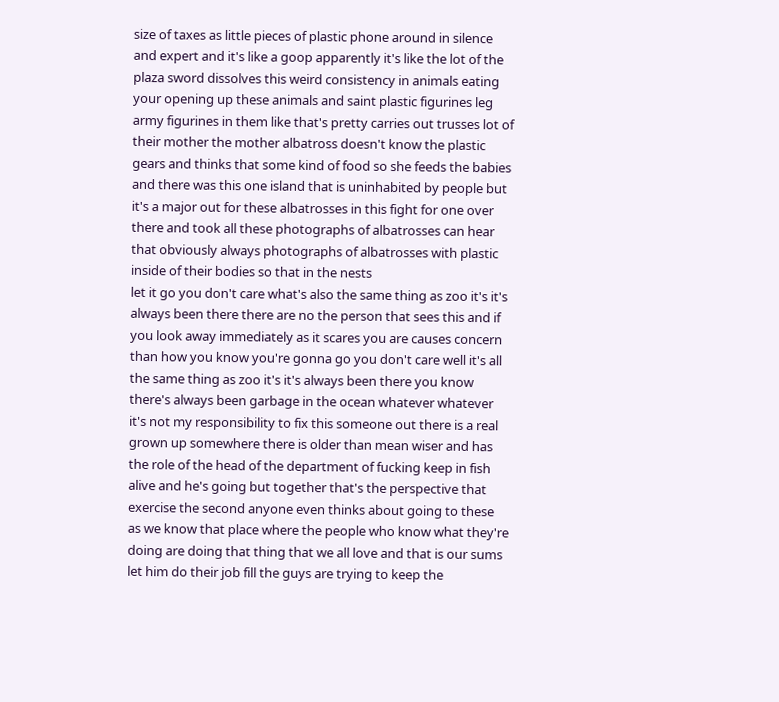size of taxes as little pieces of plastic phone around in silence and expert and it's like a goop apparently it's like the lot of the plaza sword dissolves this weird consistency in animals eating your opening up these animals and saint plastic figurines leg army figurines in them like that's pretty carries out trusses lot of their mother the mother albatross doesn't know the plastic gears and thinks that some kind of food so she feeds the babies and there was this one island that is uninhabited by people but it's a major out for these albatrosses in this fight for one over there and took all these photographs of albatrosses can hear that obviously always photographs of albatrosses with plastic inside of their bodies so that in the nests
let it go you don't care what's also the same thing as zoo it's it's always been there there are no the person that sees this and if you look away immediately as it scares you are causes concern than how you know you're gonna go you don't care well it's all the same thing as zoo it's it's always been there you know there's always been garbage in the ocean whatever whatever it's not my responsibility to fix this someone out there is a real grown up somewhere there is older than mean wiser and has the role of the head of the department of fucking keep in fish alive and he's going but together that's the perspective that exercise the second anyone even thinks about going to these
as we know that place where the people who know what they're doing are doing that thing that we all love and that is our sums let him do their job fill the guys are trying to keep the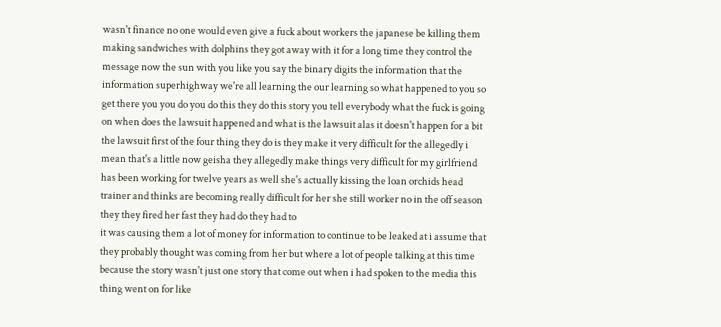wasn't finance no one would even give a fuck about workers the japanese be killing them making sandwiches with dolphins they got away with it for a long time they control the message now the sun with you like you say the binary digits the information that the information superhighway we're all learning the our learning so what happened to you so get there you you do you do this they do this story you tell everybody what the fuck is going on when does the lawsuit happened and what is the lawsuit alas it doesn't happen for a bit the lawsuit first of the four thing they do is they make it very difficult for the allegedly i mean that's a little now geisha they allegedly make things very difficult for my girlfriend has been working for twelve years as well she's actually kissing the loan orchids head trainer and thinks are becoming really difficult for her she still worker no in the off season they they fired her fast they had do they had to
it was causing them a lot of money for information to continue to be leaked at i assume that they probably thought was coming from her but where a lot of people talking at this time because the story wasn't just one story that come out when i had spoken to the media this thing went on for like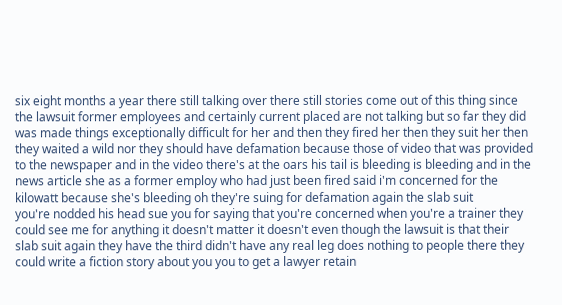six eight months a year there still talking over there still stories come out of this thing since the lawsuit former employees and certainly current placed are not talking but so far they did was made things exceptionally difficult for her and then they fired her then they suit her then they waited a wild nor they should have defamation because those of video that was provided to the newspaper and in the video there's at the oars his tail is bleeding is bleeding and in the news article she as a former employ who had just been fired said i'm concerned for the kilowatt because she's bleeding oh they're suing for defamation again the slab suit
you're nodded his head sue you for saying that you're concerned when you're a trainer they could see me for anything it doesn't matter it doesn't even though the lawsuit is that their slab suit again they have the third didn't have any real leg does nothing to people there they could write a fiction story about you you to get a lawyer retain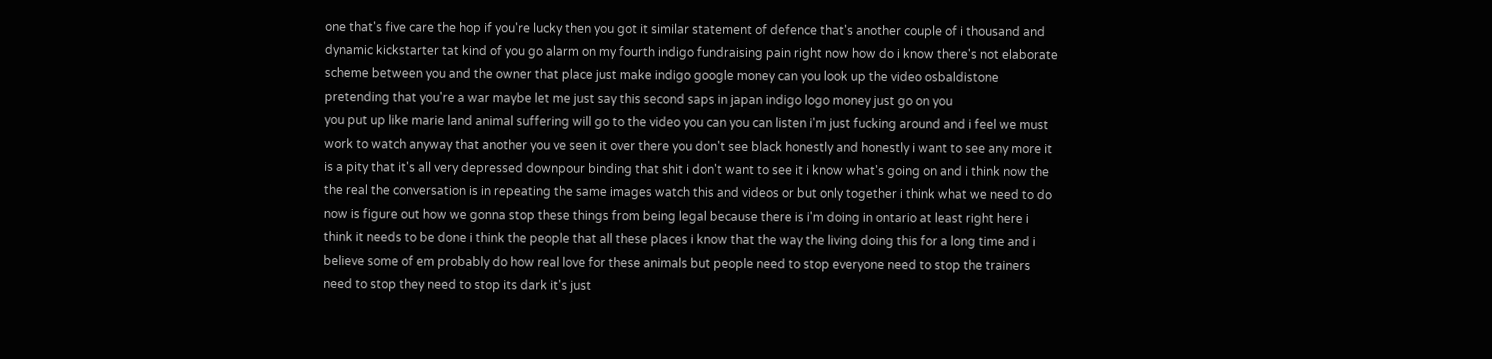one that's five care the hop if you're lucky then you got it similar statement of defence that's another couple of i thousand and dynamic kickstarter tat kind of you go alarm on my fourth indigo fundraising pain right now how do i know there's not elaborate scheme between you and the owner that place just make indigo google money can you look up the video osbaldistone pretending that you're a war maybe let me just say this second saps in japan indigo logo money just go on you
you put up like marie land animal suffering will go to the video you can you can listen i'm just fucking around and i feel we must work to watch anyway that another you ve seen it over there you don't see black honestly and honestly i want to see any more it is a pity that it's all very depressed downpour binding that shit i don't want to see it i know what's going on and i think now the the real the conversation is in repeating the same images watch this and videos or but only together i think what we need to do now is figure out how we gonna stop these things from being legal because there is i'm doing in ontario at least right here i think it needs to be done i think the people that all these places i know that the way the living doing this for a long time and i believe some of em probably do how real love for these animals but people need to stop everyone need to stop the trainers need to stop they need to stop its dark it's just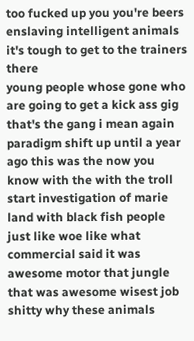too fucked up you you're beers enslaving intelligent animals it's tough to get to the trainers there
young people whose gone who are going to get a kick ass gig that's the gang i mean again paradigm shift up until a year ago this was the now you know with the with the troll start investigation of marie land with black fish people just like woe like what commercial said it was awesome motor that jungle that was awesome wisest job shitty why these animals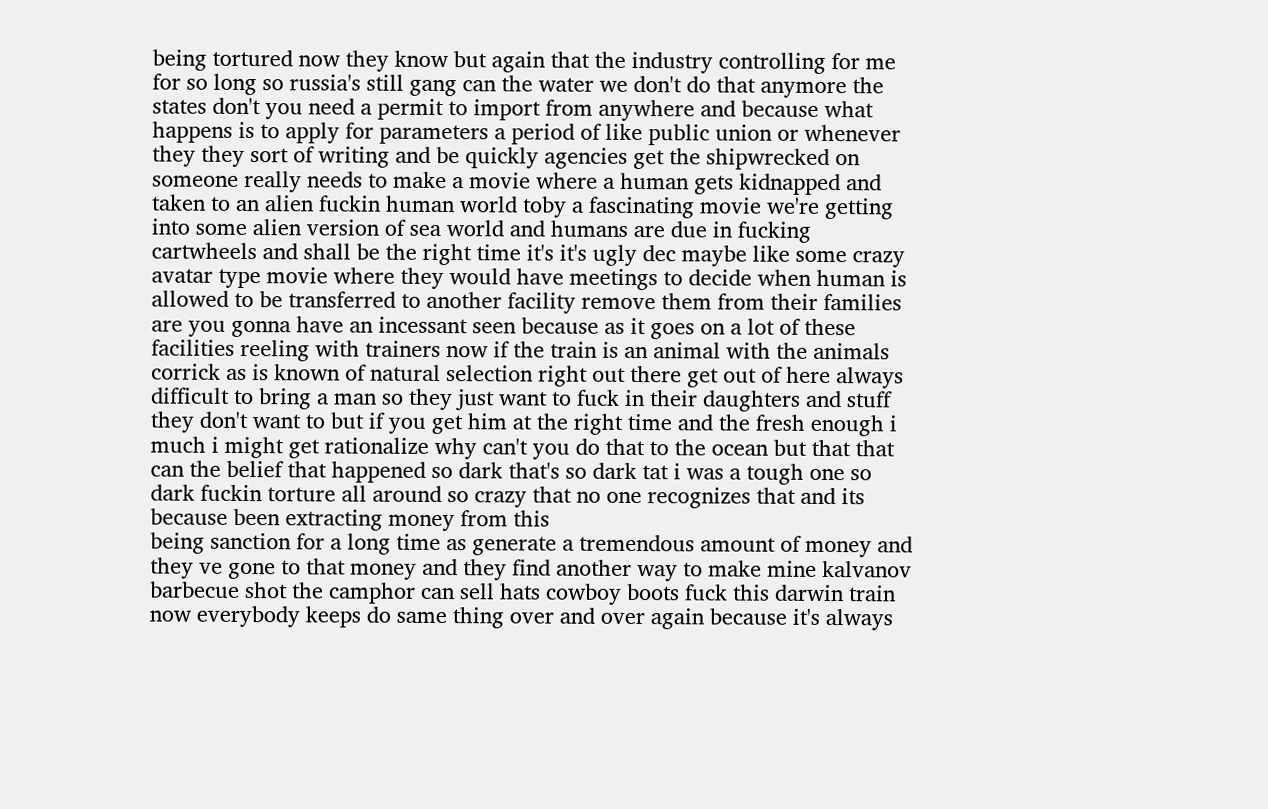being tortured now they know but again that the industry controlling for me for so long so russia's still gang can the water we don't do that anymore the states don't you need a permit to import from anywhere and because what happens is to apply for parameters a period of like public union or whenever they they sort of writing and be quickly agencies get the shipwrecked on someone really needs to make a movie where a human gets kidnapped and taken to an alien fuckin human world toby a fascinating movie we're getting
into some alien version of sea world and humans are due in fucking cartwheels and shall be the right time it's it's ugly dec maybe like some crazy avatar type movie where they would have meetings to decide when human is allowed to be transferred to another facility remove them from their families are you gonna have an incessant seen because as it goes on a lot of these facilities reeling with trainers now if the train is an animal with the animals corrick as is known of natural selection right out there get out of here always difficult to bring a man so they just want to fuck in their daughters and stuff they don't want to but if you get him at the right time and the fresh enough i much i might get rationalize why can't you do that to the ocean but that that can the belief that happened so dark that's so dark tat i was a tough one so dark fuckin torture all around so crazy that no one recognizes that and its because been extracting money from this
being sanction for a long time as generate a tremendous amount of money and they ve gone to that money and they find another way to make mine kalvanov barbecue shot the camphor can sell hats cowboy boots fuck this darwin train now everybody keeps do same thing over and over again because it's always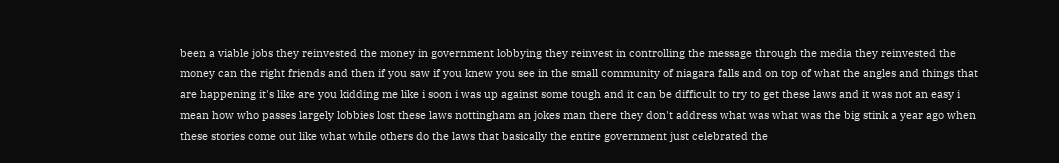been a viable jobs they reinvested the money in government lobbying they reinvest in controlling the message through the media they reinvested the money can the right friends and then if you saw if you knew you see in the small community of niagara falls and on top of what the angles and things that are happening it's like are you kidding me like i soon i was up against some tough and it can be difficult to try to get these laws and it was not an easy i mean how who passes largely lobbies lost these laws nottingham an jokes man there they don't address what was what was the big stink a year ago when these stories come out like what while others do the laws that basically the entire government just celebrated the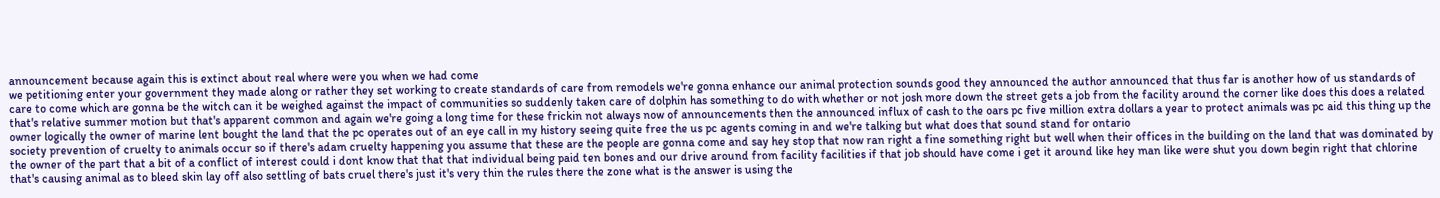announcement because again this is extinct about real where were you when we had come
we petitioning enter your government they made along or rather they set working to create standards of care from remodels we're gonna enhance our animal protection sounds good they announced the author announced that thus far is another how of us standards of care to come which are gonna be the witch can it be weighed against the impact of communities so suddenly taken care of dolphin has something to do with whether or not josh more down the street gets a job from the facility around the corner like does this does a related that's relative summer motion but that's apparent common and again we're going a long time for these frickin not always now of announcements then the announced influx of cash to the oars pc five million extra dollars a year to protect animals was pc aid this thing up the owner logically the owner of marine lent bought the land that the pc operates out of an eye call in my history seeing quite free the us pc agents coming in and we're talking but what does that sound stand for ontario
society prevention of cruelty to animals occur so if there's adam cruelty happening you assume that these are the people are gonna come and say hey stop that now ran right a fine something right but well when their offices in the building on the land that was dominated by the owner of the part that a bit of a conflict of interest could i dont know that that that individual being paid ten bones and our drive around from facility facilities if that job should have come i get it around like hey man like were shut you down begin right that chlorine that's causing animal as to bleed skin lay off also settling of bats cruel there's just it's very thin the rules there the zone what is the answer is using the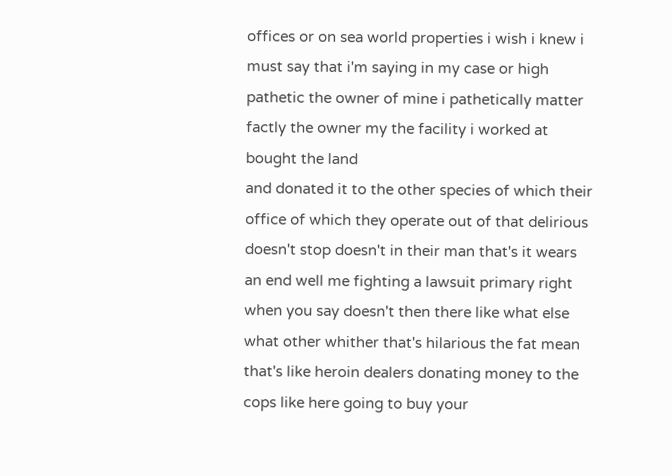offices or on sea world properties i wish i knew i must say that i'm saying in my case or high pathetic the owner of mine i pathetically matter factly the owner my the facility i worked at bought the land
and donated it to the other species of which their office of which they operate out of that delirious doesn't stop doesn't in their man that's it wears an end well me fighting a lawsuit primary right when you say doesn't then there like what else what other whither that's hilarious the fat mean that's like heroin dealers donating money to the cops like here going to buy your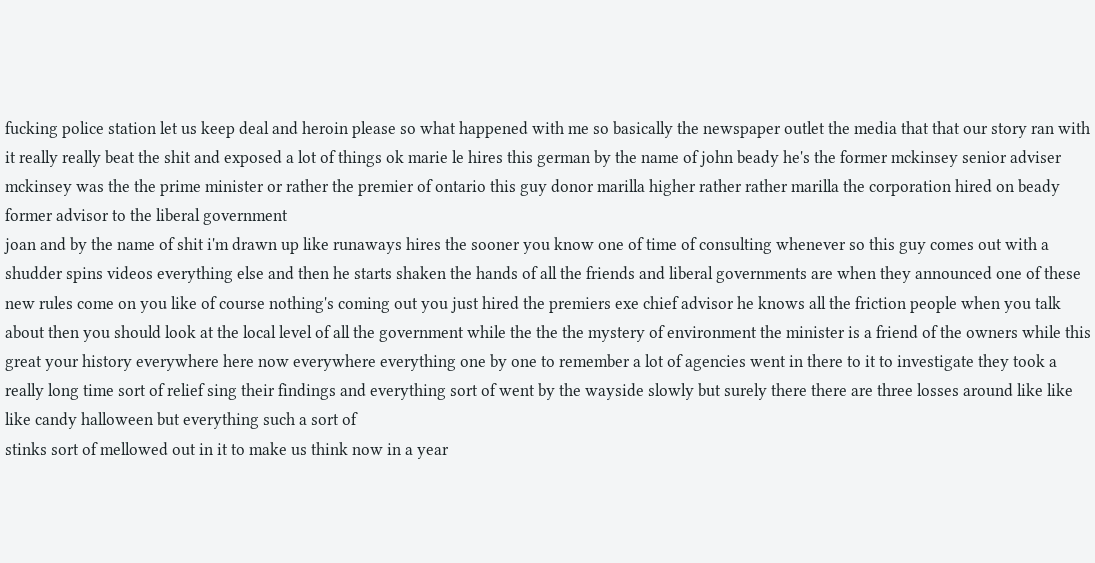fucking police station let us keep deal and heroin please so what happened with me so basically the newspaper outlet the media that that our story ran with it really really beat the shit and exposed a lot of things ok marie le hires this german by the name of john beady he's the former mckinsey senior adviser mckinsey was the the prime minister or rather the premier of ontario this guy donor marilla higher rather rather marilla the corporation hired on beady former advisor to the liberal government
joan and by the name of shit i'm drawn up like runaways hires the sooner you know one of time of consulting whenever so this guy comes out with a shudder spins videos everything else and then he starts shaken the hands of all the friends and liberal governments are when they announced one of these new rules come on you like of course nothing's coming out you just hired the premiers exe chief advisor he knows all the friction people when you talk about then you should look at the local level of all the government while the the the mystery of environment the minister is a friend of the owners while this great your history everywhere here now everywhere everything one by one to remember a lot of agencies went in there to it to investigate they took a really long time sort of relief sing their findings and everything sort of went by the wayside slowly but surely there there are three losses around like like like candy halloween but everything such a sort of
stinks sort of mellowed out in it to make us think now in a year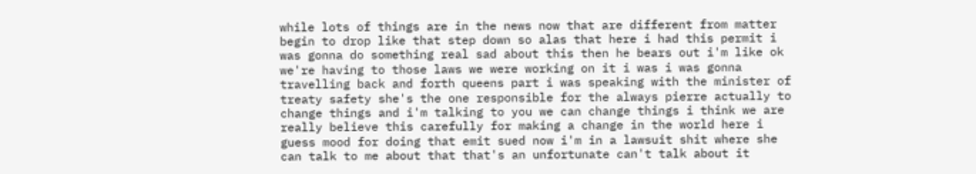while lots of things are in the news now that are different from matter begin to drop like that step down so alas that here i had this permit i was gonna do something real sad about this then he bears out i'm like ok we're having to those laws we were working on it i was i was gonna travelling back and forth queens part i was speaking with the minister of treaty safety she's the one responsible for the always pierre actually to change things and i'm talking to you we can change things i think we are really believe this carefully for making a change in the world here i guess mood for doing that emit sued now i'm in a lawsuit shit where she can talk to me about that that's an unfortunate can't talk about it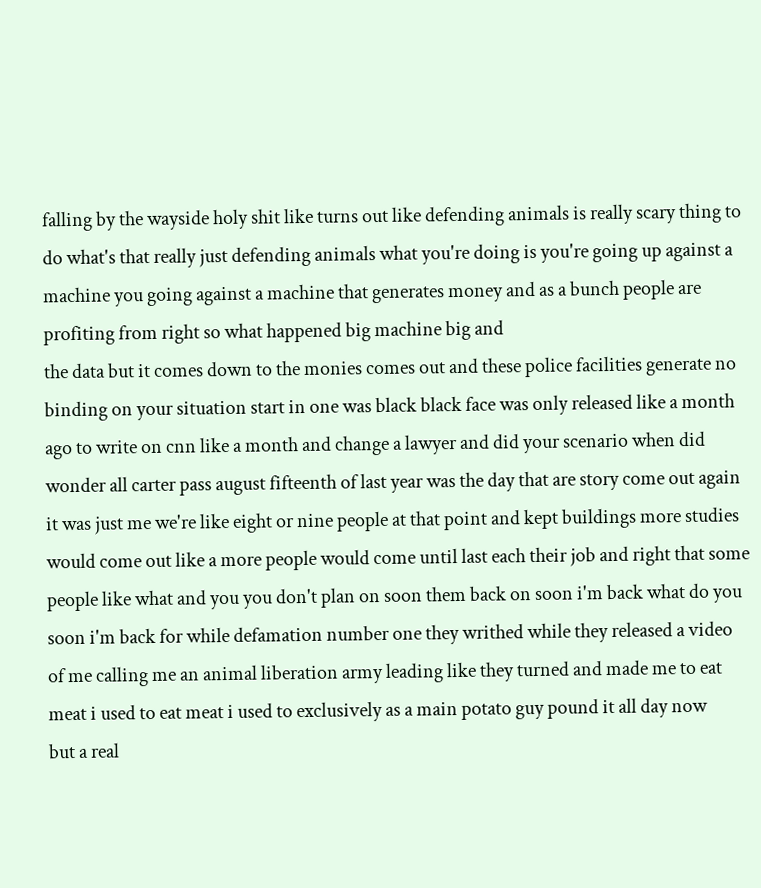falling by the wayside holy shit like turns out like defending animals is really scary thing to do what's that really just defending animals what you're doing is you're going up against a machine you going against a machine that generates money and as a bunch people are profiting from right so what happened big machine big and
the data but it comes down to the monies comes out and these police facilities generate no binding on your situation start in one was black black face was only released like a month ago to write on cnn like a month and change a lawyer and did your scenario when did wonder all carter pass august fifteenth of last year was the day that are story come out again it was just me we're like eight or nine people at that point and kept buildings more studies would come out like a more people would come until last each their job and right that some people like what and you you don't plan on soon them back on soon i'm back what do you soon i'm back for while defamation number one they writhed while they released a video of me calling me an animal liberation army leading like they turned and made me to eat meat i used to eat meat i used to exclusively as a main potato guy pound it all day now
but a real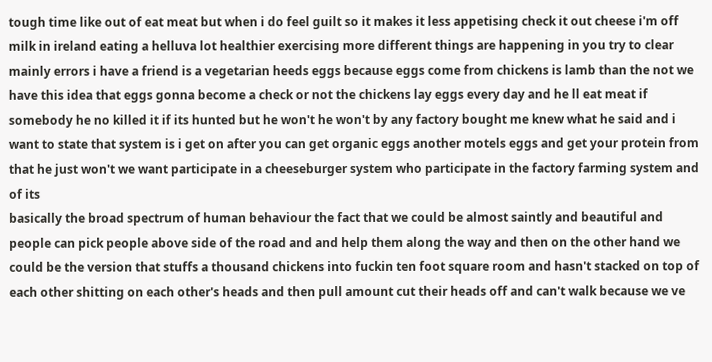tough time like out of eat meat but when i do feel guilt so it makes it less appetising check it out cheese i'm off milk in ireland eating a helluva lot healthier exercising more different things are happening in you try to clear mainly errors i have a friend is a vegetarian heeds eggs because eggs come from chickens is lamb than the not we have this idea that eggs gonna become a check or not the chickens lay eggs every day and he ll eat meat if somebody he no killed it if its hunted but he won't he won't by any factory bought me knew what he said and i want to state that system is i get on after you can get organic eggs another motels eggs and get your protein from that he just won't we want participate in a cheeseburger system who participate in the factory farming system and of its
basically the broad spectrum of human behaviour the fact that we could be almost saintly and beautiful and people can pick people above side of the road and and help them along the way and then on the other hand we could be the version that stuffs a thousand chickens into fuckin ten foot square room and hasn't stacked on top of each other shitting on each other's heads and then pull amount cut their heads off and can't walk because we ve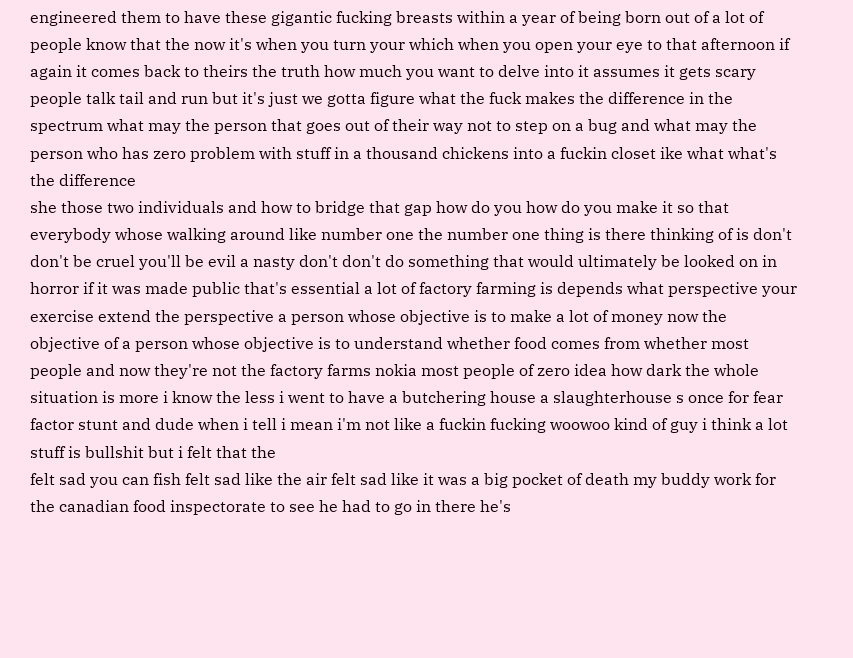engineered them to have these gigantic fucking breasts within a year of being born out of a lot of people know that the now it's when you turn your which when you open your eye to that afternoon if again it comes back to theirs the truth how much you want to delve into it assumes it gets scary people talk tail and run but it's just we gotta figure what the fuck makes the difference in the spectrum what may the person that goes out of their way not to step on a bug and what may the person who has zero problem with stuff in a thousand chickens into a fuckin closet ike what what's the difference
she those two individuals and how to bridge that gap how do you how do you make it so that everybody whose walking around like number one the number one thing is there thinking of is don't don't be cruel you'll be evil a nasty don't don't do something that would ultimately be looked on in horror if it was made public that's essential a lot of factory farming is depends what perspective your exercise extend the perspective a person whose objective is to make a lot of money now the objective of a person whose objective is to understand whether food comes from whether most people and now they're not the factory farms nokia most people of zero idea how dark the whole situation is more i know the less i went to have a butchering house a slaughterhouse s once for fear factor stunt and dude when i tell i mean i'm not like a fuckin fucking woowoo kind of guy i think a lot stuff is bullshit but i felt that the
felt sad you can fish felt sad like the air felt sad like it was a big pocket of death my buddy work for the canadian food inspectorate to see he had to go in there he's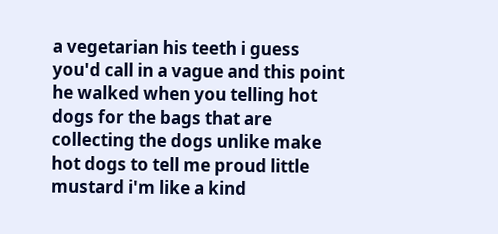a vegetarian his teeth i guess you'd call in a vague and this point he walked when you telling hot dogs for the bags that are collecting the dogs unlike make hot dogs to tell me proud little mustard i'm like a kind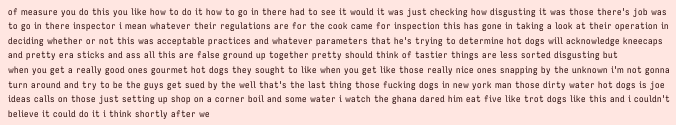of measure you do this you like how to do it how to go in there had to see it would it was just checking how disgusting it was those there's job was to go in there inspector i mean whatever their regulations are for the cook came for inspection this has gone in taking a look at their operation in deciding whether or not this was acceptable practices and whatever parameters that he's trying to determine hot dogs will acknowledge kneecaps and pretty era sticks and ass all this are false ground up together pretty should think of tastier things are less sorted disgusting but
when you get a really good ones gourmet hot dogs they sought to like when you get like those really nice ones snapping by the unknown i'm not gonna turn around and try to be the guys get sued by the well that's the last thing those fucking dogs in new york man those dirty water hot dogs is joe ideas calls on those just setting up shop on a corner boil and some water i watch the ghana dared him eat five like trot dogs like this and i couldn't believe it could do it i think shortly after we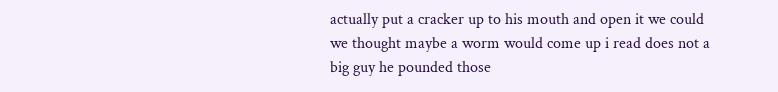actually put a cracker up to his mouth and open it we could we thought maybe a worm would come up i read does not a big guy he pounded those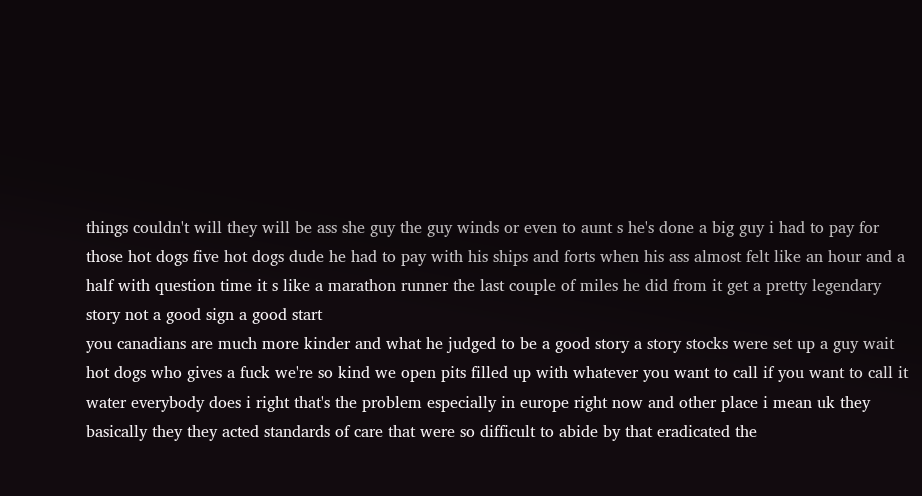things couldn't will they will be ass she guy the guy winds or even to aunt s he's done a big guy i had to pay for those hot dogs five hot dogs dude he had to pay with his ships and forts when his ass almost felt like an hour and a half with question time it s like a marathon runner the last couple of miles he did from it get a pretty legendary story not a good sign a good start
you canadians are much more kinder and what he judged to be a good story a story stocks were set up a guy wait hot dogs who gives a fuck we're so kind we open pits filled up with whatever you want to call if you want to call it water everybody does i right that's the problem especially in europe right now and other place i mean uk they basically they they acted standards of care that were so difficult to abide by that eradicated the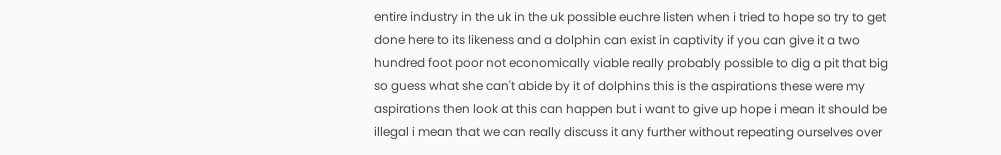entire industry in the uk in the uk possible euchre listen when i tried to hope so try to get done here to its likeness and a dolphin can exist in captivity if you can give it a two hundred foot poor not economically viable really probably possible to dig a pit that big so guess what she can't abide by it of dolphins this is the aspirations these were my aspirations then look at this can happen but i want to give up hope i mean it should be illegal i mean that we can really discuss it any further without repeating ourselves over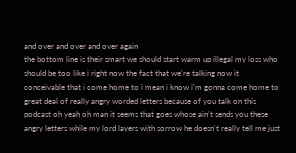and over and over and over again
the bottom line is their smart we should start warm up illegal my loss who should be too like i right now the fact that we're talking now it conceivable that i come home to i mean i know i'm gonna come home to great deal of really angry worded letters because of you talk on this podcast oh yeah oh man it seems that goes whose ain't sends you these angry letters while my lord layers with sorrow he doesn't really tell me just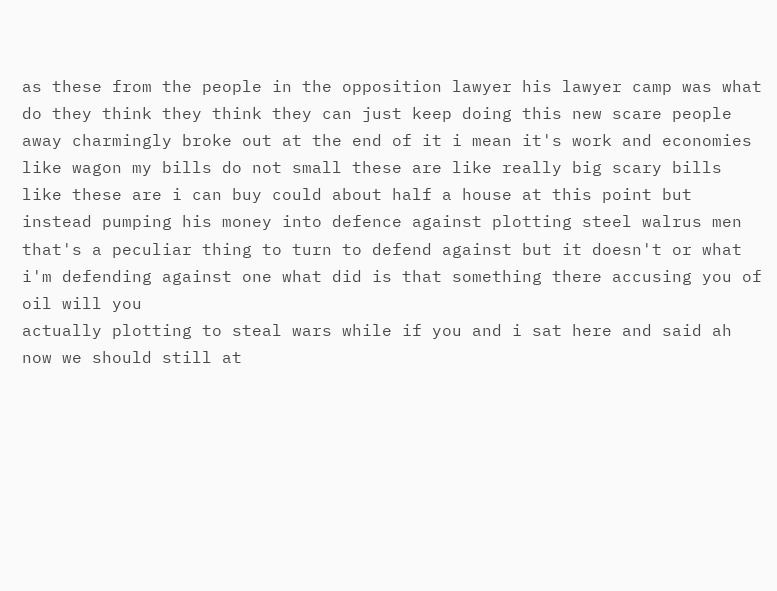as these from the people in the opposition lawyer his lawyer camp was what do they think they think they can just keep doing this new scare people away charmingly broke out at the end of it i mean it's work and economies like wagon my bills do not small these are like really big scary bills like these are i can buy could about half a house at this point but instead pumping his money into defence against plotting steel walrus men that's a peculiar thing to turn to defend against but it doesn't or what i'm defending against one what did is that something there accusing you of oil will you
actually plotting to steal wars while if you and i sat here and said ah now we should still at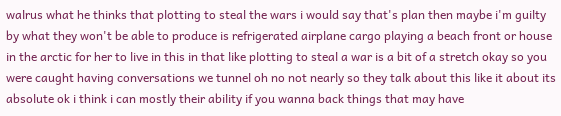walrus what he thinks that plotting to steal the wars i would say that's plan then maybe i'm guilty by what they won't be able to produce is refrigerated airplane cargo playing a beach front or house in the arctic for her to live in this in that like plotting to steal a war is a bit of a stretch okay so you were caught having conversations we tunnel oh no not nearly so they talk about this like it about its absolute ok i think i can mostly their ability if you wanna back things that may have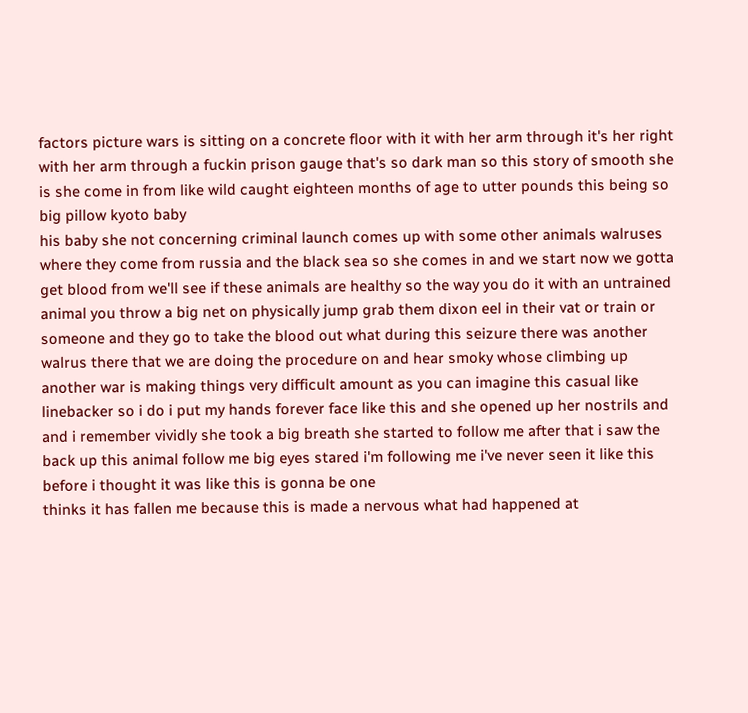factors picture wars is sitting on a concrete floor with it with her arm through it's her right with her arm through a fuckin prison gauge that's so dark man so this story of smooth she is she come in from like wild caught eighteen months of age to utter pounds this being so big pillow kyoto baby
his baby she not concerning criminal launch comes up with some other animals walruses where they come from russia and the black sea so she comes in and we start now we gotta get blood from we'll see if these animals are healthy so the way you do it with an untrained animal you throw a big net on physically jump grab them dixon eel in their vat or train or someone and they go to take the blood out what during this seizure there was another walrus there that we are doing the procedure on and hear smoky whose climbing up another war is making things very difficult amount as you can imagine this casual like linebacker so i do i put my hands forever face like this and she opened up her nostrils and and i remember vividly she took a big breath she started to follow me after that i saw the back up this animal follow me big eyes stared i'm following me i've never seen it like this before i thought it was like this is gonna be one
thinks it has fallen me because this is made a nervous what had happened at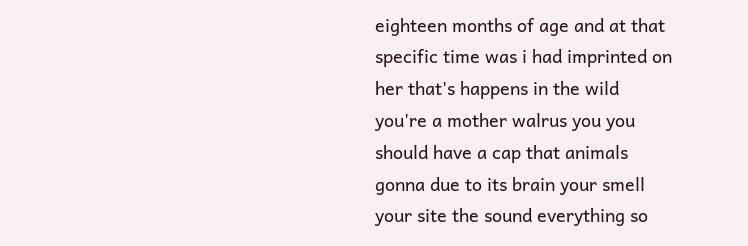eighteen months of age and at that specific time was i had imprinted on her that's happens in the wild you're a mother walrus you you should have a cap that animals gonna due to its brain your smell your site the sound everything so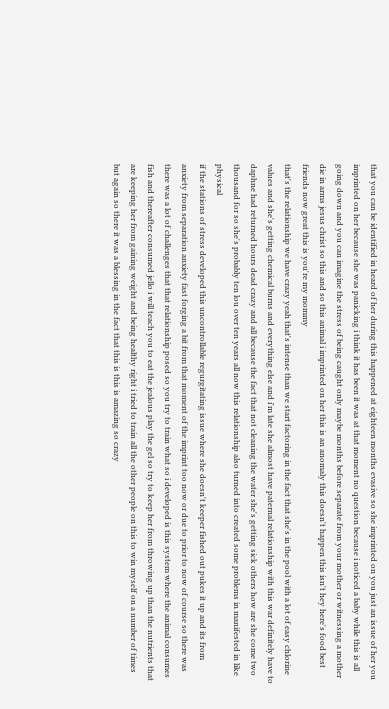that you can be identified in heard of her during this happened at eighteen months evasive so she imprinted on you just an issue of her you imprinted on her because she was panicking i think it has been it was at that moment no question because i noticed a baby while this is all going down and you can imagine the stress of being caught only maybe months before separate from your mother or witnessing a mother die in arms jesus christ so this and so this animal i imprinted on her this is an anomaly this doesn't happen this isn't hey here's food best friends now great this is you're my mommy
that's the relationship we have crazy yeah that's intense than we start factoring in the fact that she's in the pool with a lot of easy chlorine values and she's getting chemical burns and everything else and i'm late she almost have paternal relationship with this war definitely have to daphne had returned hours dead crazy and all because the fact that not cleaning the water she's getting sick others how are she come two thousand for so she's probably ten lou over ten years all now this relationship also turned into created some problems in manifested in like physical
if the stations of stress developed this uncontrollable regurgitating issue where she doesn't keeper fished out pukes it up and its from anxiety from separation anxiety fast forging a bit from that moment of the imprint too now or due to prior to now of course so there was there was a lot of challenges that that relationship posed so you try to train what so i developed is this system where the animal consumes fish and thereafter consumed jello i will teach you to eat the jealous play the gel so try to keep her from throwing up than the nutrients that are keeping her from gaining weight and being healthy right i tried to train all the other people on this to win myself on a number of times but again so there it was a blessing in the fact that this is this is amazing so crazy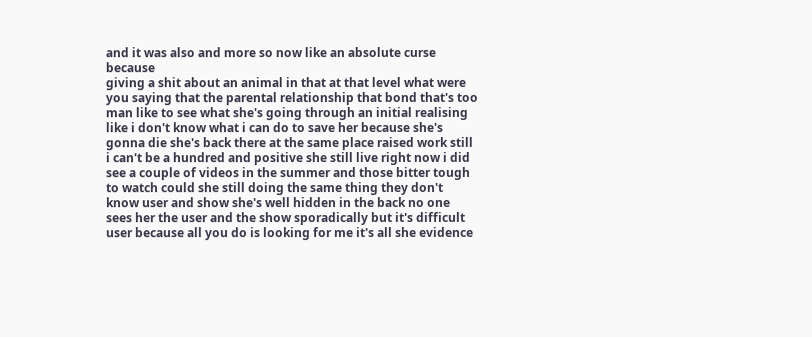and it was also and more so now like an absolute curse because
giving a shit about an animal in that at that level what were you saying that the parental relationship that bond that's too man like to see what she's going through an initial realising like i don't know what i can do to save her because she's gonna die she's back there at the same place raised work still i can't be a hundred and positive she still live right now i did see a couple of videos in the summer and those bitter tough to watch could she still doing the same thing they don't know user and show she's well hidden in the back no one sees her the user and the show sporadically but it's difficult user because all you do is looking for me it's all she evidence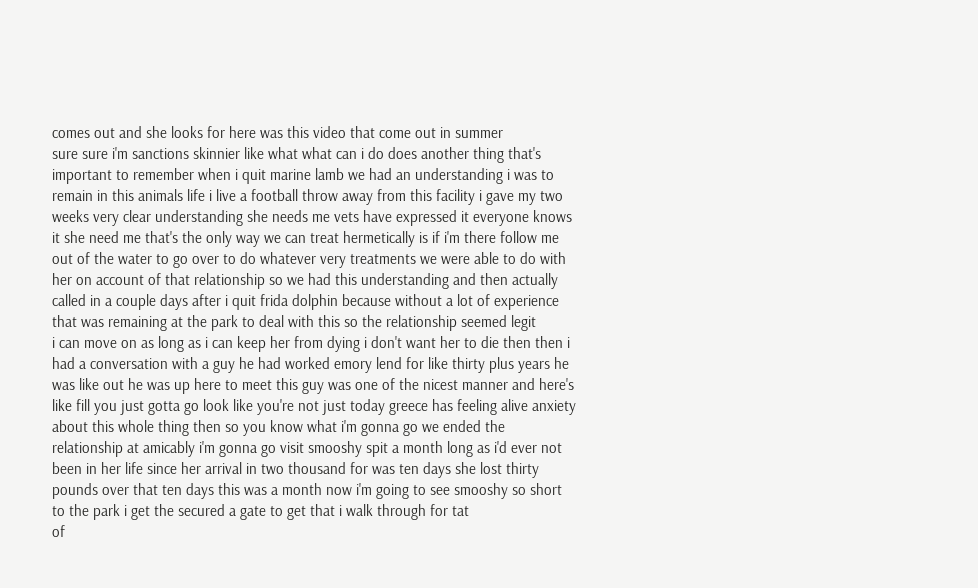comes out and she looks for here was this video that come out in summer
sure sure i'm sanctions skinnier like what what can i do does another thing that's important to remember when i quit marine lamb we had an understanding i was to remain in this animals life i live a football throw away from this facility i gave my two weeks very clear understanding she needs me vets have expressed it everyone knows it she need me that's the only way we can treat hermetically is if i'm there follow me out of the water to go over to do whatever very treatments we were able to do with her on account of that relationship so we had this understanding and then actually called in a couple days after i quit frida dolphin because without a lot of experience that was remaining at the park to deal with this so the relationship seemed legit
i can move on as long as i can keep her from dying i don't want her to die then then i had a conversation with a guy he had worked emory lend for like thirty plus years he was like out he was up here to meet this guy was one of the nicest manner and here's like fill you just gotta go look like you're not just today greece has feeling alive anxiety about this whole thing then so you know what i'm gonna go we ended the relationship at amicably i'm gonna go visit smooshy spit a month long as i'd ever not been in her life since her arrival in two thousand for was ten days she lost thirty pounds over that ten days this was a month now i'm going to see smooshy so short to the park i get the secured a gate to get that i walk through for tat
of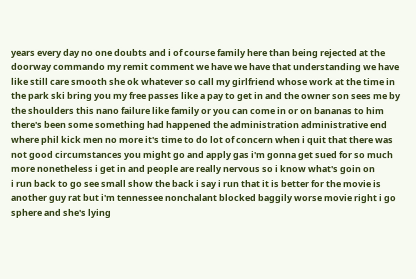years every day no one doubts and i of course family here than being rejected at the doorway commando my remit comment we have we have that understanding we have like still care smooth she ok whatever so call my girlfriend whose work at the time in the park ski bring you my free passes like a pay to get in and the owner son sees me by the shoulders this nano failure like family or you can come in or on bananas to him there's been some something had happened the administration administrative end where phil kick men no more it's time to do lot of concern when i quit that there was not good circumstances you might go and apply gas i'm gonna get sued for so much more nonetheless i get in and people are really nervous so i know what's goin on
i run back to go see small show the back i say i run that it is better for the movie is another guy rat but i'm tennessee nonchalant blocked baggily worse movie right i go sphere and she's lying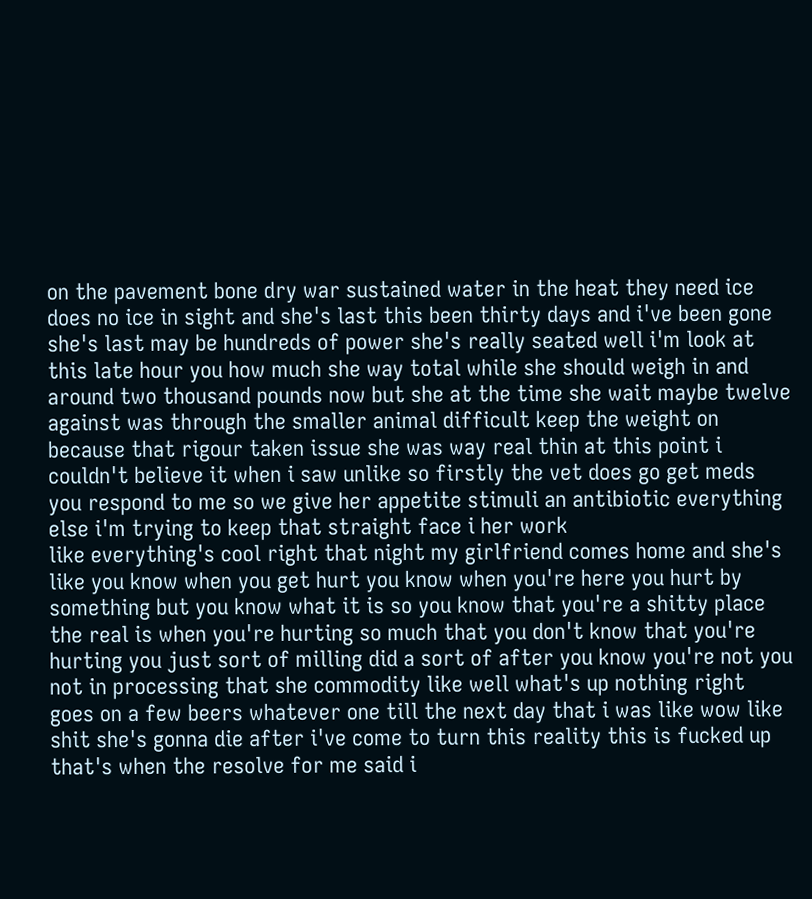on the pavement bone dry war sustained water in the heat they need ice does no ice in sight and she's last this been thirty days and i've been gone she's last may be hundreds of power she's really seated well i'm look at this late hour you how much she way total while she should weigh in and around two thousand pounds now but she at the time she wait maybe twelve against was through the smaller animal difficult keep the weight on because that rigour taken issue she was way real thin at this point i couldn't believe it when i saw unlike so firstly the vet does go get meds you respond to me so we give her appetite stimuli an antibiotic everything else i'm trying to keep that straight face i her work
like everything's cool right that night my girlfriend comes home and she's like you know when you get hurt you know when you're here you hurt by something but you know what it is so you know that you're a shitty place the real is when you're hurting so much that you don't know that you're hurting you just sort of milling did a sort of after you know you're not you not in processing that she commodity like well what's up nothing right goes on a few beers whatever one till the next day that i was like wow like shit she's gonna die after i've come to turn this reality this is fucked up that's when the resolve for me said i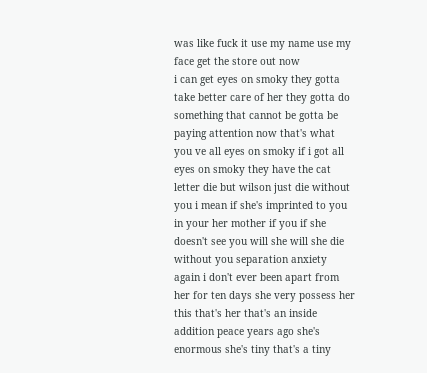was like fuck it use my name use my face get the store out now
i can get eyes on smoky they gotta take better care of her they gotta do something that cannot be gotta be paying attention now that's what you ve all eyes on smoky if i got all eyes on smoky they have the cat letter die but wilson just die without you i mean if she's imprinted to you in your her mother if you if she doesn't see you will she will she die without you separation anxiety again i don't ever been apart from her for ten days she very possess her this that's her that's an inside addition peace years ago she's enormous she's tiny that's a tiny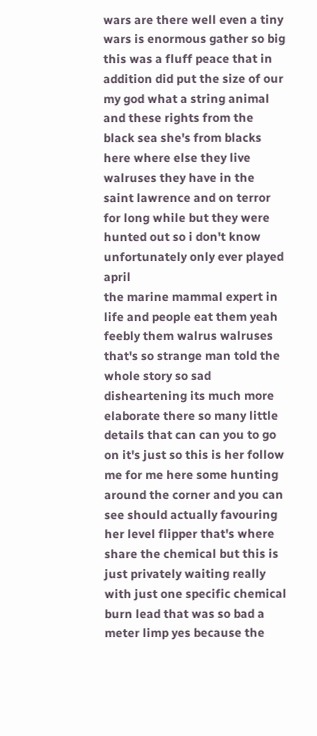wars are there well even a tiny wars is enormous gather so big this was a fluff peace that in addition did put the size of our my god what a string animal and these rights from the black sea she's from blacks here where else they live walruses they have in the saint lawrence and on terror for long while but they were hunted out so i don't know unfortunately only ever played april
the marine mammal expert in life and people eat them yeah feebly them walrus walruses that's so strange man told the whole story so sad disheartening its much more elaborate there so many little details that can can you to go on it's just so this is her follow me for me here some hunting around the corner and you can see should actually favouring her level flipper that's where share the chemical but this is just privately waiting really with just one specific chemical burn lead that was so bad a meter limp yes because the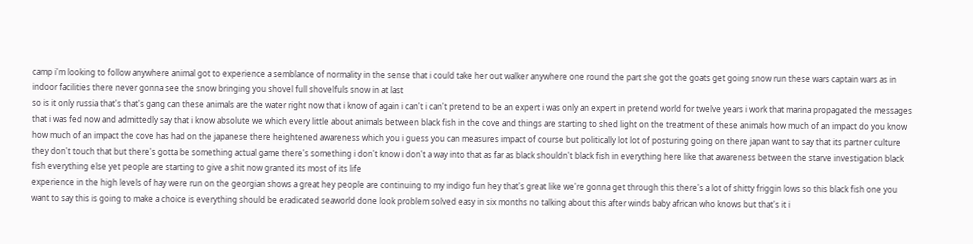camp i'm looking to follow anywhere animal got to experience a semblance of normality in the sense that i could take her out walker anywhere one round the part she got the goats get going snow run these wars captain wars as in indoor facilities there never gonna see the snow bringing you shovel full shovelfuls snow in at last
so is it only russia that's that's gang can these animals are the water right now that i know of again i can't i can't pretend to be an expert i was only an expert in pretend world for twelve years i work that marina propagated the messages that i was fed now and admittedly say that i know absolute we which every little about animals between black fish in the cove and things are starting to shed light on the treatment of these animals how much of an impact do you know how much of an impact the cove has had on the japanese there heightened awareness which you i guess you can measures impact of course but politically lot lot of posturing going on there japan want to say that its partner culture they don't touch that but there's gotta be something actual game there's something i don't know i don't a way into that as far as black shouldn't black fish in everything here like that awareness between the starve investigation black fish everything else yet people are starting to give a shit now granted its most of its life
experience in the high levels of hay were run on the georgian shows a great hey people are continuing to my indigo fun hey that's great like we're gonna get through this there's a lot of shitty friggin lows so this black fish one you want to say this is going to make a choice is everything should be eradicated seaworld done look problem solved easy in six months no talking about this after winds baby african who knows but that's it i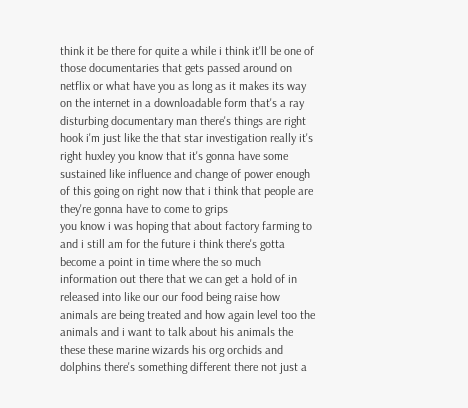think it be there for quite a while i think it'll be one of those documentaries that gets passed around on netflix or what have you as long as it makes its way on the internet in a downloadable form that's a ray disturbing documentary man there's things are right hook i'm just like the that star investigation really it's right huxley you know that it's gonna have some sustained like influence and change of power enough of this going on right now that i think that people are they're gonna have to come to grips
you know i was hoping that about factory farming to and i still am for the future i think there's gotta become a point in time where the so much information out there that we can get a hold of in released into like our our food being raise how animals are being treated and how again level too the animals and i want to talk about his animals the these these marine wizards his org orchids and dolphins there's something different there not just a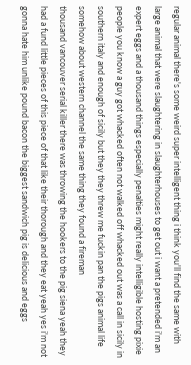regular animal there's some weird super intelligent thing i think you'll find the same with large animal that were slaughtering in slaughterhouses to get out i want a pretended i'm an expert eggs and a thousand things especially penalties might really intelligible hosting pixie people you know a guy got whacked often not walked off whacked out was a call in sicily in southern italy and enough of sicily but they they threw me fuckin pan the pigs animal life somehow about western channel the same thing they found a fireman
thousand vancouver serial killer there was throwing the hookers to the pig siena yeah they had a fund little pieces of this piece of that like their thorough and they eat yeah yes i'm not gonna hate him unlike pound bacon the biggest sandwich pig is delicious and eggs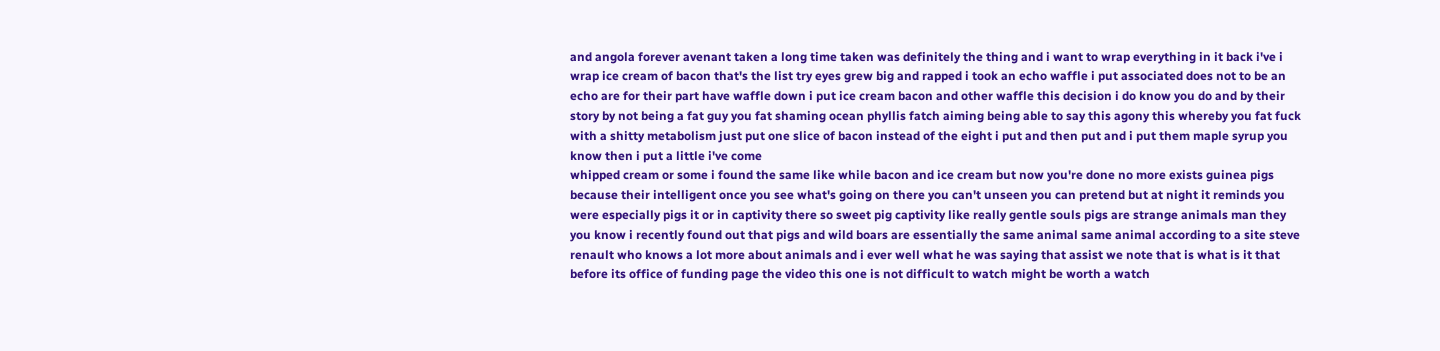and angola forever avenant taken a long time taken was definitely the thing and i want to wrap everything in it back i've i wrap ice cream of bacon that's the list try eyes grew big and rapped i took an echo waffle i put associated does not to be an echo are for their part have waffle down i put ice cream bacon and other waffle this decision i do know you do and by their story by not being a fat guy you fat shaming ocean phyllis fatch aiming being able to say this agony this whereby you fat fuck with a shitty metabolism just put one slice of bacon instead of the eight i put and then put and i put them maple syrup you know then i put a little i've come
whipped cream or some i found the same like while bacon and ice cream but now you're done no more exists guinea pigs because their intelligent once you see what's going on there you can't unseen you can pretend but at night it reminds you were especially pigs it or in captivity there so sweet pig captivity like really gentle souls pigs are strange animals man they you know i recently found out that pigs and wild boars are essentially the same animal same animal according to a site steve renault who knows a lot more about animals and i ever well what he was saying that assist we note that is what is it that before its office of funding page the video this one is not difficult to watch might be worth a watch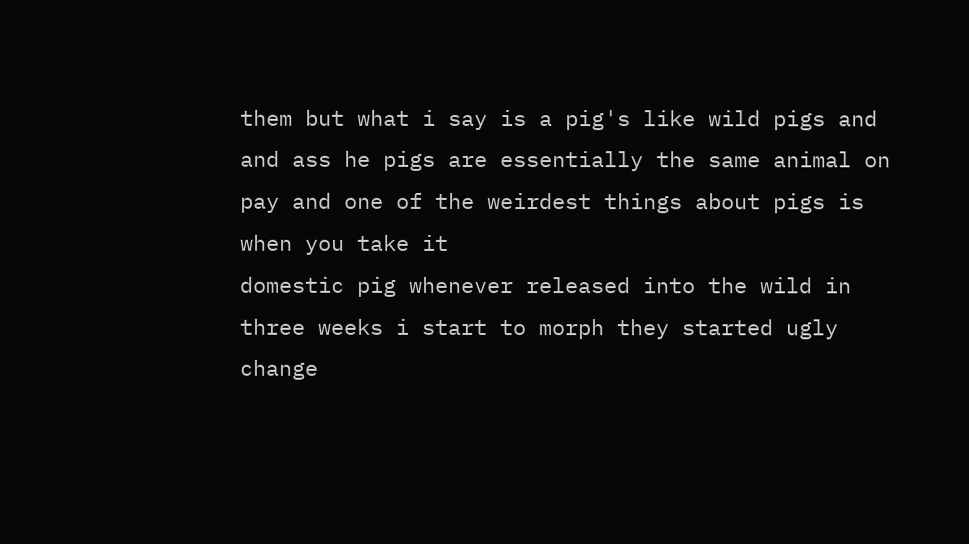them but what i say is a pig's like wild pigs and and ass he pigs are essentially the same animal on pay and one of the weirdest things about pigs is when you take it
domestic pig whenever released into the wild in three weeks i start to morph they started ugly change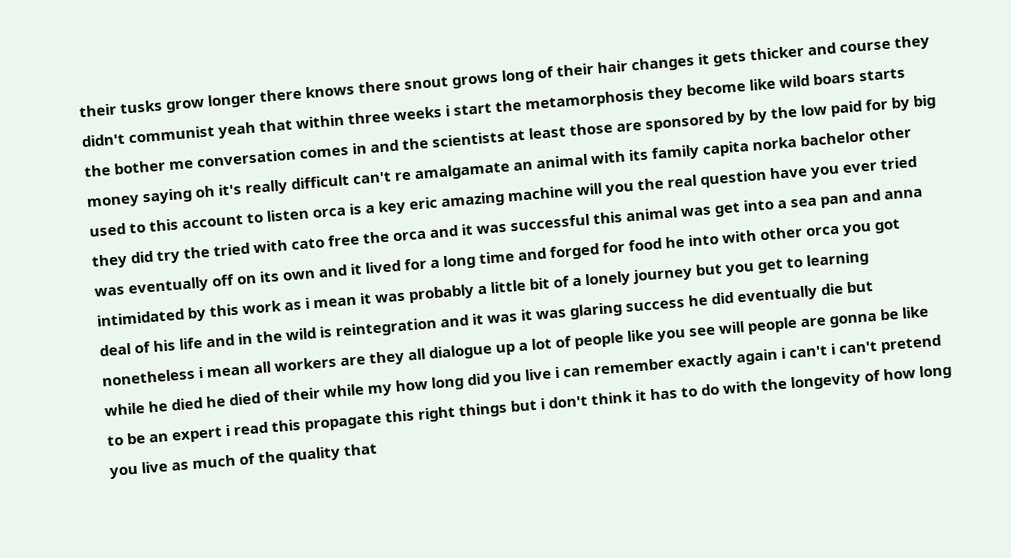their tusks grow longer there knows there snout grows long of their hair changes it gets thicker and course they didn't communist yeah that within three weeks i start the metamorphosis they become like wild boars starts the bother me conversation comes in and the scientists at least those are sponsored by by the low paid for by big money saying oh it's really difficult can't re amalgamate an animal with its family capita norka bachelor other used to this account to listen orca is a key eric amazing machine will you the real question have you ever tried they did try the tried with cato free the orca and it was successful this animal was get into a sea pan and anna was eventually off on its own and it lived for a long time and forged for food he into with other orca you got intimidated by this work as i mean it was probably a little bit of a lonely journey but you get to learning
deal of his life and in the wild is reintegration and it was it was glaring success he did eventually die but nonetheless i mean all workers are they all dialogue up a lot of people like you see will people are gonna be like while he died he died of their while my how long did you live i can remember exactly again i can't i can't pretend to be an expert i read this propagate this right things but i don't think it has to do with the longevity of how long you live as much of the quality that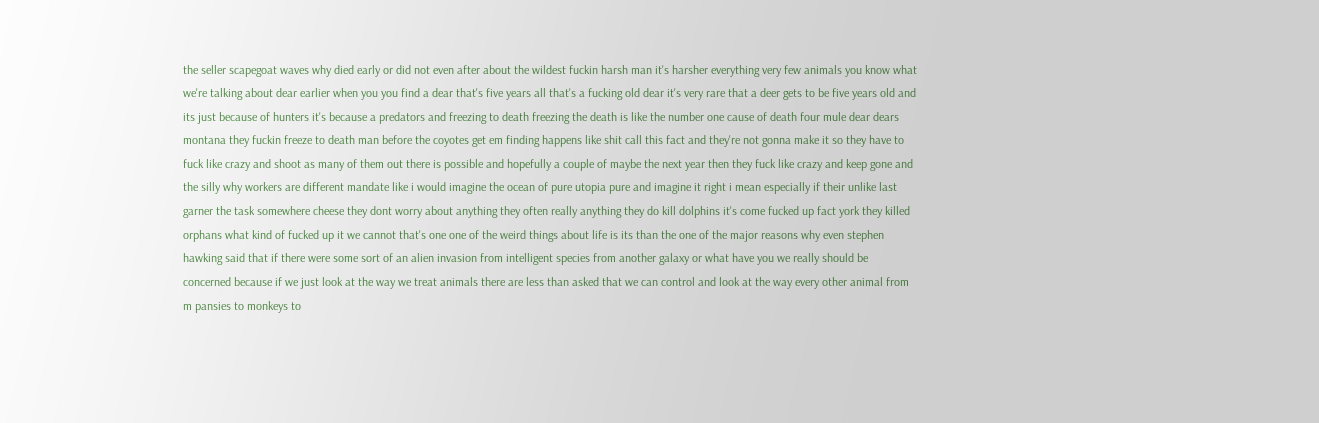the seller scapegoat waves why died early or did not even after about the wildest fuckin harsh man it's harsher everything very few animals you know what we're talking about dear earlier when you you find a dear that's five years all that's a fucking old dear it's very rare that a deer gets to be five years old and its just because of hunters it's because a predators and freezing to death freezing the death is like the number one cause of death four mule dear dears
montana they fuckin freeze to death man before the coyotes get em finding happens like shit call this fact and they're not gonna make it so they have to fuck like crazy and shoot as many of them out there is possible and hopefully a couple of maybe the next year then they fuck like crazy and keep gone and the silly why workers are different mandate like i would imagine the ocean of pure utopia pure and imagine it right i mean especially if their unlike last garner the task somewhere cheese they dont worry about anything they often really anything they do kill dolphins it's come fucked up fact york they killed orphans what kind of fucked up it we cannot that's one one of the weird things about life is its than the one of the major reasons why even stephen hawking said that if there were some sort of an alien invasion from intelligent species from another galaxy or what have you we really should be concerned because if we just look at the way we treat animals there are less than asked that we can control and look at the way every other animal from
m pansies to monkeys to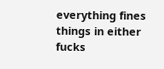everything fines things in either fucks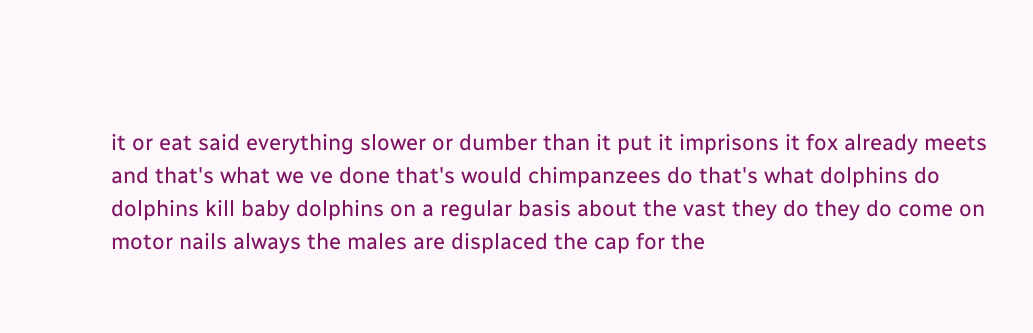it or eat said everything slower or dumber than it put it imprisons it fox already meets and that's what we ve done that's would chimpanzees do that's what dolphins do dolphins kill baby dolphins on a regular basis about the vast they do they do come on motor nails always the males are displaced the cap for the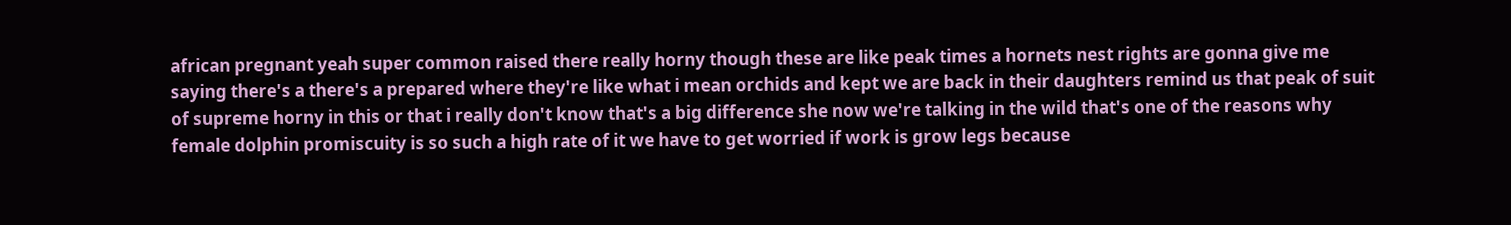african pregnant yeah super common raised there really horny though these are like peak times a hornets nest rights are gonna give me saying there's a there's a prepared where they're like what i mean orchids and kept we are back in their daughters remind us that peak of suit of supreme horny in this or that i really don't know that's a big difference she now we're talking in the wild that's one of the reasons why female dolphin promiscuity is so such a high rate of it we have to get worried if work is grow legs because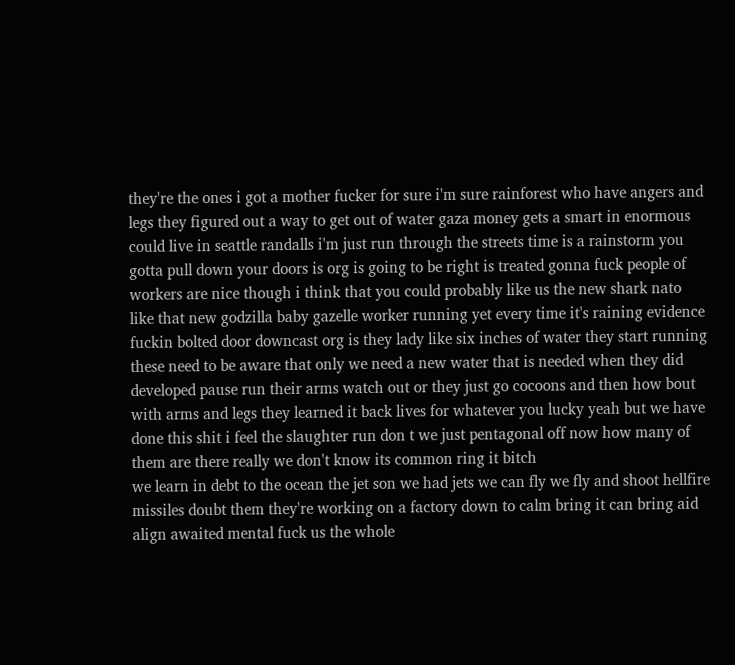they're the ones i got a mother fucker for sure i'm sure rainforest who have angers and legs they figured out a way to get out of water gaza money gets a smart in enormous
could live in seattle randalls i'm just run through the streets time is a rainstorm you gotta pull down your doors is org is going to be right is treated gonna fuck people of workers are nice though i think that you could probably like us the new shark nato like that new godzilla baby gazelle worker running yet every time it's raining evidence fuckin bolted door downcast org is they lady like six inches of water they start running these need to be aware that only we need a new water that is needed when they did developed pause run their arms watch out or they just go cocoons and then how bout with arms and legs they learned it back lives for whatever you lucky yeah but we have done this shit i feel the slaughter run don t we just pentagonal off now how many of them are there really we don't know its common ring it bitch
we learn in debt to the ocean the jet son we had jets we can fly we fly and shoot hellfire missiles doubt them they're working on a factory down to calm bring it can bring aid align awaited mental fuck us the whole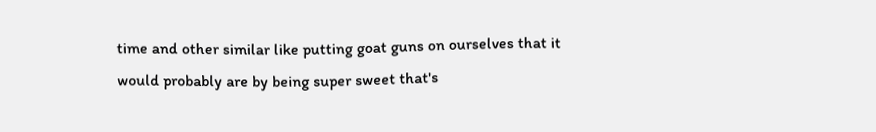time and other similar like putting goat guns on ourselves that it would probably are by being super sweet that's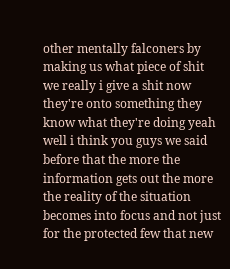other mentally falconers by making us what piece of shit we really i give a shit now they're onto something they know what they're doing yeah well i think you guys we said before that the more the information gets out the more the reality of the situation becomes into focus and not just for the protected few that new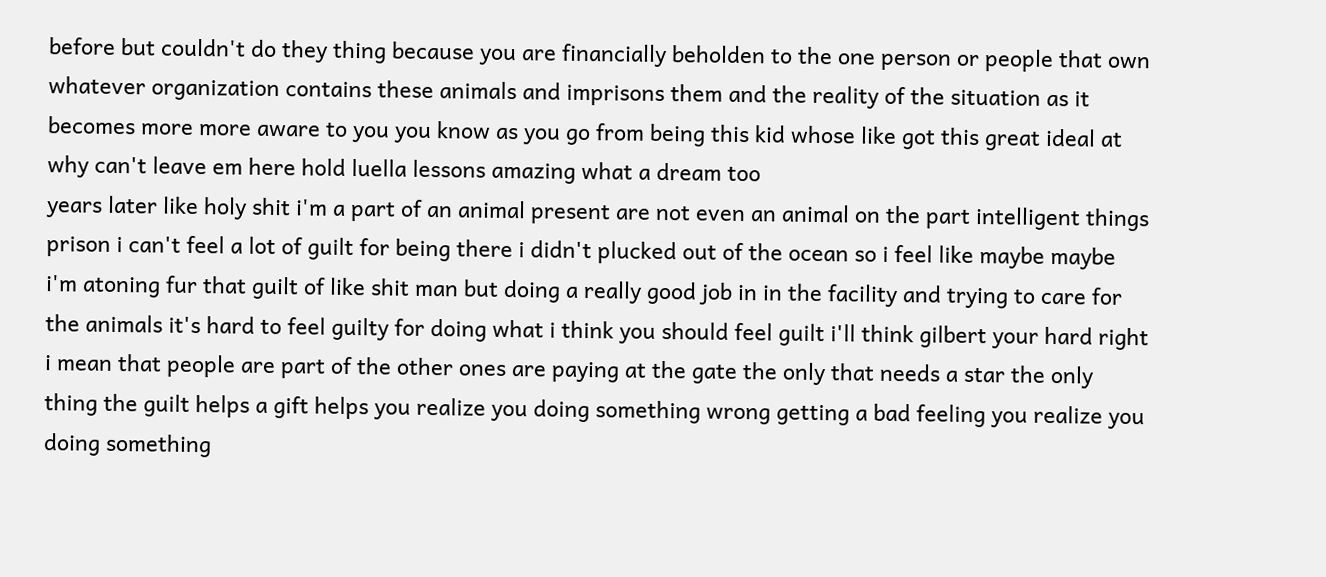before but couldn't do they thing because you are financially beholden to the one person or people that own whatever organization contains these animals and imprisons them and the reality of the situation as it becomes more more aware to you you know as you go from being this kid whose like got this great ideal at why can't leave em here hold luella lessons amazing what a dream too
years later like holy shit i'm a part of an animal present are not even an animal on the part intelligent things prison i can't feel a lot of guilt for being there i didn't plucked out of the ocean so i feel like maybe maybe i'm atoning fur that guilt of like shit man but doing a really good job in in the facility and trying to care for the animals it's hard to feel guilty for doing what i think you should feel guilt i'll think gilbert your hard right i mean that people are part of the other ones are paying at the gate the only that needs a star the only thing the guilt helps a gift helps you realize you doing something wrong getting a bad feeling you realize you doing something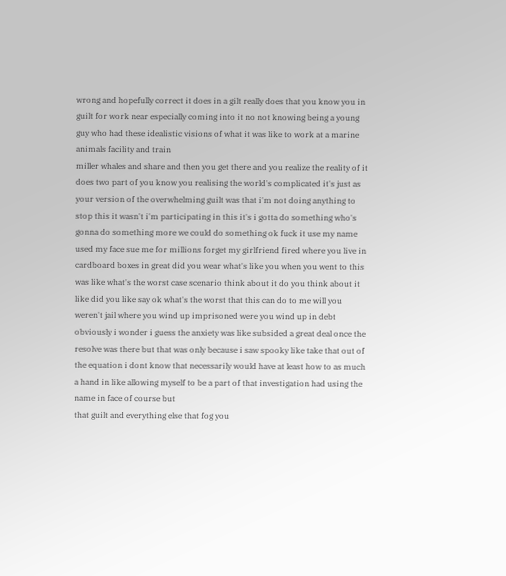wrong and hopefully correct it does in a gilt really does that you know you in guilt for work near especially coming into it no not knowing being a young guy who had these idealistic visions of what it was like to work at a marine animals facility and train
miller whales and share and then you get there and you realize the reality of it does two part of you know you realising the world's complicated it's just as your version of the overwhelming guilt was that i'm not doing anything to stop this it wasn't i'm participating in this it's i gotta do something who's gonna do something more we could do something ok fuck it use my name used my face sue me for millions forget my girlfriend fired where you live in cardboard boxes in great did you wear what's like you when you went to this was like what's the worst case scenario think about it do you think about it like did you like say ok what's the worst that this can do to me will you weren't jail where you wind up imprisoned were you wind up in debt obviously i wonder i guess the anxiety was like subsided a great deal once the resolve was there but that was only because i saw spooky like take that out of the equation i dont know that necessarily would have at least how to as much a hand in like allowing myself to be a part of that investigation had using the name in face of course but
that guilt and everything else that fog you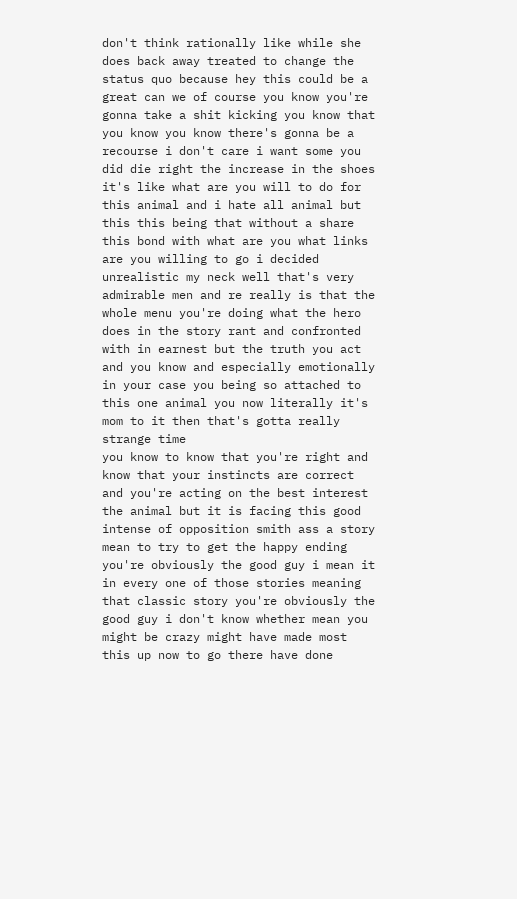don't think rationally like while she does back away treated to change the status quo because hey this could be a great can we of course you know you're gonna take a shit kicking you know that you know you know there's gonna be a recourse i don't care i want some you did die right the increase in the shoes it's like what are you will to do for this animal and i hate all animal but this this being that without a share this bond with what are you what links are you willing to go i decided unrealistic my neck well that's very admirable men and re really is that the whole menu you're doing what the hero does in the story rant and confronted with in earnest but the truth you act and you know and especially emotionally in your case you being so attached to this one animal you now literally it's mom to it then that's gotta really strange time
you know to know that you're right and know that your instincts are correct and you're acting on the best interest the animal but it is facing this good intense of opposition smith ass a story mean to try to get the happy ending you're obviously the good guy i mean it in every one of those stories meaning that classic story you're obviously the good guy i don't know whether mean you might be crazy might have made most this up now to go there have done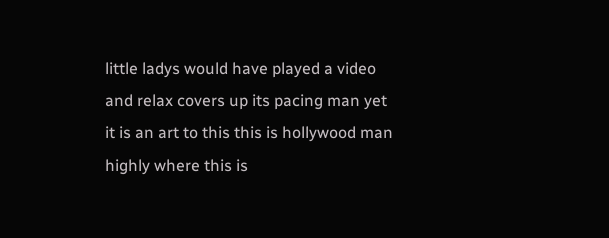little ladys would have played a video and relax covers up its pacing man yet it is an art to this this is hollywood man highly where this is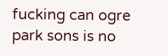fucking can ogre park sons is no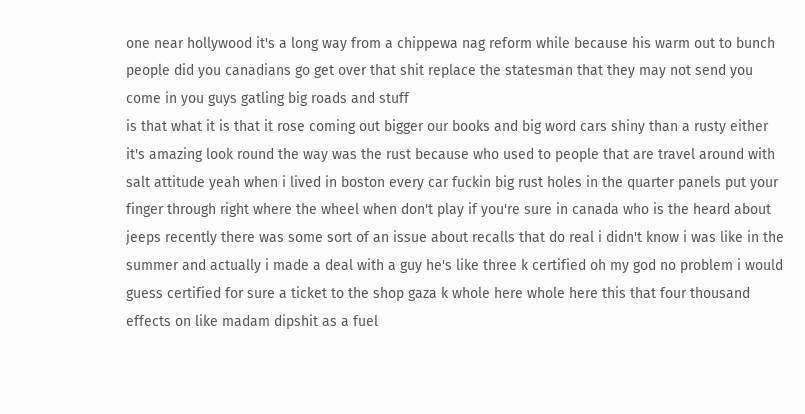one near hollywood it's a long way from a chippewa nag reform while because his warm out to bunch people did you canadians go get over that shit replace the statesman that they may not send you come in you guys gatling big roads and stuff
is that what it is that it rose coming out bigger our books and big word cars shiny than a rusty either it's amazing look round the way was the rust because who used to people that are travel around with salt attitude yeah when i lived in boston every car fuckin big rust holes in the quarter panels put your finger through right where the wheel when don't play if you're sure in canada who is the heard about jeeps recently there was some sort of an issue about recalls that do real i didn't know i was like in the summer and actually i made a deal with a guy he's like three k certified oh my god no problem i would guess certified for sure a ticket to the shop gaza k whole here whole here this that four thousand effects on like madam dipshit as a fuel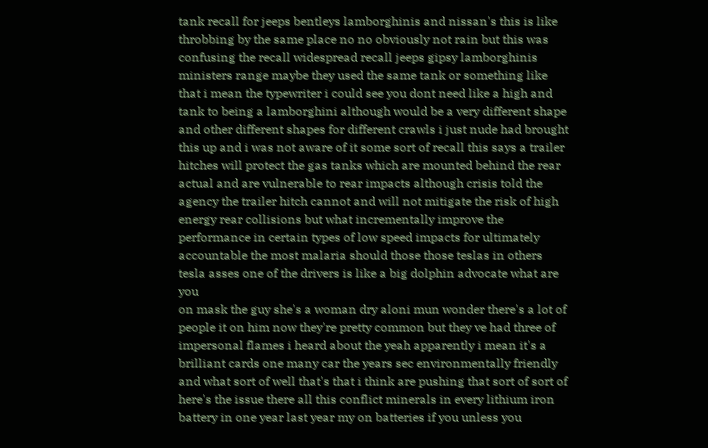tank recall for jeeps bentleys lamborghinis and nissan's this is like throbbing by the same place no no obviously not rain but this was confusing the recall widespread recall jeeps gipsy lamborghinis
ministers range maybe they used the same tank or something like that i mean the typewriter i could see you dont need like a high and tank to being a lamborghini although would be a very different shape and other different shapes for different crawls i just nude had brought this up and i was not aware of it some sort of recall this says a trailer hitches will protect the gas tanks which are mounted behind the rear actual and are vulnerable to rear impacts although crisis told the agency the trailer hitch cannot and will not mitigate the risk of high energy rear collisions but what incrementally improve the performance in certain types of low speed impacts for ultimately accountable the most malaria should those those teslas in others tesla asses one of the drivers is like a big dolphin advocate what are you
on mask the guy she's a woman dry aloni mun wonder there's a lot of people it on him now they're pretty common but they ve had three of impersonal flames i heard about the yeah apparently i mean it's a brilliant cards one many car the years sec environmentally friendly and what sort of well that's that i think are pushing that sort of sort of here's the issue there all this conflict minerals in every lithium iron battery in one year last year my on batteries if you unless you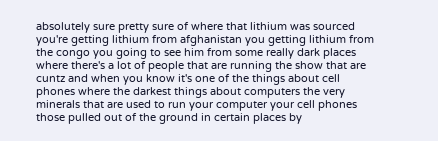absolutely sure pretty sure of where that lithium was sourced you're getting lithium from afghanistan you getting lithium from the congo you going to see him from some really dark places where there's a lot of people that are running the show that are cuntz and when you know it's one of the things about cell phones where the darkest things about computers the very minerals that are used to run your computer your cell phones those pulled out of the ground in certain places by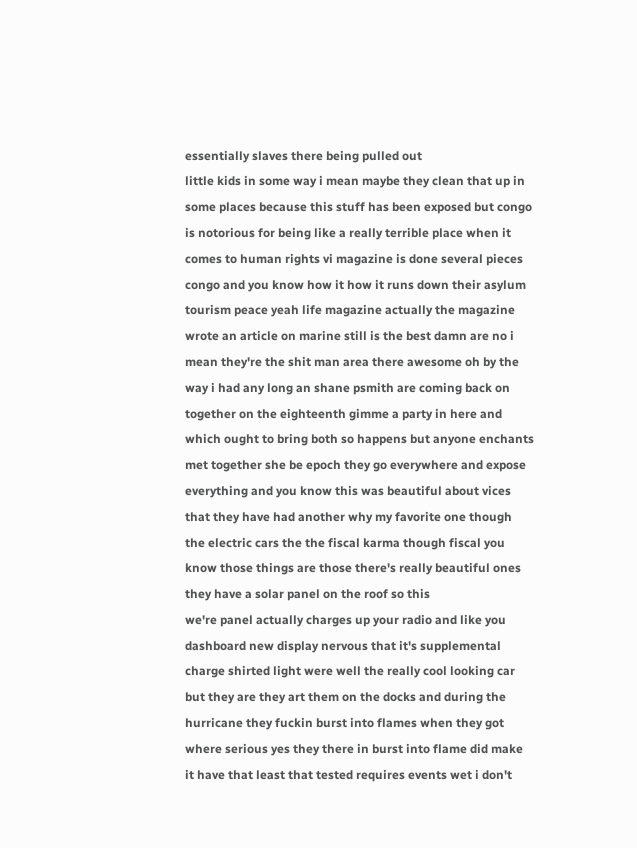essentially slaves there being pulled out
little kids in some way i mean maybe they clean that up in some places because this stuff has been exposed but congo is notorious for being like a really terrible place when it comes to human rights vi magazine is done several pieces congo and you know how it how it runs down their asylum tourism peace yeah life magazine actually the magazine wrote an article on marine still is the best damn are no i mean they're the shit man area there awesome oh by the way i had any long an shane psmith are coming back on together on the eighteenth gimme a party in here and which ought to bring both so happens but anyone enchants met together she be epoch they go everywhere and expose everything and you know this was beautiful about vices that they have had another why my favorite one though the electric cars the the fiscal karma though fiscal you know those things are those there's really beautiful ones they have a solar panel on the roof so this
we're panel actually charges up your radio and like you dashboard new display nervous that it's supplemental charge shirted light were well the really cool looking car but they are they art them on the docks and during the hurricane they fuckin burst into flames when they got where serious yes they there in burst into flame did make it have that least that tested requires events wet i don't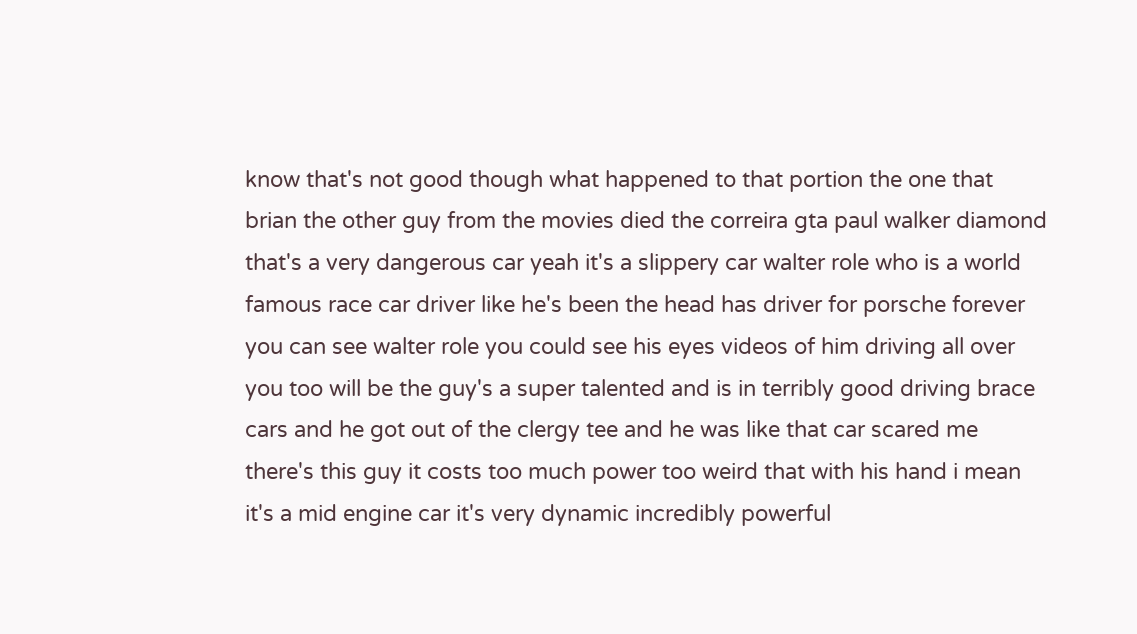know that's not good though what happened to that portion the one that brian the other guy from the movies died the correira gta paul walker diamond that's a very dangerous car yeah it's a slippery car walter role who is a world famous race car driver like he's been the head has driver for porsche forever you can see walter role you could see his eyes videos of him driving all over
you too will be the guy's a super talented and is in terribly good driving brace cars and he got out of the clergy tee and he was like that car scared me there's this guy it costs too much power too weird that with his hand i mean it's a mid engine car it's very dynamic incredibly powerful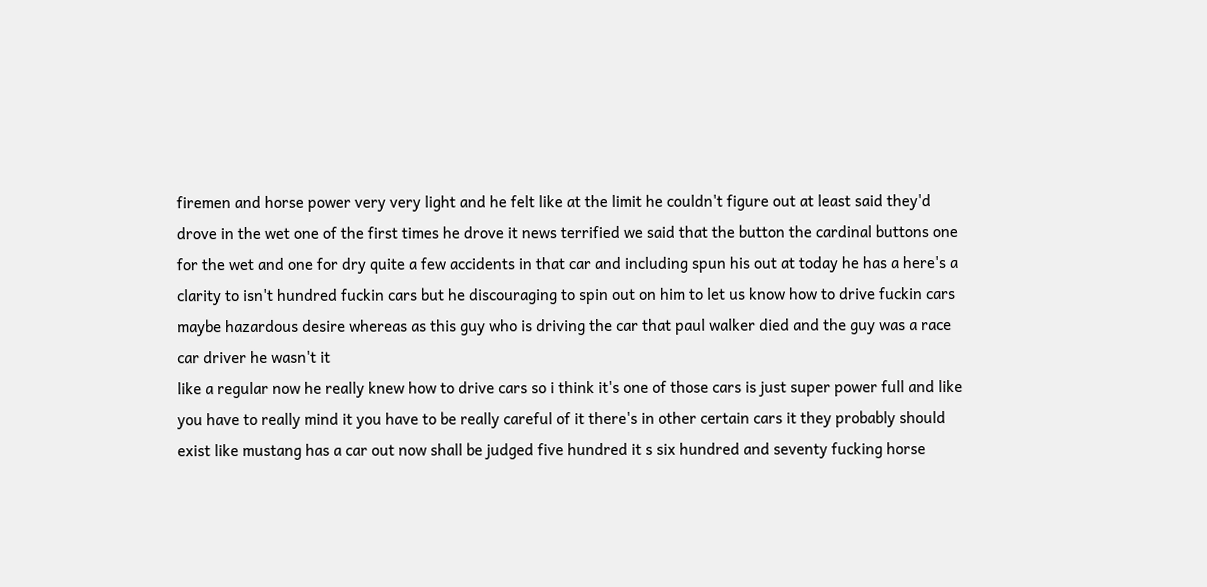firemen and horse power very very light and he felt like at the limit he couldn't figure out at least said they'd drove in the wet one of the first times he drove it news terrified we said that the button the cardinal buttons one for the wet and one for dry quite a few accidents in that car and including spun his out at today he has a here's a clarity to isn't hundred fuckin cars but he discouraging to spin out on him to let us know how to drive fuckin cars maybe hazardous desire whereas as this guy who is driving the car that paul walker died and the guy was a race car driver he wasn't it
like a regular now he really knew how to drive cars so i think it's one of those cars is just super power full and like you have to really mind it you have to be really careful of it there's in other certain cars it they probably should exist like mustang has a car out now shall be judged five hundred it s six hundred and seventy fucking horse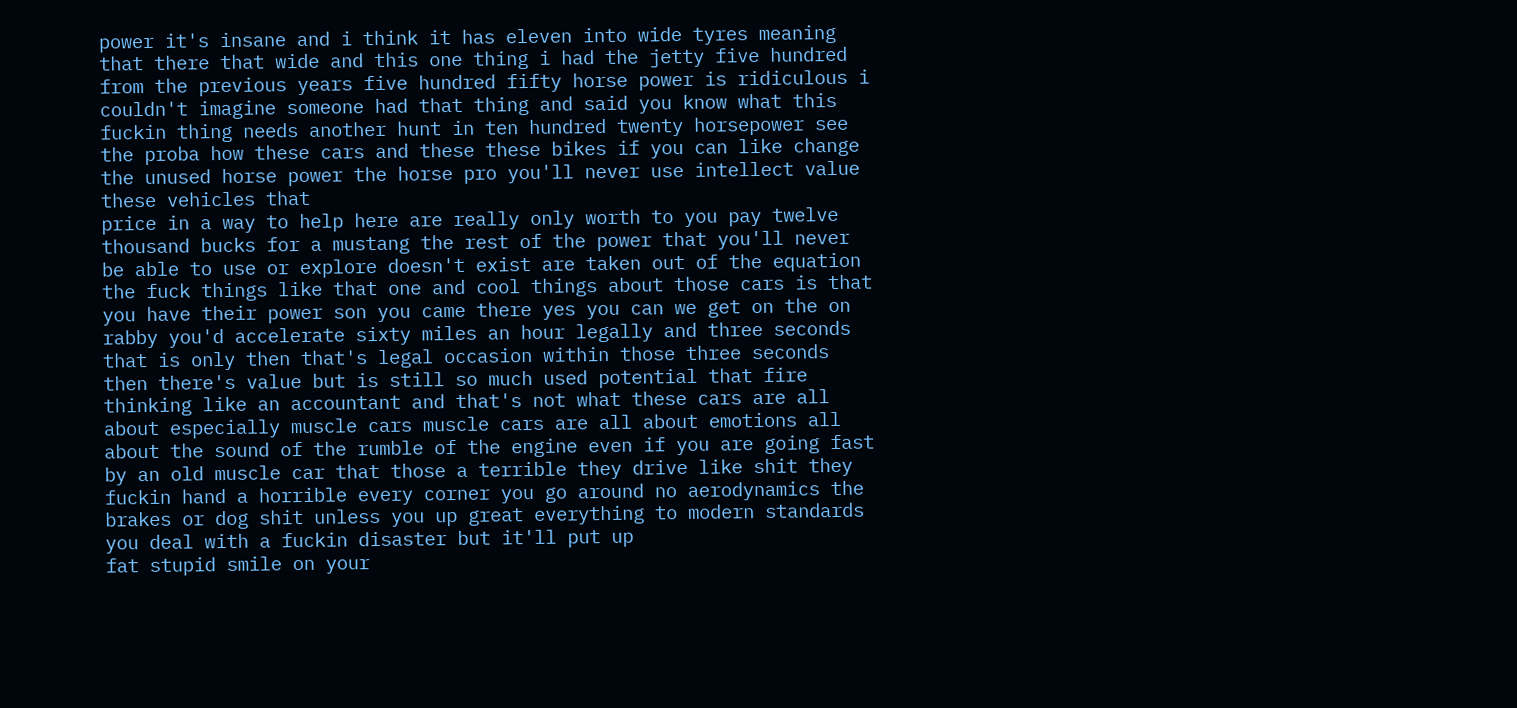power it's insane and i think it has eleven into wide tyres meaning that there that wide and this one thing i had the jetty five hundred from the previous years five hundred fifty horse power is ridiculous i couldn't imagine someone had that thing and said you know what this fuckin thing needs another hunt in ten hundred twenty horsepower see the proba how these cars and these these bikes if you can like change the unused horse power the horse pro you'll never use intellect value these vehicles that
price in a way to help here are really only worth to you pay twelve thousand bucks for a mustang the rest of the power that you'll never be able to use or explore doesn't exist are taken out of the equation the fuck things like that one and cool things about those cars is that you have their power son you came there yes you can we get on the on rabby you'd accelerate sixty miles an hour legally and three seconds that is only then that's legal occasion within those three seconds then there's value but is still so much used potential that fire thinking like an accountant and that's not what these cars are all about especially muscle cars muscle cars are all about emotions all about the sound of the rumble of the engine even if you are going fast by an old muscle car that those a terrible they drive like shit they fuckin hand a horrible every corner you go around no aerodynamics the brakes or dog shit unless you up great everything to modern standards you deal with a fuckin disaster but it'll put up
fat stupid smile on your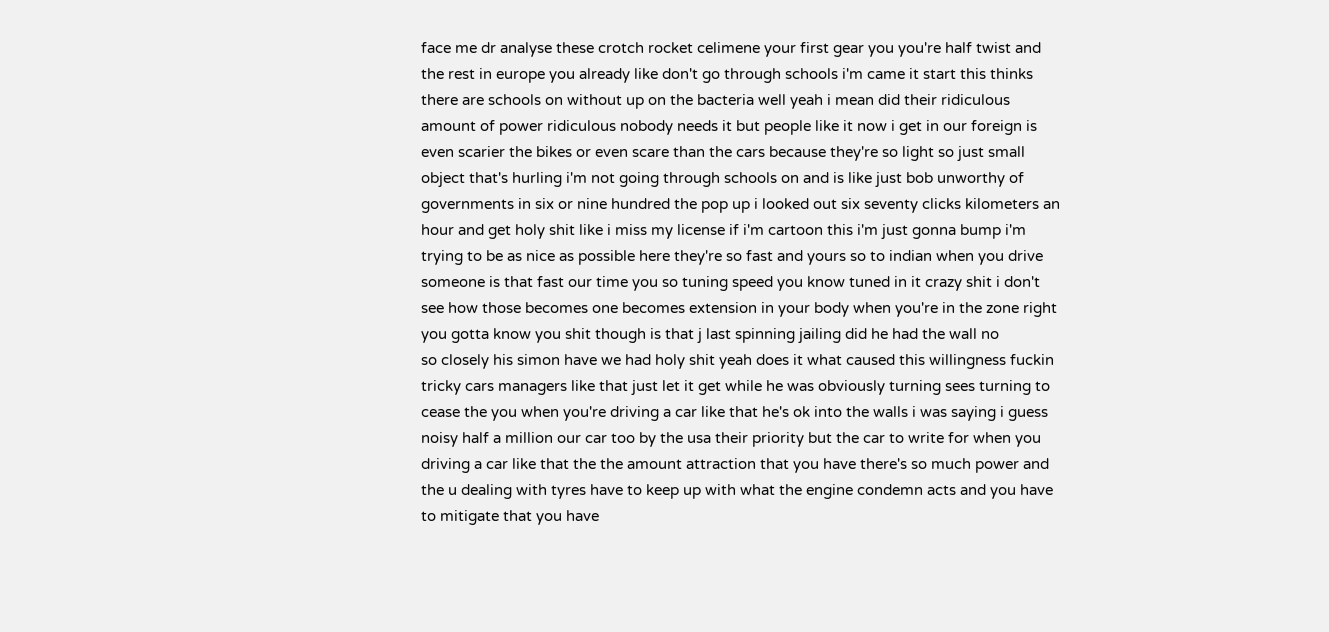face me dr analyse these crotch rocket celimene your first gear you you're half twist and the rest in europe you already like don't go through schools i'm came it start this thinks there are schools on without up on the bacteria well yeah i mean did their ridiculous amount of power ridiculous nobody needs it but people like it now i get in our foreign is even scarier the bikes or even scare than the cars because they're so light so just small object that's hurling i'm not going through schools on and is like just bob unworthy of governments in six or nine hundred the pop up i looked out six seventy clicks kilometers an hour and get holy shit like i miss my license if i'm cartoon this i'm just gonna bump i'm trying to be as nice as possible here they're so fast and yours so to indian when you drive someone is that fast our time you so tuning speed you know tuned in it crazy shit i don't see how those becomes one becomes extension in your body when you're in the zone right you gotta know you shit though is that j last spinning jailing did he had the wall no
so closely his simon have we had holy shit yeah does it what caused this willingness fuckin tricky cars managers like that just let it get while he was obviously turning sees turning to cease the you when you're driving a car like that he's ok into the walls i was saying i guess noisy half a million our car too by the usa their priority but the car to write for when you driving a car like that the the amount attraction that you have there's so much power and the u dealing with tyres have to keep up with what the engine condemn acts and you have to mitigate that you have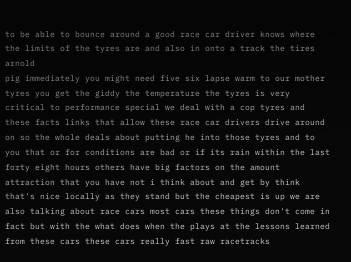to be able to bounce around a good race car driver knows where the limits of the tyres are and also in onto a track the tires arnold
pig immediately you might need five six lapse warm to our mother tyres you get the giddy the temperature the tyres is very critical to performance special we deal with a cop tyres and these facts links that allow these race car drivers drive around on so the whole deals about putting he into those tyres and to you that or for conditions are bad or if its rain within the last forty eight hours others have big factors on the amount attraction that you have not i think about and get by think that's nice locally as they stand but the cheapest is up we are also talking about race cars most cars these things don't come in fact but with the what does when the plays at the lessons learned from these cars these cars really fast raw racetracks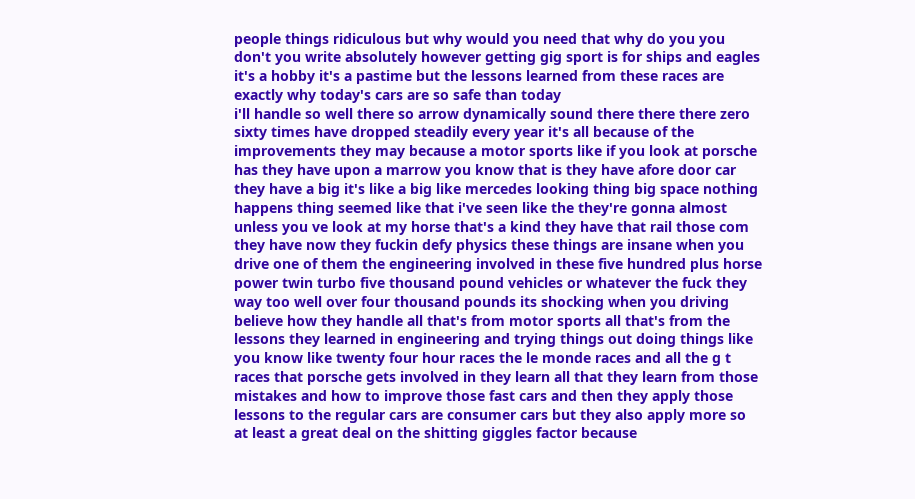people things ridiculous but why would you need that why do you you don't you write absolutely however getting gig sport is for ships and eagles it's a hobby it's a pastime but the lessons learned from these races are exactly why today's cars are so safe than today
i'll handle so well there so arrow dynamically sound there there there zero sixty times have dropped steadily every year it's all because of the improvements they may because a motor sports like if you look at porsche has they have upon a marrow you know that is they have afore door car they have a big it's like a big like mercedes looking thing big space nothing happens thing seemed like that i've seen like the they're gonna almost unless you ve look at my horse that's a kind they have that rail those com they have now they fuckin defy physics these things are insane when you drive one of them the engineering involved in these five hundred plus horse power twin turbo five thousand pound vehicles or whatever the fuck they way too well over four thousand pounds its shocking when you driving
believe how they handle all that's from motor sports all that's from the lessons they learned in engineering and trying things out doing things like you know like twenty four hour races the le monde races and all the g t races that porsche gets involved in they learn all that they learn from those mistakes and how to improve those fast cars and then they apply those lessons to the regular cars are consumer cars but they also apply more so at least a great deal on the shitting giggles factor because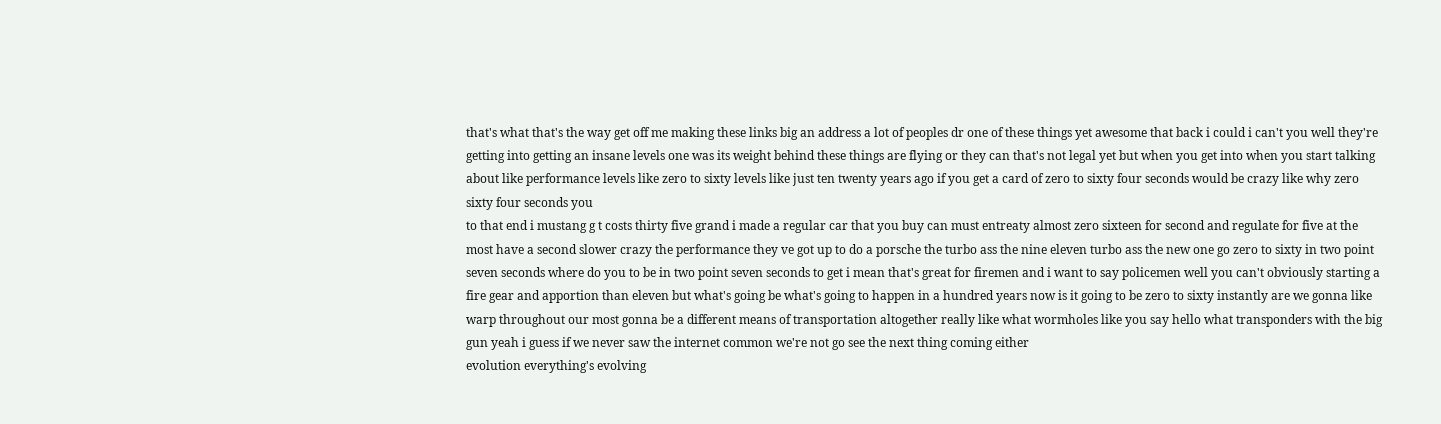that's what that's the way get off me making these links big an address a lot of peoples dr one of these things yet awesome that back i could i can't you well they're getting into getting an insane levels one was its weight behind these things are flying or they can that's not legal yet but when you get into when you start talking about like performance levels like zero to sixty levels like just ten twenty years ago if you get a card of zero to sixty four seconds would be crazy like why zero sixty four seconds you
to that end i mustang g t costs thirty five grand i made a regular car that you buy can must entreaty almost zero sixteen for second and regulate for five at the most have a second slower crazy the performance they ve got up to do a porsche the turbo ass the nine eleven turbo ass the new one go zero to sixty in two point seven seconds where do you to be in two point seven seconds to get i mean that's great for firemen and i want to say policemen well you can't obviously starting a fire gear and apportion than eleven but what's going be what's going to happen in a hundred years now is it going to be zero to sixty instantly are we gonna like warp throughout our most gonna be a different means of transportation altogether really like what wormholes like you say hello what transponders with the big gun yeah i guess if we never saw the internet common we're not go see the next thing coming either
evolution everything's evolving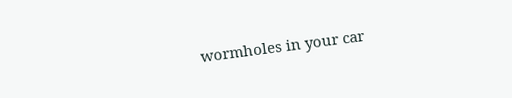wormholes in your car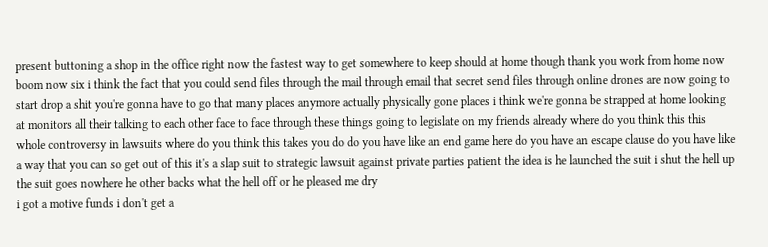present buttoning a shop in the office right now the fastest way to get somewhere to keep should at home though thank you work from home now boom now six i think the fact that you could send files through the mail through email that secret send files through online drones are now going to start drop a shit you're gonna have to go that many places anymore actually physically gone places i think we're gonna be strapped at home looking at monitors all their talking to each other face to face through these things going to legislate on my friends already where do you think this this whole controversy in lawsuits where do you think this takes you do do you have like an end game here do you have an escape clause do you have like a way that you can so get out of this it's a slap suit to strategic lawsuit against private parties patient the idea is he launched the suit i shut the hell up the suit goes nowhere he other backs what the hell off or he pleased me dry
i got a motive funds i don't get a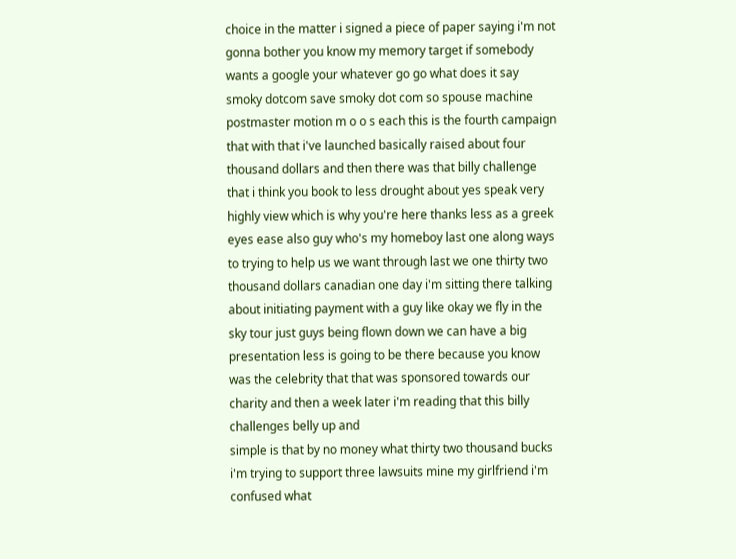choice in the matter i signed a piece of paper saying i'm not gonna bother you know my memory target if somebody wants a google your whatever go go what does it say smoky dotcom save smoky dot com so spouse machine postmaster motion m o o s each this is the fourth campaign that with that i've launched basically raised about four thousand dollars and then there was that billy challenge that i think you book to less drought about yes speak very highly view which is why you're here thanks less as a greek eyes ease also guy who's my homeboy last one along ways to trying to help us we want through last we one thirty two thousand dollars canadian one day i'm sitting there talking about initiating payment with a guy like okay we fly in the sky tour just guys being flown down we can have a big presentation less is going to be there because you know was the celebrity that that was sponsored towards our charity and then a week later i'm reading that this billy challenges belly up and
simple is that by no money what thirty two thousand bucks i'm trying to support three lawsuits mine my girlfriend i'm confused what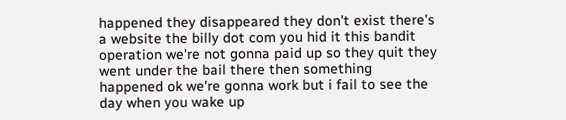happened they disappeared they don't exist there's a website the billy dot com you hid it this bandit operation we're not gonna paid up so they quit they went under the bail there then something happened ok we're gonna work but i fail to see the day when you wake up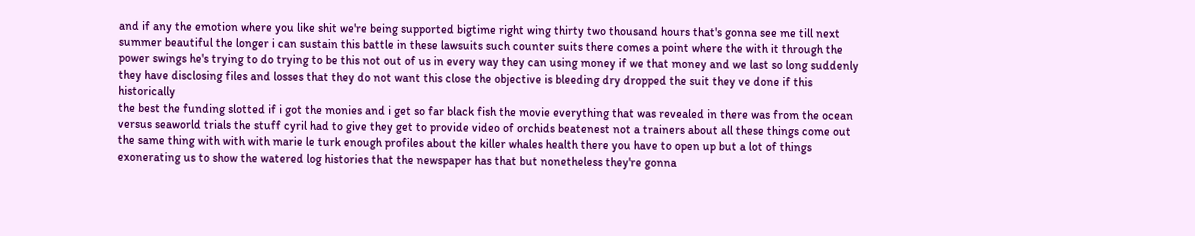and if any the emotion where you like shit we're being supported bigtime right wing thirty two thousand hours that's gonna see me till next summer beautiful the longer i can sustain this battle in these lawsuits such counter suits there comes a point where the with it through the power swings he's trying to do trying to be this not out of us in every way they can using money if we that money and we last so long suddenly they have disclosing files and losses that they do not want this close the objective is bleeding dry dropped the suit they ve done if this historically
the best the funding slotted if i got the monies and i get so far black fish the movie everything that was revealed in there was from the ocean versus seaworld trials the stuff cyril had to give they get to provide video of orchids beatenest not a trainers about all these things come out the same thing with with with marie le turk enough profiles about the killer whales health there you have to open up but a lot of things exonerating us to show the watered log histories that the newspaper has that but nonetheless they're gonna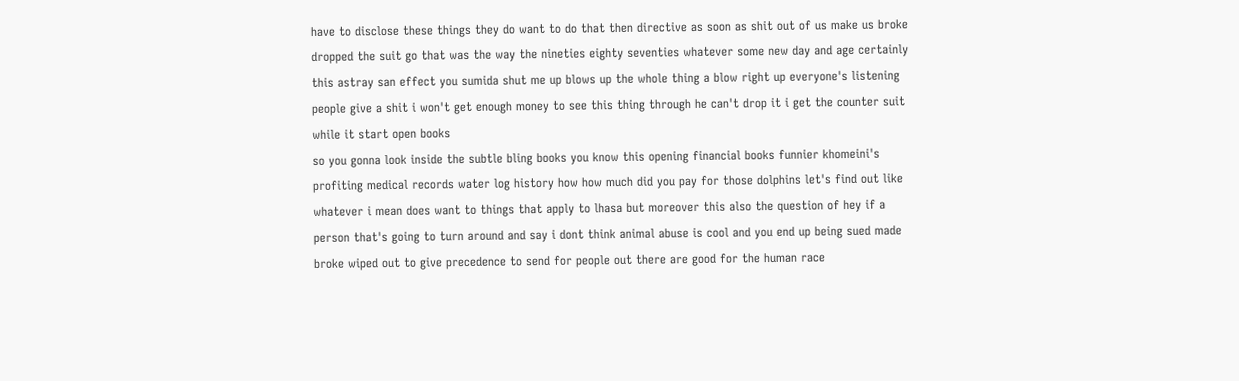have to disclose these things they do want to do that then directive as soon as shit out of us make us broke dropped the suit go that was the way the nineties eighty seventies whatever some new day and age certainly this astray san effect you sumida shut me up blows up the whole thing a blow right up everyone's listening people give a shit i won't get enough money to see this thing through he can't drop it i get the counter suit while it start open books
so you gonna look inside the subtle bling books you know this opening financial books funnier khomeini's profiting medical records water log history how how much did you pay for those dolphins let's find out like whatever i mean does want to things that apply to lhasa but moreover this also the question of hey if a person that's going to turn around and say i dont think animal abuse is cool and you end up being sued made broke wiped out to give precedence to send for people out there are good for the human race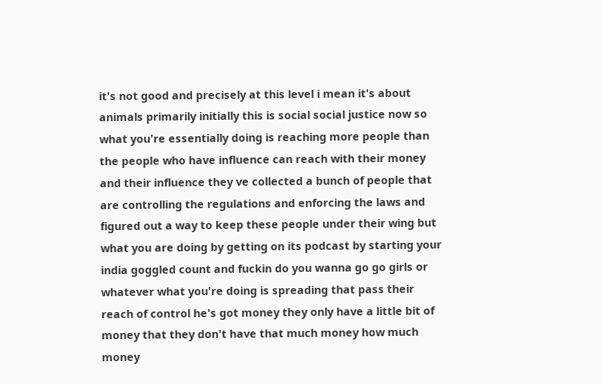it's not good and precisely at this level i mean it's about animals primarily initially this is social social justice now so what you're essentially doing is reaching more people than the people who have influence can reach with their money and their influence they ve collected a bunch of people that are controlling the regulations and enforcing the laws and
figured out a way to keep these people under their wing but what you are doing by getting on its podcast by starting your india goggled count and fuckin do you wanna go go girls or whatever what you're doing is spreading that pass their reach of control he's got money they only have a little bit of money that they don't have that much money how much money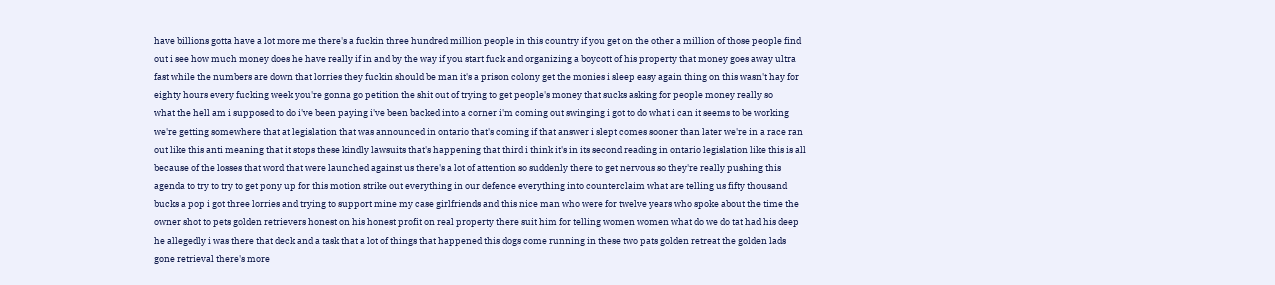have billions gotta have a lot more me there's a fuckin three hundred million people in this country if you get on the other a million of those people find out i see how much money does he have really if in and by the way if you start fuck and organizing a boycott of his property that money goes away ultra fast while the numbers are down that lorries they fuckin should be man it's a prison colony get the monies i sleep easy again thing on this wasn't hay for eighty hours every fucking week you're gonna go petition the shit out of trying to get people's money that sucks asking for people money really so
what the hell am i supposed to do i've been paying i've been backed into a corner i'm coming out swinging i got to do what i can it seems to be working we're getting somewhere that at legislation that was announced in ontario that's coming if that answer i slept comes sooner than later we're in a race ran out like this anti meaning that it stops these kindly lawsuits that's happening that third i think it's in its second reading in ontario legislation like this is all because of the losses that word that were launched against us there's a lot of attention so suddenly there to get nervous so they're really pushing this agenda to try to try to get pony up for this motion strike out everything in our defence everything into counterclaim what are telling us fifty thousand bucks a pop i got three lorries and trying to support mine my case girlfriends and this nice man who were for twelve years who spoke about the time the owner shot to pets golden retrievers honest on his honest profit on real property there suit him for telling women women what do we do tat had his deep
he allegedly i was there that deck and a task that a lot of things that happened this dogs come running in these two pats golden retreat the golden lads gone retrieval there's more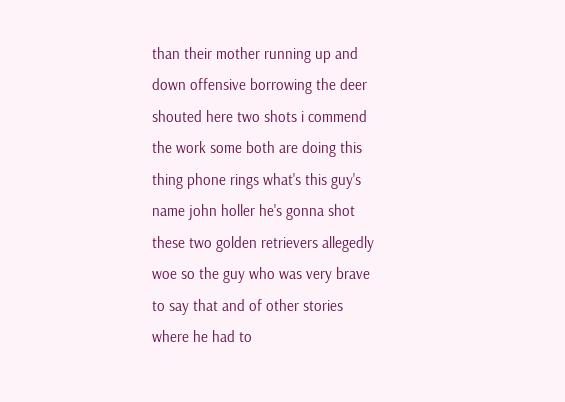than their mother running up and down offensive borrowing the deer shouted here two shots i commend the work some both are doing this thing phone rings what's this guy's name john holler he's gonna shot these two golden retrievers allegedly woe so the guy who was very brave to say that and of other stories where he had to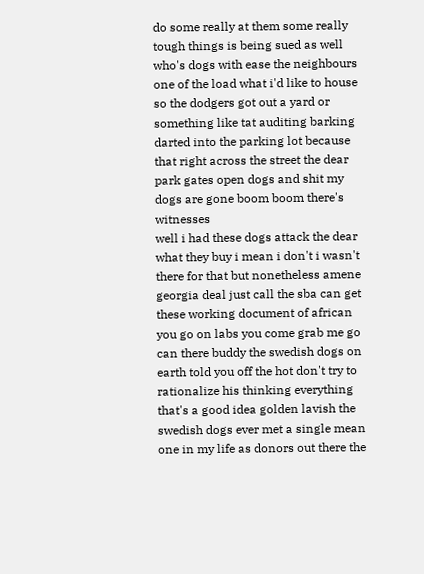do some really at them some really tough things is being sued as well who's dogs with ease the neighbours one of the load what i'd like to house so the dodgers got out a yard or something like tat auditing barking darted into the parking lot because that right across the street the dear park gates open dogs and shit my dogs are gone boom boom there's witnesses
well i had these dogs attack the dear what they buy i mean i don't i wasn't there for that but nonetheless amene georgia deal just call the sba can get these working document of african you go on labs you come grab me go can there buddy the swedish dogs on earth told you off the hot don't try to rationalize his thinking everything that's a good idea golden lavish the swedish dogs ever met a single mean one in my life as donors out there the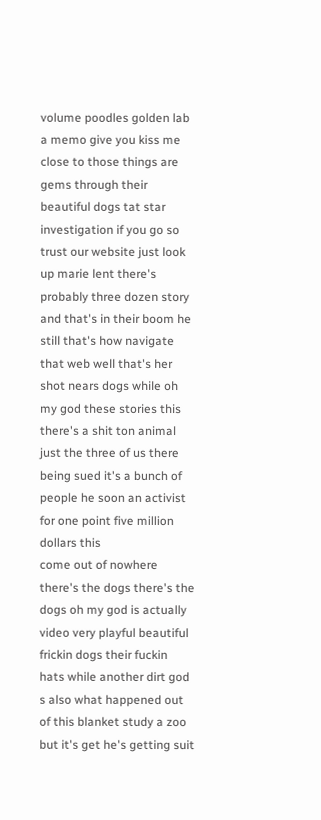volume poodles golden lab a memo give you kiss me close to those things are gems through their beautiful dogs tat star investigation if you go so trust our website just look up marie lent there's probably three dozen story and that's in their boom he still that's how navigate that web well that's her shot nears dogs while oh my god these stories this there's a shit ton animal just the three of us there being sued it's a bunch of people he soon an activist for one point five million dollars this
come out of nowhere there's the dogs there's the dogs oh my god is actually video very playful beautiful frickin dogs their fuckin hats while another dirt god s also what happened out of this blanket study a zoo but it's get he's getting suit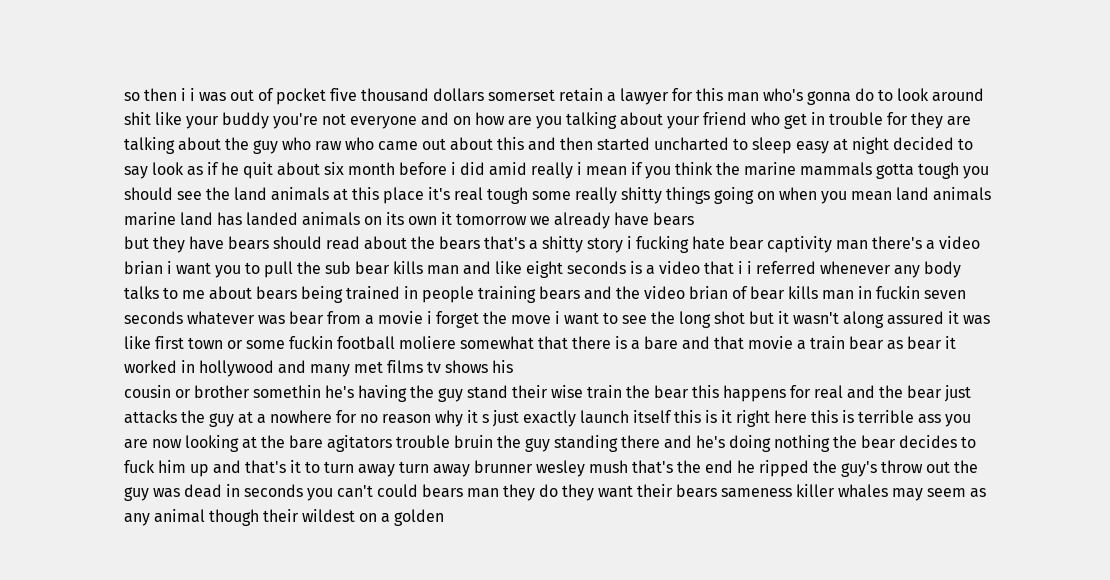so then i i was out of pocket five thousand dollars somerset retain a lawyer for this man who's gonna do to look around shit like your buddy you're not everyone and on how are you talking about your friend who get in trouble for they are talking about the guy who raw who came out about this and then started uncharted to sleep easy at night decided to say look as if he quit about six month before i did amid really i mean if you think the marine mammals gotta tough you should see the land animals at this place it's real tough some really shitty things going on when you mean land animals marine land has landed animals on its own it tomorrow we already have bears
but they have bears should read about the bears that's a shitty story i fucking hate bear captivity man there's a video brian i want you to pull the sub bear kills man and like eight seconds is a video that i i referred whenever any body talks to me about bears being trained in people training bears and the video brian of bear kills man in fuckin seven seconds whatever was bear from a movie i forget the move i want to see the long shot but it wasn't along assured it was like first town or some fuckin football moliere somewhat that there is a bare and that movie a train bear as bear it worked in hollywood and many met films tv shows his
cousin or brother somethin he's having the guy stand their wise train the bear this happens for real and the bear just attacks the guy at a nowhere for no reason why it s just exactly launch itself this is it right here this is terrible ass you are now looking at the bare agitators trouble bruin the guy standing there and he's doing nothing the bear decides to fuck him up and that's it to turn away turn away brunner wesley mush that's the end he ripped the guy's throw out the guy was dead in seconds you can't could bears man they do they want their bears sameness killer whales may seem as any animal though their wildest on a golden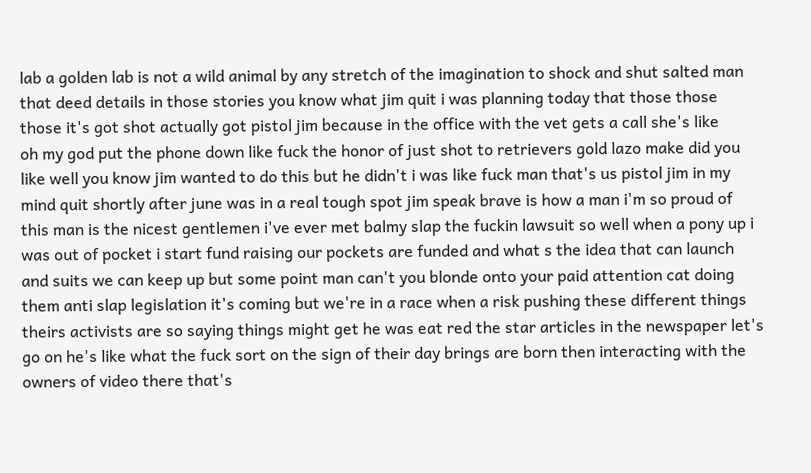lab a golden lab is not a wild animal by any stretch of the imagination to shock and shut salted man that deed details in those stories you know what jim quit i was planning today that those those those it's got shot actually got pistol jim because in the office with the vet gets a call she's like
oh my god put the phone down like fuck the honor of just shot to retrievers gold lazo make did you like well you know jim wanted to do this but he didn't i was like fuck man that's us pistol jim in my mind quit shortly after june was in a real tough spot jim speak brave is how a man i'm so proud of this man is the nicest gentlemen i've ever met balmy slap the fuckin lawsuit so well when a pony up i was out of pocket i start fund raising our pockets are funded and what s the idea that can launch and suits we can keep up but some point man can't you blonde onto your paid attention cat doing them anti slap legislation it's coming but we're in a race when a risk pushing these different things theirs activists are so saying things might get he was eat red the star articles in the newspaper let's go on he's like what the fuck sort on the sign of their day brings are born then interacting with the owners of video there that's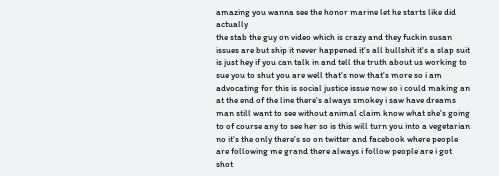amazing you wanna see the honor marine let he starts like did actually
the stab the guy on video which is crazy and they fuckin susan issues are but ship it never happened it's all bullshit it's a slap suit is just hey if you can talk in and tell the truth about us working to sue you to shut you are well that's now that's more so i am advocating for this is social justice issue now so i could making an at the end of the line there's always smokey i saw have dreams man still want to see without animal claim know what she's going to of course any to see her so is this will turn you into a vegetarian no it's the only there's so on twitter and facebook where people are following me grand there always i follow people are i got shot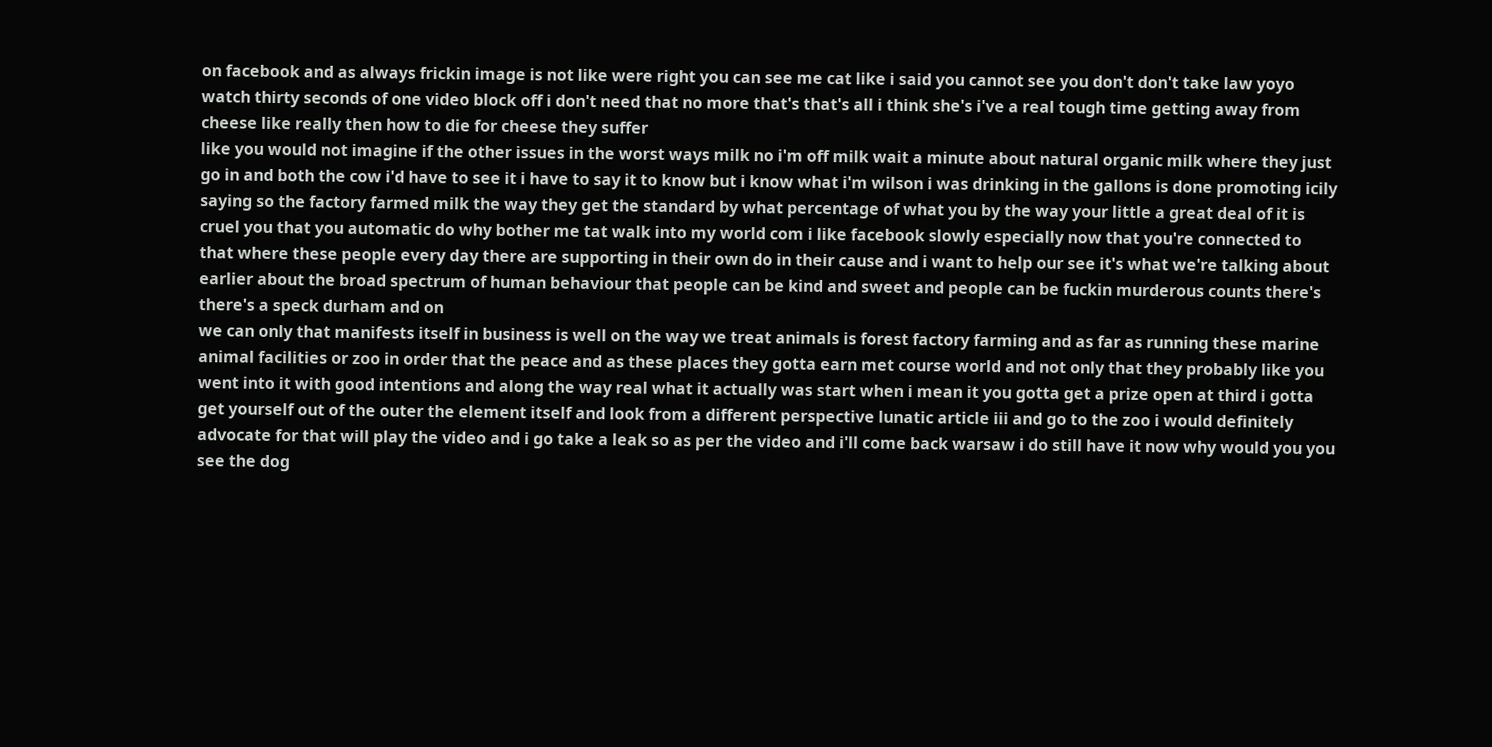on facebook and as always frickin image is not like were right you can see me cat like i said you cannot see you don't don't take law yoyo watch thirty seconds of one video block off i don't need that no more that's that's all i think she's i've a real tough time getting away from cheese like really then how to die for cheese they suffer
like you would not imagine if the other issues in the worst ways milk no i'm off milk wait a minute about natural organic milk where they just go in and both the cow i'd have to see it i have to say it to know but i know what i'm wilson i was drinking in the gallons is done promoting icily saying so the factory farmed milk the way they get the standard by what percentage of what you by the way your little a great deal of it is cruel you that you automatic do why bother me tat walk into my world com i like facebook slowly especially now that you're connected to that where these people every day there are supporting in their own do in their cause and i want to help our see it's what we're talking about earlier about the broad spectrum of human behaviour that people can be kind and sweet and people can be fuckin murderous counts there's there's a speck durham and on
we can only that manifests itself in business is well on the way we treat animals is forest factory farming and as far as running these marine animal facilities or zoo in order that the peace and as these places they gotta earn met course world and not only that they probably like you went into it with good intentions and along the way real what it actually was start when i mean it you gotta get a prize open at third i gotta get yourself out of the outer the element itself and look from a different perspective lunatic article iii and go to the zoo i would definitely advocate for that will play the video and i go take a leak so as per the video and i'll come back warsaw i do still have it now why would you you see the dog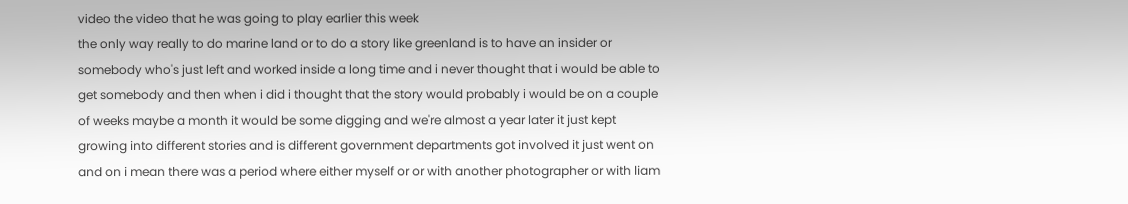video the video that he was going to play earlier this week
the only way really to do marine land or to do a story like greenland is to have an insider or somebody who's just left and worked inside a long time and i never thought that i would be able to get somebody and then when i did i thought that the story would probably i would be on a couple of weeks maybe a month it would be some digging and we're almost a year later it just kept growing into different stories and is different government departments got involved it just went on and on i mean there was a period where either myself or or with another photographer or with liam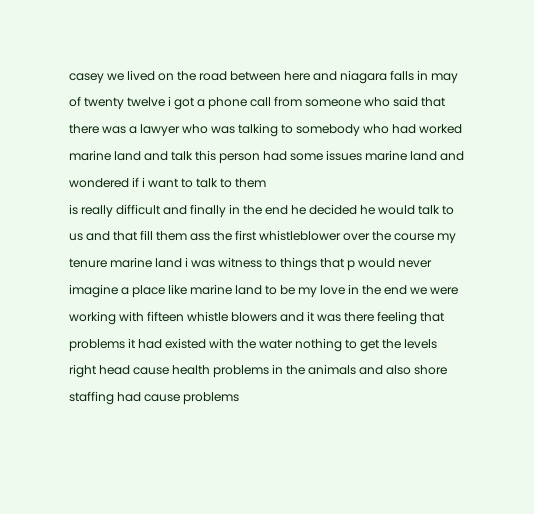casey we lived on the road between here and niagara falls in may of twenty twelve i got a phone call from someone who said that there was a lawyer who was talking to somebody who had worked marine land and talk this person had some issues marine land and wondered if i want to talk to them
is really difficult and finally in the end he decided he would talk to us and that fill them ass the first whistleblower over the course my tenure marine land i was witness to things that p would never imagine a place like marine land to be my love in the end we were working with fifteen whistle blowers and it was there feeling that problems it had existed with the water nothing to get the levels right head cause health problems in the animals and also shore staffing had cause problems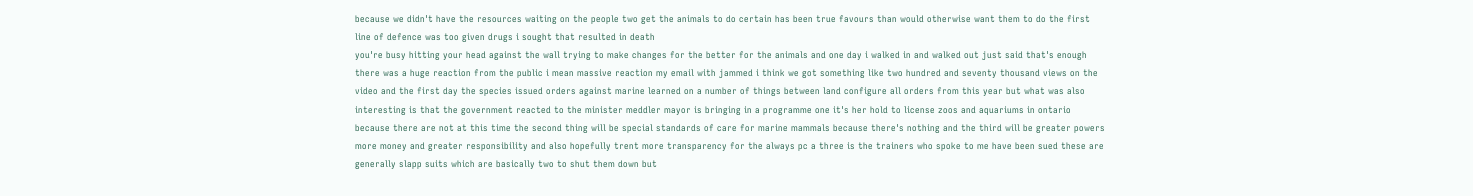because we didn't have the resources waiting on the people two get the animals to do certain has been true favours than would otherwise want them to do the first line of defence was too given drugs i sought that resulted in death
you're busy hitting your head against the wall trying to make changes for the better for the animals and one day i walked in and walked out just said that's enough there was a huge reaction from the public i mean massive reaction my email with jammed i think we got something like two hundred and seventy thousand views on the video and the first day the species issued orders against marine learned on a number of things between land configure all orders from this year but what was also interesting is that the government reacted to the minister meddler mayor is bringing in a programme one it's her hold to license zoos and aquariums in ontario because there are not at this time the second thing will be special standards of care for marine mammals because there's nothing and the third will be greater powers
more money and greater responsibility and also hopefully trent more transparency for the always pc a three is the trainers who spoke to me have been sued these are generally slapp suits which are basically two to shut them down but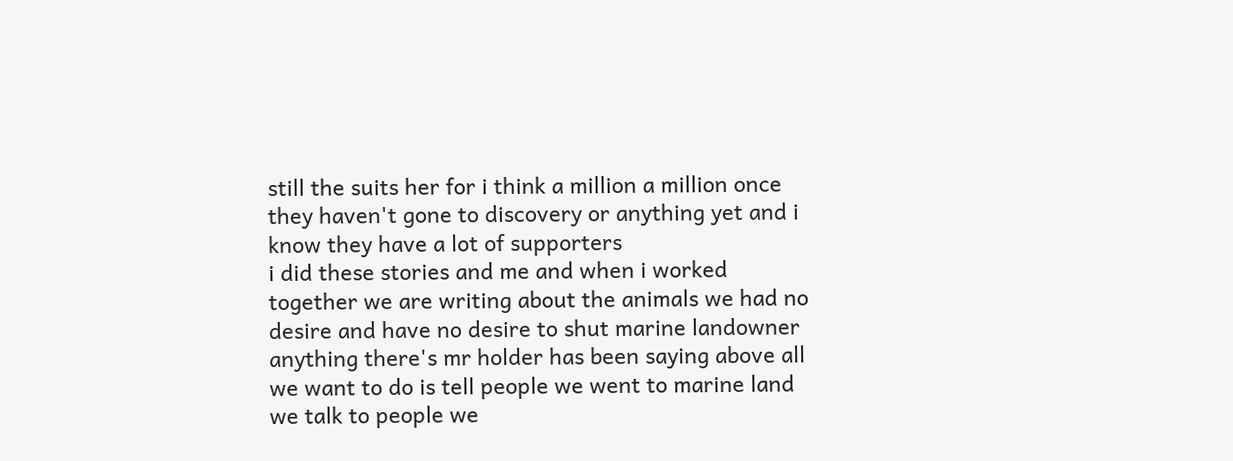still the suits her for i think a million a million once they haven't gone to discovery or anything yet and i know they have a lot of supporters
i did these stories and me and when i worked together we are writing about the animals we had no desire and have no desire to shut marine landowner anything there's mr holder has been saying above all we want to do is tell people we went to marine land we talk to people we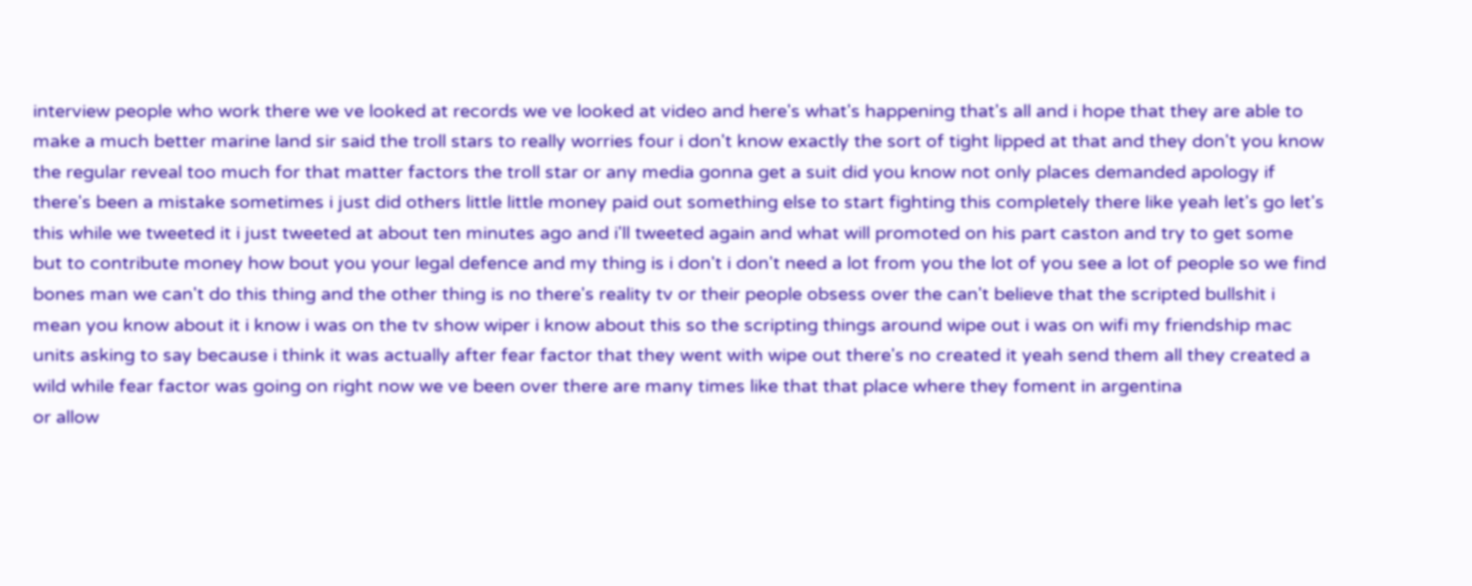interview people who work there we ve looked at records we ve looked at video and here's what's happening that's all and i hope that they are able to make a much better marine land sir said the troll stars to really worries four i don't know exactly the sort of tight lipped at that and they don't you know the regular reveal too much for that matter factors the troll star or any media gonna get a suit did you know not only places demanded apology if there's been a mistake sometimes i just did others little little money paid out something else to start fighting this completely there like yeah let's go let's
this while we tweeted it i just tweeted at about ten minutes ago and i'll tweeted again and what will promoted on his part caston and try to get some but to contribute money how bout you your legal defence and my thing is i don't i don't need a lot from you the lot of you see a lot of people so we find bones man we can't do this thing and the other thing is no there's reality tv or their people obsess over the can't believe that the scripted bullshit i mean you know about it i know i was on the tv show wiper i know about this so the scripting things around wipe out i was on wifi my friendship mac units asking to say because i think it was actually after fear factor that they went with wipe out there's no created it yeah send them all they created a wild while fear factor was going on right now we ve been over there are many times like that that place where they foment in argentina
or allow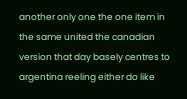another only one the one item in the same united the canadian version that day basely centres to argentina reeling either do like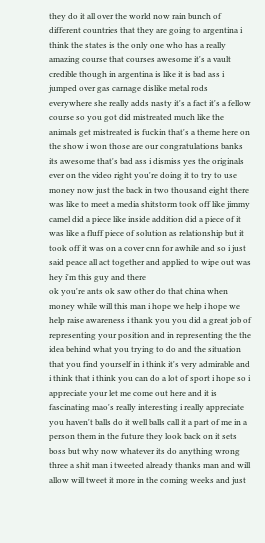they do it all over the world now rain bunch of different countries that they are going to argentina i think the states is the only one who has a really amazing course that courses awesome it's a vault credible though in argentina is like it is bad ass i jumped over gas carnage dislike metal rods everywhere she really adds nasty it's a fact it's a fellow course so you got did mistreated much like the animals get mistreated is fuckin that's a theme here on the show i won those are our congratulations banks its awesome that's bad ass i dismiss yes the originals ever on the video right you're doing it to try to use money now just the back in two thousand eight there was like to meet a media shitstorm took off like jimmy camel did a piece like inside addition did a piece of it was like a fluff piece of solution as relationship but it took off it was on a cover cnn for awhile and so i just said peace all act together and applied to wipe out was hey i'm this guy and there
ok you're ants ok saw other do that china when money while will this man i hope we help i hope we help raise awareness i thank you you did a great job of representing your position and in representing the the idea behind what you trying to do and the situation that you find yourself in i think it's very admirable and i think that i think you can do a lot of sport i hope so i appreciate your let me come out here and it is fascinating mao's really interesting i really appreciate you haven't balls do it well balls call it a part of me in a person them in the future they look back on it sets boss but why now whatever its do anything wrong
three a shit man i tweeted already thanks man and will allow will tweet it more in the coming weeks and just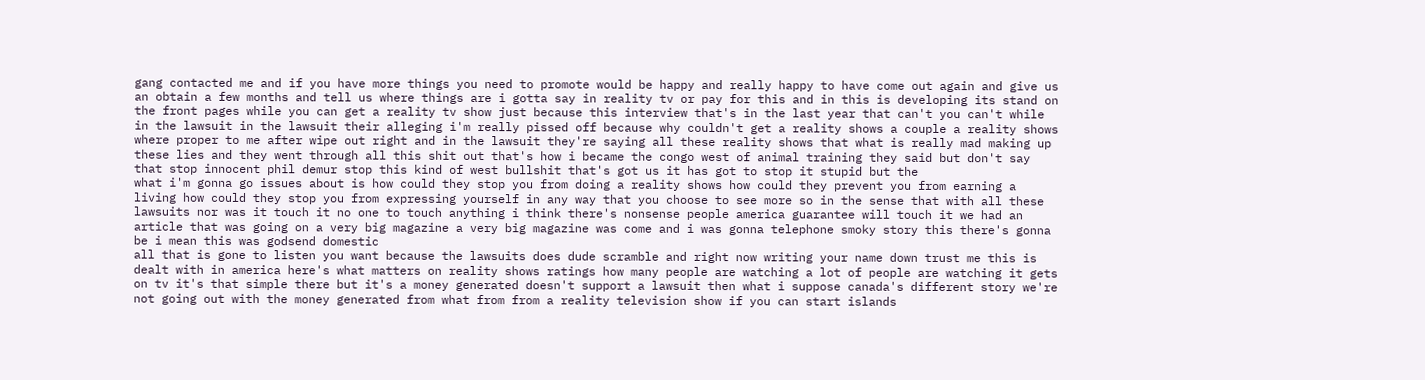gang contacted me and if you have more things you need to promote would be happy and really happy to have come out again and give us an obtain a few months and tell us where things are i gotta say in reality tv or pay for this and in this is developing its stand on the front pages while you can get a reality tv show just because this interview that's in the last year that can't you can't while in the lawsuit in the lawsuit their alleging i'm really pissed off because why couldn't get a reality shows a couple a reality shows where proper to me after wipe out right and in the lawsuit they're saying all these reality shows that what is really mad making up these lies and they went through all this shit out that's how i became the congo west of animal training they said but don't say that stop innocent phil demur stop this kind of west bullshit that's got us it has got to stop it stupid but the
what i'm gonna go issues about is how could they stop you from doing a reality shows how could they prevent you from earning a living how could they stop you from expressing yourself in any way that you choose to see more so in the sense that with all these lawsuits nor was it touch it no one to touch anything i think there's nonsense people america guarantee will touch it we had an article that was going on a very big magazine a very big magazine was come and i was gonna telephone smoky story this there's gonna be i mean this was godsend domestic
all that is gone to listen you want because the lawsuits does dude scramble and right now writing your name down trust me this is dealt with in america here's what matters on reality shows ratings how many people are watching a lot of people are watching it gets on tv it's that simple there but it's a money generated doesn't support a lawsuit then what i suppose canada's different story we're not going out with the money generated from what from from a reality television show if you can start islands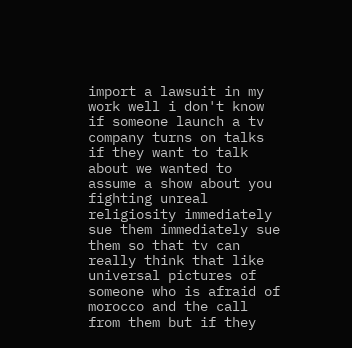import a lawsuit in my work well i don't know if someone launch a tv company turns on talks if they want to talk about we wanted to assume a show about you fighting unreal religiosity immediately sue them immediately sue them so that tv can really think that like universal pictures of someone who is afraid of morocco and the call from them but if they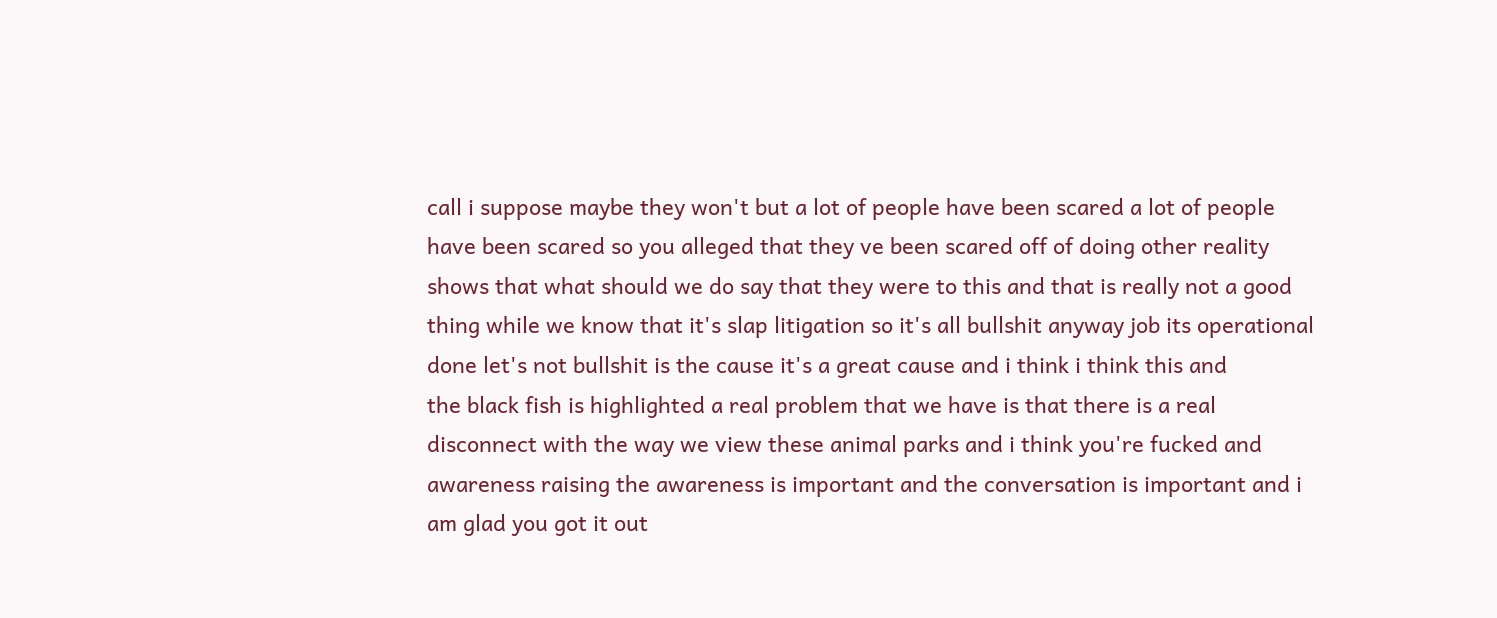call i suppose maybe they won't but a lot of people have been scared a lot of people have been scared so you alleged that they ve been scared off of doing other reality shows that what should we do say that they were to this and that is really not a good thing while we know that it's slap litigation so it's all bullshit anyway job its operational done let's not bullshit is the cause it's a great cause and i think i think this and
the black fish is highlighted a real problem that we have is that there is a real disconnect with the way we view these animal parks and i think you're fucked and awareness raising the awareness is important and the conversation is important and i am glad you got it out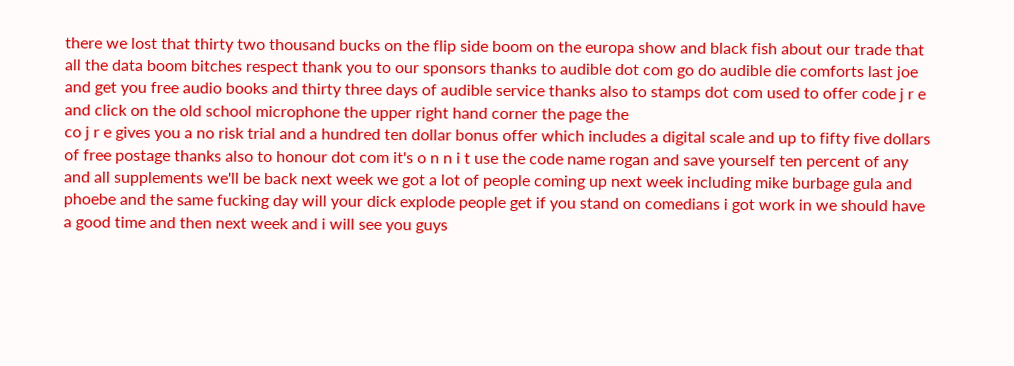there we lost that thirty two thousand bucks on the flip side boom on the europa show and black fish about our trade that all the data boom bitches respect thank you to our sponsors thanks to audible dot com go do audible die comforts last joe and get you free audio books and thirty three days of audible service thanks also to stamps dot com used to offer code j r e and click on the old school microphone the upper right hand corner the page the
co j r e gives you a no risk trial and a hundred ten dollar bonus offer which includes a digital scale and up to fifty five dollars of free postage thanks also to honour dot com it's o n n i t use the code name rogan and save yourself ten percent of any and all supplements we'll be back next week we got a lot of people coming up next week including mike burbage gula and phoebe and the same fucking day will your dick explode people get if you stand on comedians i got work in we should have a good time and then next week and i will see you guys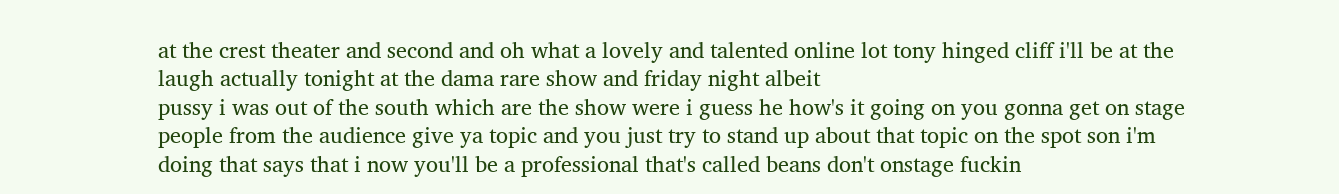at the crest theater and second and oh what a lovely and talented online lot tony hinged cliff i'll be at the laugh actually tonight at the dama rare show and friday night albeit
pussy i was out of the south which are the show were i guess he how's it going on you gonna get on stage people from the audience give ya topic and you just try to stand up about that topic on the spot son i'm doing that says that i now you'll be a professional that's called beans don't onstage fuckin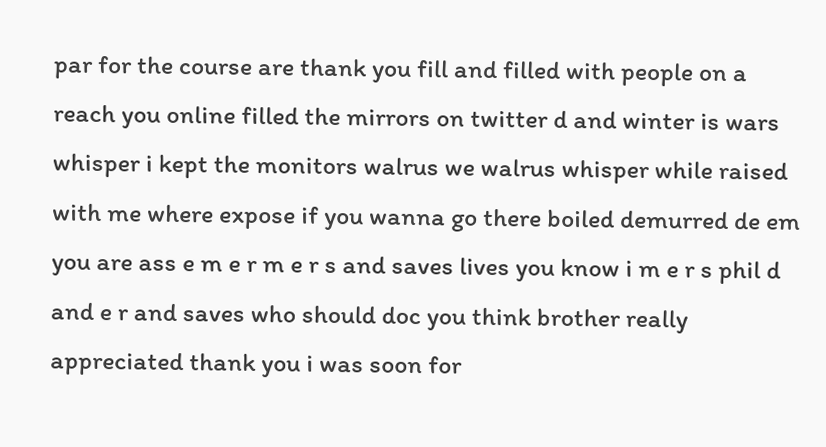par for the course are thank you fill and filled with people on a reach you online filled the mirrors on twitter d and winter is wars whisper i kept the monitors walrus we walrus whisper while raised with me where expose if you wanna go there boiled demurred de em you are ass e m e r m e r s and saves lives you know i m e r s phil d and e r and saves who should doc you think brother really appreciated thank you i was soon for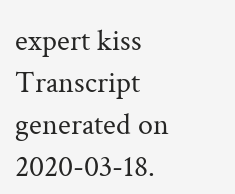expert kiss
Transcript generated on 2020-03-18.